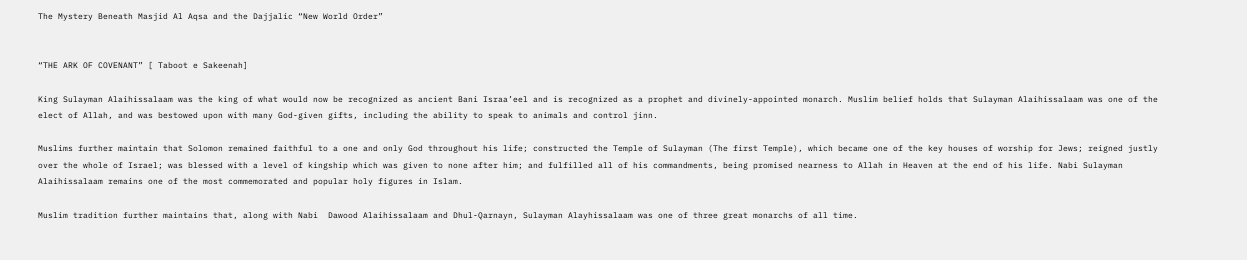The Mystery Beneath Masjid Al Aqsa and the Dajjalic “New World Order”


“THE ARK OF COVENANT” [ Taboot e Sakeenah]

King Sulayman Alaihissalaam was the king of what would now be recognized as ancient Bani Israa’eel and is recognized as a prophet and divinely-appointed monarch. Muslim belief holds that Sulayman Alaihissalaam was one of the elect of Allah, and was bestowed upon with many God-given gifts, including the ability to speak to animals and control jinn.

Muslims further maintain that Solomon remained faithful to a one and only God throughout his life; constructed the Temple of Sulayman (The first Temple), which became one of the key houses of worship for Jews; reigned justly over the whole of Israel; was blessed with a level of kingship which was given to none after him; and fulfilled all of his commandments, being promised nearness to Allah in Heaven at the end of his life. Nabi Sulayman Alaihissalaam remains one of the most commemorated and popular holy figures in Islam.

Muslim tradition further maintains that, along with Nabi  Dawood Alaihissalaam and Dhul-Qarnayn, Sulayman Alayhissalaam was one of three great monarchs of all time.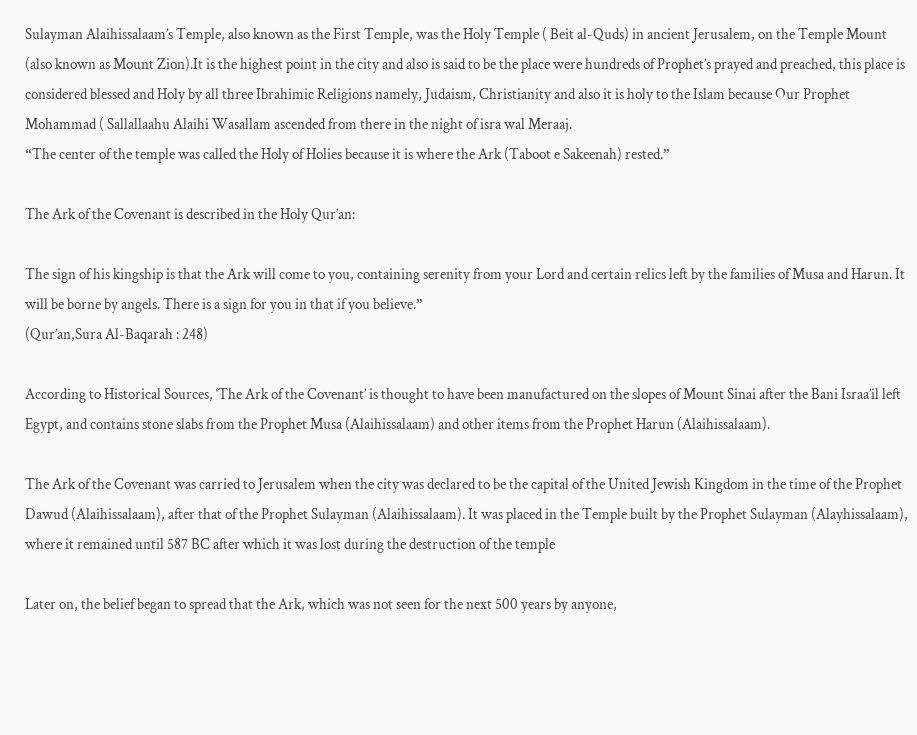Sulayman Alaihissalaam’s Temple, also known as the First Temple, was the Holy Temple ( Beit al-Quds) in ancient Jerusalem, on the Temple Mount (also known as Mount Zion).It is the highest point in the city and also is said to be the place were hundreds of Prophet’s prayed and preached, this place is considered blessed and Holy by all three Ibrahimic Religions namely, Judaism, Christianity and also it is holy to the Islam because Our Prophet  Mohammad ( Sallallaahu Alaihi Wasallam ascended from there in the night of isra wal Meraaj.
“The center of the temple was called the Holy of Holies because it is where the Ark (Taboot e Sakeenah) rested.”

The Ark of the Covenant is described in the Holy Qur’an:

The sign of his kingship is that the Ark will come to you, containing serenity from your Lord and certain relics left by the families of Musa and Harun. It will be borne by angels. There is a sign for you in that if you believe.”
(Qur’an,Sura Al-Baqarah : 248)

According to Historical Sources, ‘The Ark of the Covenant’ is thought to have been manufactured on the slopes of Mount Sinai after the Bani Israa’il left Egypt, and contains stone slabs from the Prophet Musa (Alaihissalaam) and other items from the Prophet Harun (Alaihissalaam).

The Ark of the Covenant was carried to Jerusalem when the city was declared to be the capital of the United Jewish Kingdom in the time of the Prophet Dawud (Alaihissalaam), after that of the Prophet Sulayman (Alaihissalaam). It was placed in the Temple built by the Prophet Sulayman (Alayhissalaam), where it remained until 587 BC after which it was lost during the destruction of the temple

Later on, the belief began to spread that the Ark, which was not seen for the next 500 years by anyone,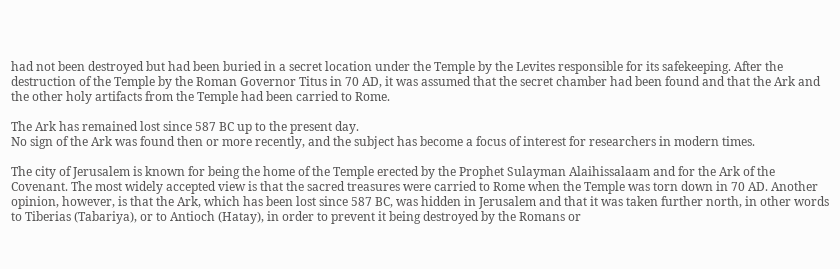had not been destroyed but had been buried in a secret location under the Temple by the Levites responsible for its safekeeping. After the destruction of the Temple by the Roman Governor Titus in 70 AD, it was assumed that the secret chamber had been found and that the Ark and the other holy artifacts from the Temple had been carried to Rome.

The Ark has remained lost since 587 BC up to the present day.
No sign of the Ark was found then or more recently, and the subject has become a focus of interest for researchers in modern times.

The city of Jerusalem is known for being the home of the Temple erected by the Prophet Sulayman Alaihissalaam and for the Ark of the Covenant. The most widely accepted view is that the sacred treasures were carried to Rome when the Temple was torn down in 70 AD. Another opinion, however, is that the Ark, which has been lost since 587 BC, was hidden in Jerusalem and that it was taken further north, in other words to Tiberias (Tabariya), or to Antioch (Hatay), in order to prevent it being destroyed by the Romans or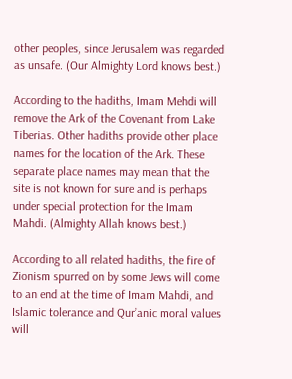other peoples, since Jerusalem was regarded as unsafe. (Our Almighty Lord knows best.)

According to the hadiths, Imam Mehdi will remove the Ark of the Covenant from Lake Tiberias. Other hadiths provide other place names for the location of the Ark. These separate place names may mean that the site is not known for sure and is perhaps under special protection for the Imam Mahdi. (Almighty Allah knows best.)

According to all related hadiths, the fire of Zionism spurred on by some Jews will come to an end at the time of Imam Mahdi, and Islamic tolerance and Qur’anic moral values will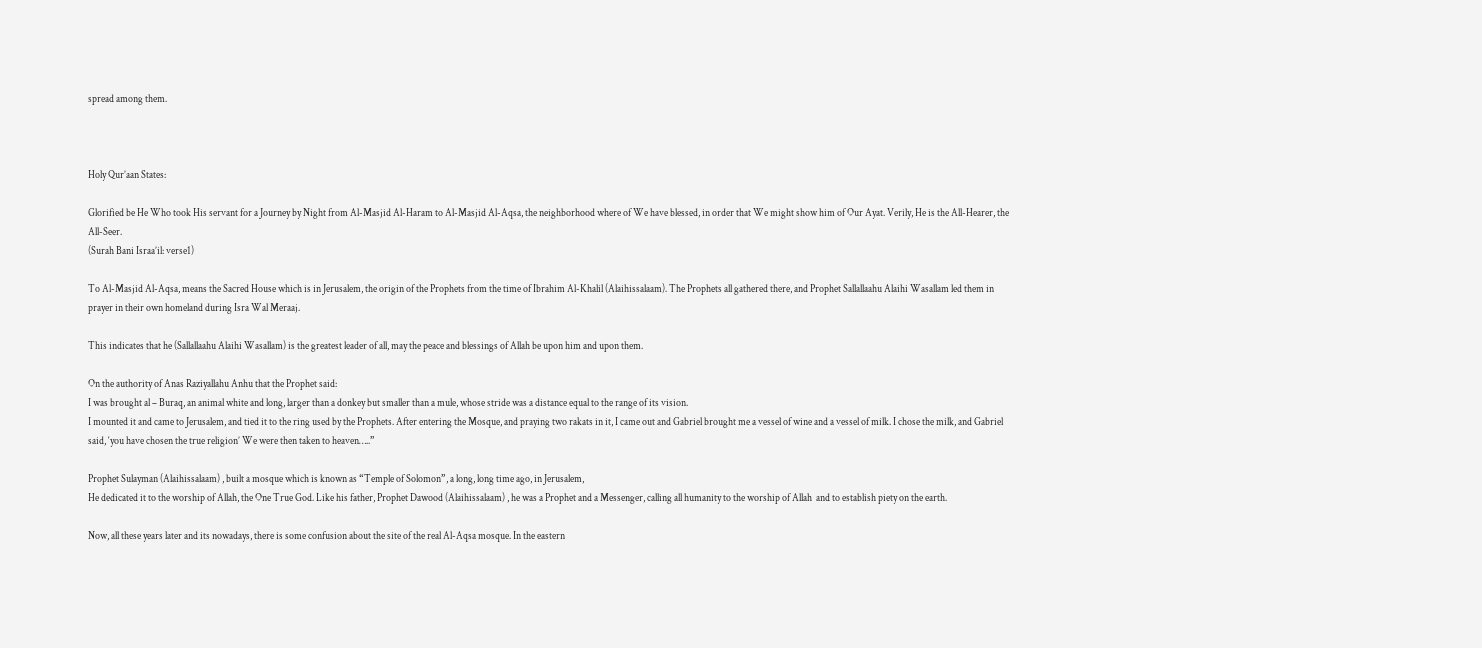spread among them.



Holy Qur’aan States:

Glorified be He Who took His servant for a Journey by Night from Al-Masjid Al-Haram to Al-Masjid Al-Aqsa, the neighborhood where of We have blessed, in order that We might show him of Our Ayat. Verily, He is the All-Hearer, the All-Seer.
(Surah Bani Israa’il: verse1)

To Al-Masjid Al-Aqsa, means the Sacred House which is in Jerusalem, the origin of the Prophets from the time of Ibrahim Al-Khalil (Alaihissalaam). The Prophets all gathered there, and Prophet Sallallaahu Alaihi Wasallam led them in prayer in their own homeland during Isra Wal Meraaj.

This indicates that he (Sallallaahu Alaihi Wasallam) is the greatest leader of all, may the peace and blessings of Allah be upon him and upon them.

On the authority of Anas Raziyallahu Anhu that the Prophet said:
I was brought al – Buraq, an animal white and long, larger than a donkey but smaller than a mule, whose stride was a distance equal to the range of its vision.
I mounted it and came to Jerusalem, and tied it to the ring used by the Prophets. After entering the Mosque, and praying two rakats in it, I came out and Gabriel brought me a vessel of wine and a vessel of milk. I chose the milk, and Gabriel said, ‘you have chosen the true religion’ We were then taken to heaven…..”

Prophet Sulayman (Alaihissalaam) , built a mosque which is known as “Temple of Solomon”, a long, long time ago, in Jerusalem,
He dedicated it to the worship of Allah, the One True God. Like his father, Prophet Dawood (Alaihissalaam) , he was a Prophet and a Messenger, calling all humanity to the worship of Allah  and to establish piety on the earth.

Now, all these years later and its nowadays, there is some confusion about the site of the real Al-Aqsa mosque. In the eastern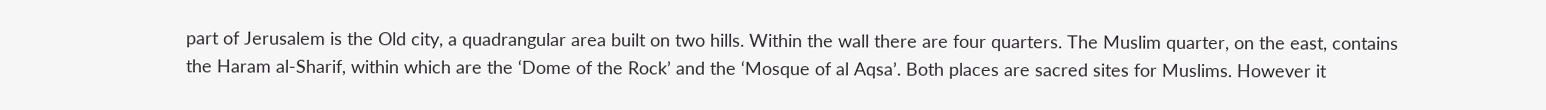part of Jerusalem is the Old city, a quadrangular area built on two hills. Within the wall there are four quarters. The Muslim quarter, on the east, contains the Haram al-Sharif, within which are the ‘Dome of the Rock’ and the ‘Mosque of al Aqsa’. Both places are sacred sites for Muslims. However it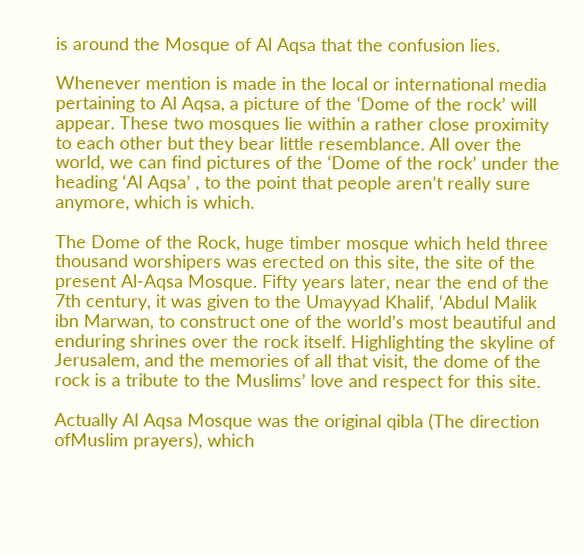is around the Mosque of Al Aqsa that the confusion lies.

Whenever mention is made in the local or international media pertaining to Al Aqsa, a picture of the ‘Dome of the rock’ will appear. These two mosques lie within a rather close proximity to each other but they bear little resemblance. All over the world, we can find pictures of the ‘Dome of the rock’ under the heading ‘Al Aqsa’ , to the point that people aren’t really sure anymore, which is which.

The Dome of the Rock, huge timber mosque which held three thousand worshipers was erected on this site, the site of the present Al-Aqsa Mosque. Fifty years later, near the end of the 7th century, it was given to the Umayyad Khalif, ‘Abdul Malik ibn Marwan, to construct one of the world’s most beautiful and enduring shrines over the rock itself. Highlighting the skyline of Jerusalem, and the memories of all that visit, the dome of the rock is a tribute to the Muslims’ love and respect for this site.

Actually Al Aqsa Mosque was the original qibla (The direction ofMuslim prayers), which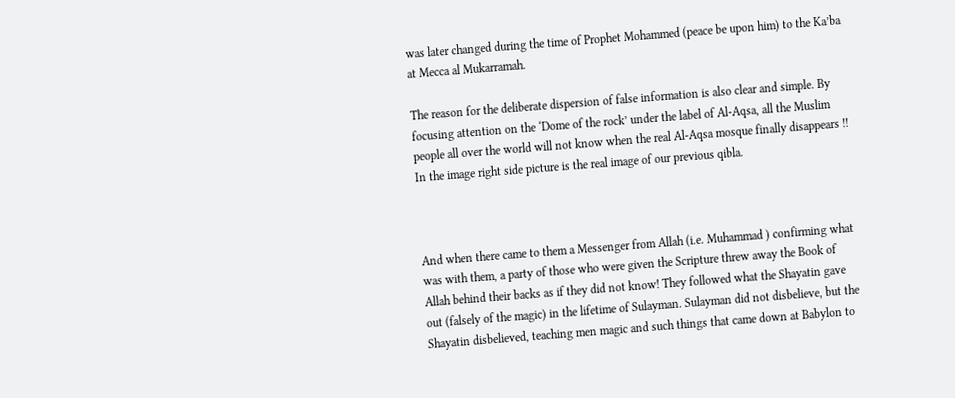was later changed during the time of Prophet Mohammed (peace be upon him) to the Ka’ba at Mecca al Mukarramah.

The reason for the deliberate dispersion of false information is also clear and simple. By focusing attention on the ‘Dome of the rock’ under the label of Al-Aqsa, all the Muslim people all over the world will not know when the real Al-Aqsa mosque finally disappears !!
In the image right side picture is the real image of our previous qibla.



And when there came to them a Messenger from Allah (i.e. Muhammad ) confirming what was with them, a party of those who were given the Scripture threw away the Book of Allah behind their backs as if they did not know! They followed what the Shayatin gave out (falsely of the magic) in the lifetime of Sulayman. Sulayman did not disbelieve, but the Shayatin disbelieved, teaching men magic and such things that came down at Babylon to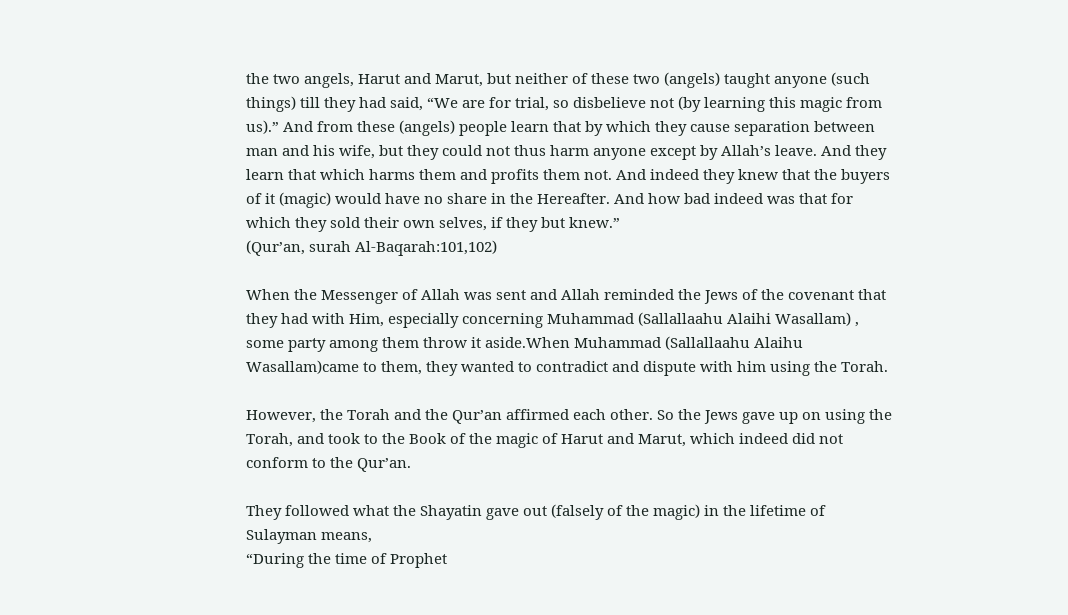the two angels, Harut and Marut, but neither of these two (angels) taught anyone (such things) till they had said, “We are for trial, so disbelieve not (by learning this magic from us).” And from these (angels) people learn that by which they cause separation between man and his wife, but they could not thus harm anyone except by Allah’s leave. And they learn that which harms them and profits them not. And indeed they knew that the buyers of it (magic) would have no share in the Hereafter. And how bad indeed was that for which they sold their own selves, if they but knew.”
(Qur’an, surah Al-Baqarah:101,102)

When the Messenger of Allah was sent and Allah reminded the Jews of the covenant that they had with Him, especially concerning Muhammad (Sallallaahu Alaihi Wasallam) , some party among them throw it aside.When Muhammad (Sallallaahu Alaihu Wasallam)came to them, they wanted to contradict and dispute with him using the Torah.

However, the Torah and the Qur’an affirmed each other. So the Jews gave up on using the Torah, and took to the Book of the magic of Harut and Marut, which indeed did not conform to the Qur’an.

They followed what the Shayatin gave out (falsely of the magic) in the lifetime of Sulayman means,
“During the time of Prophet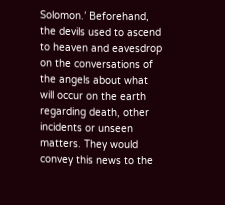Solomon.’ Beforehand, the devils used to ascend to heaven and eavesdrop on the conversations of the angels about what will occur on the earth regarding death, other incidents or unseen matters. They would convey this news to the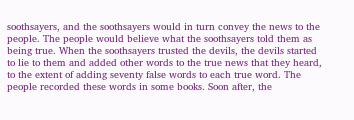soothsayers, and the soothsayers would in turn convey the news to the people. The people would believe what the soothsayers told them as being true. When the soothsayers trusted the devils, the devils started to lie to them and added other words to the true news that they heard, to the extent of adding seventy false words to each true word. The people recorded these words in some books. Soon after, the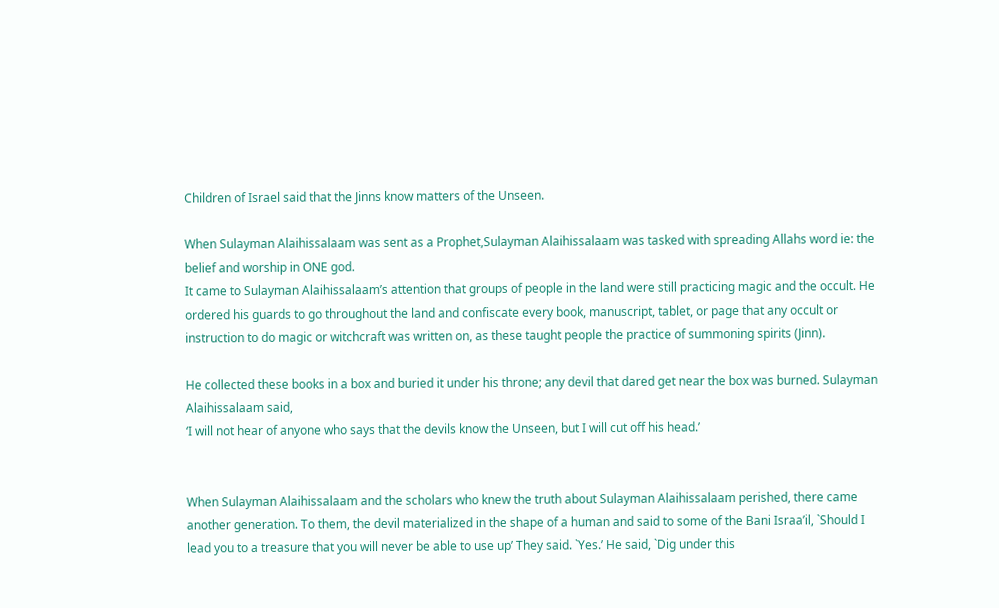Children of Israel said that the Jinns know matters of the Unseen.

When Sulayman Alaihissalaam was sent as a Prophet,Sulayman Alaihissalaam was tasked with spreading Allahs word ie: the belief and worship in ONE god.
It came to Sulayman Alaihissalaam’s attention that groups of people in the land were still practicing magic and the occult. He ordered his guards to go throughout the land and confiscate every book, manuscript, tablet, or page that any occult or instruction to do magic or witchcraft was written on, as these taught people the practice of summoning spirits (Jinn).

He collected these books in a box and buried it under his throne; any devil that dared get near the box was burned. Sulayman Alaihissalaam said,
‘I will not hear of anyone who says that the devils know the Unseen, but I will cut off his head.’


When Sulayman Alaihissalaam and the scholars who knew the truth about Sulayman Alaihissalaam perished, there came another generation. To them, the devil materialized in the shape of a human and said to some of the Bani Israa’il, `Should I lead you to a treasure that you will never be able to use up’ They said. `Yes.’ He said, `Dig under this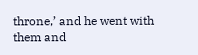throne,’ and he went with them and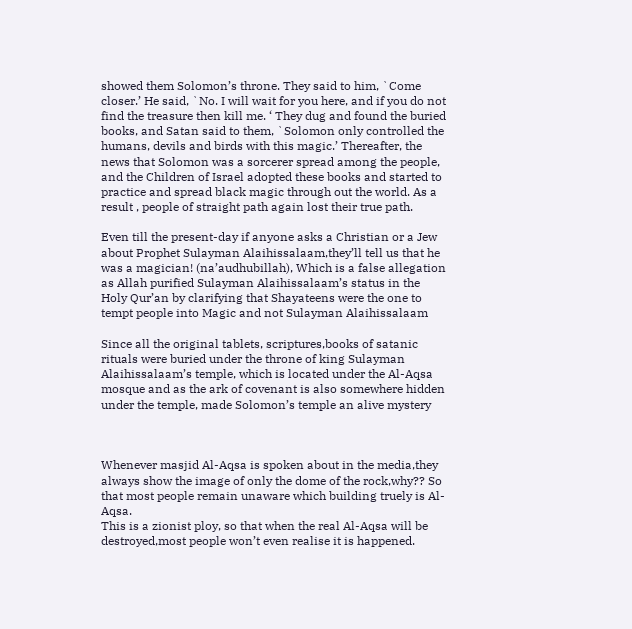showed them Solomon’s throne. They said to him, `Come closer.’ He said, `No. I will wait for you here, and if you do not find the treasure then kill me. ‘ They dug and found the buried books, and Satan said to them, `Solomon only controlled the humans, devils and birds with this magic.’ Thereafter, the news that Solomon was a sorcerer spread among the people, and the Children of Israel adopted these books and started to practice and spread black magic through out the world. As a result , people of straight path again lost their true path.

Even till the present-day if anyone asks a Christian or a Jew about Prophet Sulayman Alaihissalaam,they’ll tell us that he was a magician! (na’audhubillah), Which is a false allegation as Allah purified Sulayman Alaihissalaam’s status in the Holy Qur’an by clarifying that Shayateens were the one to tempt people into Magic and not Sulayman Alaihissalaam

Since all the original tablets, scriptures,books of satanic rituals were buried under the throne of king Sulayman Alaihissalaam’s temple, which is located under the Al-Aqsa mosque and as the ark of covenant is also somewhere hidden under the temple, made Solomon’s temple an alive mystery



Whenever masjid Al-Aqsa is spoken about in the media,they always show the image of only the dome of the rock,why?? So that most people remain unaware which building truely is Al-Aqsa.
This is a zionist ploy, so that when the real Al-Aqsa will be destroyed,most people won’t even realise it is happened.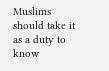Muslims should take it as a duty to know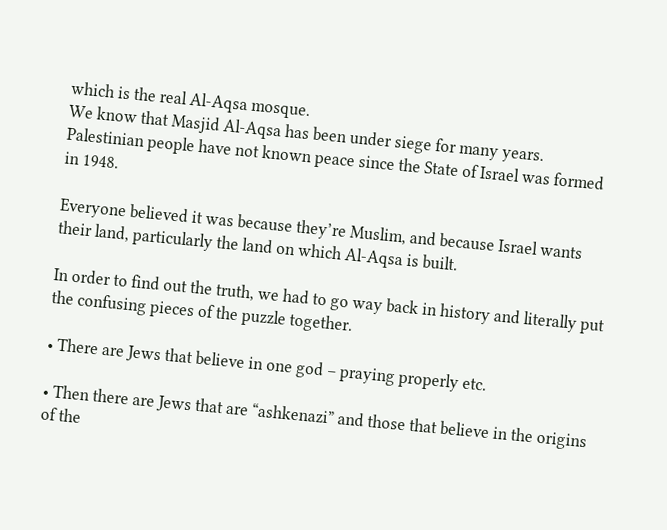which is the real Al-Aqsa mosque.
We know that Masjid Al-Aqsa has been under siege for many years. Palestinian people have not known peace since the State of Israel was formed in 1948.

Everyone believed it was because they’re Muslim, and because Israel wants their land, particularly the land on which Al-Aqsa is built.

In order to find out the truth, we had to go way back in history and literally put the confusing pieces of the puzzle together.

• There are Jews that believe in one god – praying properly etc.

• Then there are Jews that are “ashkenazi” and those that believe in the origins of the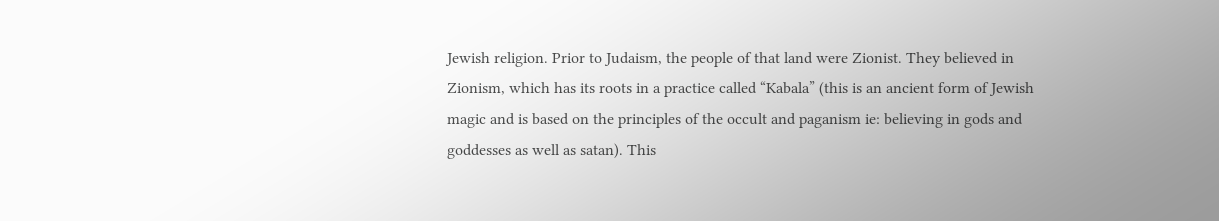Jewish religion. Prior to Judaism, the people of that land were Zionist. They believed in Zionism, which has its roots in a practice called “Kabala” (this is an ancient form of Jewish magic and is based on the principles of the occult and paganism ie: believing in gods and goddesses as well as satan). This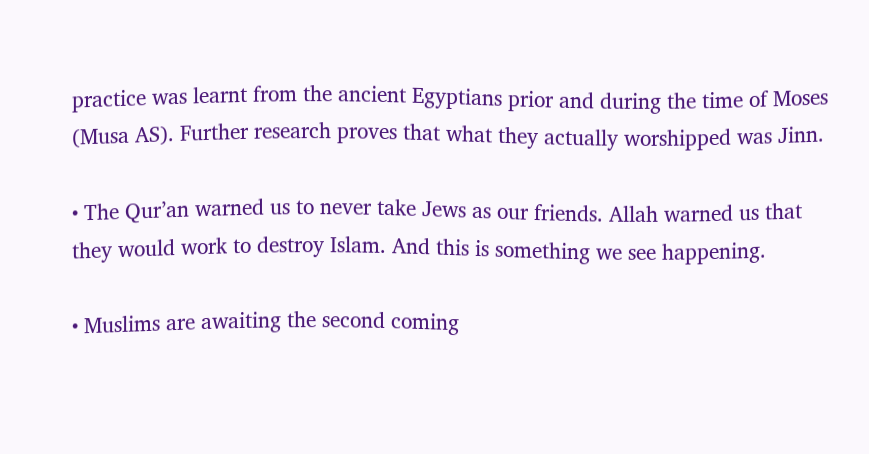practice was learnt from the ancient Egyptians prior and during the time of Moses (Musa AS). Further research proves that what they actually worshipped was Jinn.

• The Qur’an warned us to never take Jews as our friends. Allah warned us that they would work to destroy Islam. And this is something we see happening.

• Muslims are awaiting the second coming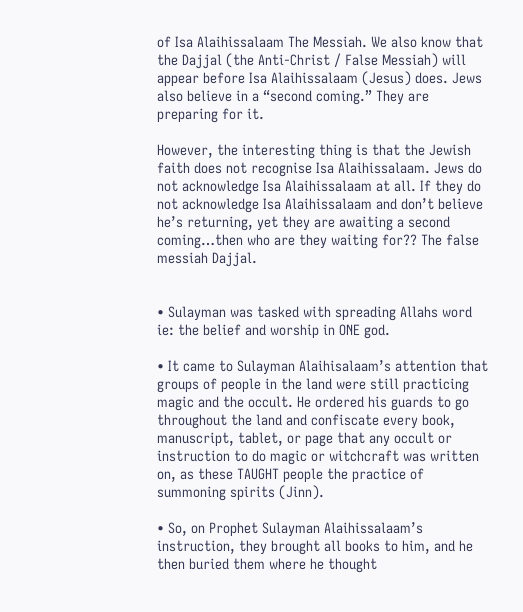of Isa Alaihissalaam The Messiah. We also know that the Dajjal (the Anti-Christ / False Messiah) will appear before Isa Alaihissalaam (Jesus) does. Jews also believe in a “second coming.” They are preparing for it.

However, the interesting thing is that the Jewish faith does not recognise Isa Alaihissalaam. Jews do not acknowledge Isa Alaihissalaam at all. If they do not acknowledge Isa Alaihissalaam and don’t believe he’s returning, yet they are awaiting a second coming…then who are they waiting for?? The false messiah Dajjal.


• Sulayman was tasked with spreading Allahs word ie: the belief and worship in ONE god.

• It came to Sulayman Alaihisalaam’s attention that groups of people in the land were still practicing magic and the occult. He ordered his guards to go throughout the land and confiscate every book, manuscript, tablet, or page that any occult or instruction to do magic or witchcraft was written on, as these TAUGHT people the practice of summoning spirits (Jinn).

• So, on Prophet Sulayman Alaihissalaam’s instruction, they brought all books to him, and he then buried them where he thought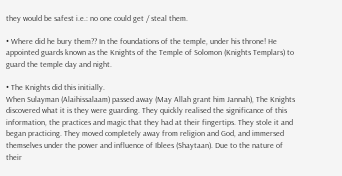they would be safest i.e.: no one could get / steal them.

• Where did he bury them?? In the foundations of the temple, under his throne! He appointed guards known as the Knights of the Temple of Solomon (Knights Templars) to guard the temple day and night.

• The Knights did this initially.
When Sulayman (Alaihissalaam) passed away (May Allah grant him Jannah), The Knights discovered what it is they were guarding. They quickly realised the significance of this information, the practices and magic that they had at their fingertips. They stole it and began practicing. They moved completely away from religion and God, and immersed themselves under the power and influence of Iblees (Shaytaan). Due to the nature of their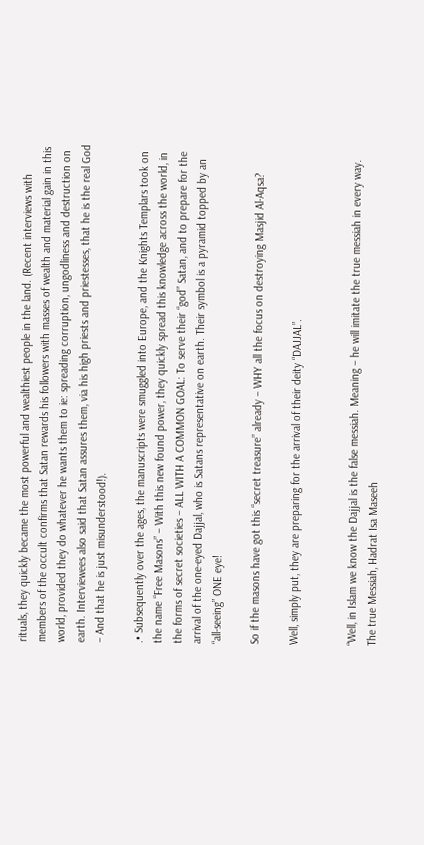rituals, they quickly became the most powerful and wealthiest people in the land. (Recent interviews with members of the occult confirms that Satan rewards his followers with masses of wealth and material gain in this world, provided they do whatever he wants them to ie: spreading corruption, ungodliness and destruction on earth. Interviewees also said that Satan assures them, via his high priests and priestesses, that he is the real God – And that he is just misunderstood!).

.• Subsequently over the ages, the manuscripts were smuggled into Europe, and the Knights Templars took on the name “Free Masons” – With this new found power, they quickly spread this knowledge across the world, in the forms of secret societies – ALL WITH A COMMON GOAL: To serve their “god” Satan, and to prepare for the arrival of the one-eyed Dajjal, who is Satans representative on earth. Their symbol is a pyramid topped by an “all-seeing” ONE eye!

So if the masons have got this “secret treasure” already – WHY all the focus on destroying Masjid Al-Aqsa?

Well, simply put, they are preparing for the arrival of their deity “DAJJAL”.


“Well, in Islam we know the Dajjal is the false messiah. Meaning – he will imitate the true messiah in every way. The true Messiah, Hadrat Isa Maseeh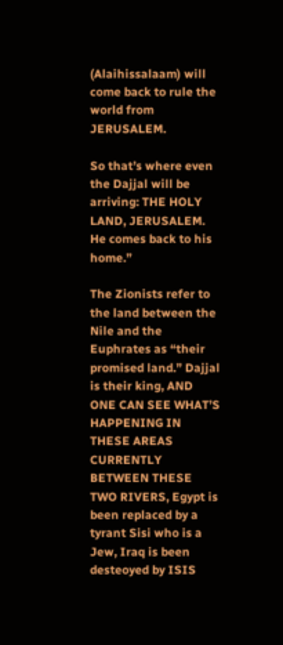(Alaihissalaam) will come back to rule the world from JERUSALEM.

So that’s where even the Dajjal will be arriving: THE HOLY LAND, JERUSALEM. He comes back to his home.”

The Zionists refer to the land between the Nile and the Euphrates as “their promised land.” Dajjal is their king, AND ONE CAN SEE WHAT’S HAPPENING IN THESE AREAS CURRENTLY BETWEEN THESE TWO RIVERS, Egypt is been replaced by a tyrant Sisi who is a Jew, Iraq is been desteoyed by ISIS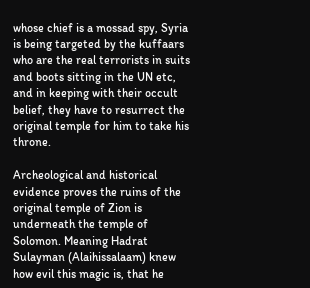whose chief is a mossad spy, Syria is being targeted by the kuffaars who are the real terrorists in suits and boots sitting in the UN etc, and in keeping with their occult belief, they have to resurrect the original temple for him to take his throne.

Archeological and historical evidence proves the ruins of the original temple of Zion is underneath the temple of Solomon. Meaning Hadrat Sulayman (Alaihissalaam) knew how evil this magic is, that he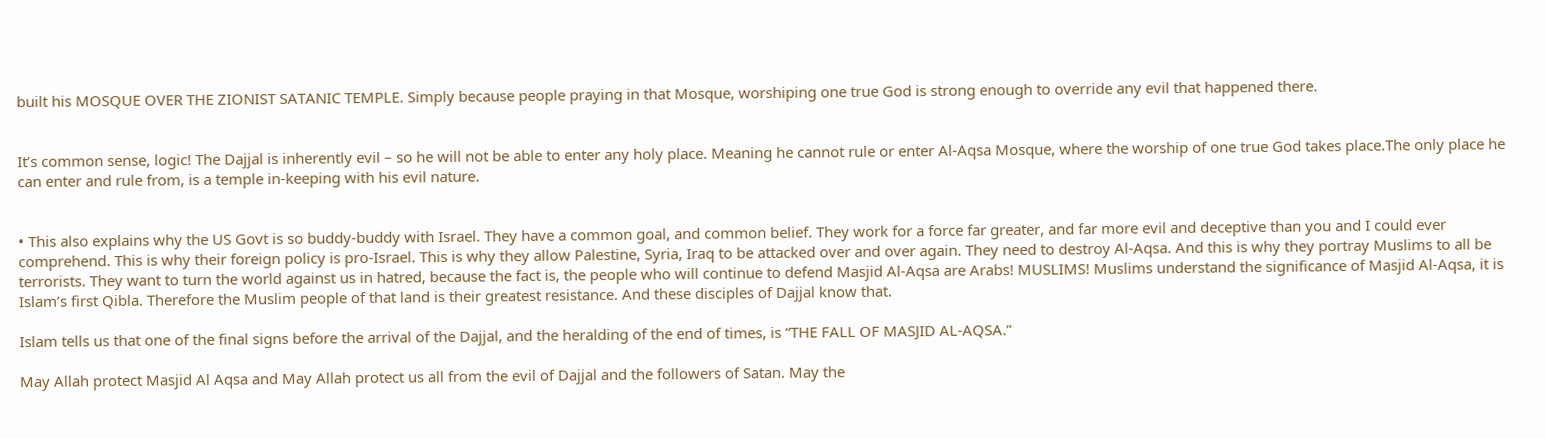built his MOSQUE OVER THE ZIONIST SATANIC TEMPLE. Simply because people praying in that Mosque, worshiping one true God is strong enough to override any evil that happened there.


It’s common sense, logic! The Dajjal is inherently evil – so he will not be able to enter any holy place. Meaning he cannot rule or enter Al-Aqsa Mosque, where the worship of one true God takes place.The only place he can enter and rule from, is a temple in-keeping with his evil nature.


• This also explains why the US Govt is so buddy-buddy with Israel. They have a common goal, and common belief. They work for a force far greater, and far more evil and deceptive than you and I could ever comprehend. This is why their foreign policy is pro-Israel. This is why they allow Palestine, Syria, Iraq to be attacked over and over again. They need to destroy Al-Aqsa. And this is why they portray Muslims to all be terrorists. They want to turn the world against us in hatred, because the fact is, the people who will continue to defend Masjid Al-Aqsa are Arabs! MUSLIMS! Muslims understand the significance of Masjid Al-Aqsa, it is Islam’s first Qibla. Therefore the Muslim people of that land is their greatest resistance. And these disciples of Dajjal know that.

Islam tells us that one of the final signs before the arrival of the Dajjal, and the heralding of the end of times, is “THE FALL OF MASJID AL-AQSA.”

May Allah protect Masjid Al Aqsa and May Allah protect us all from the evil of Dajjal and the followers of Satan. May the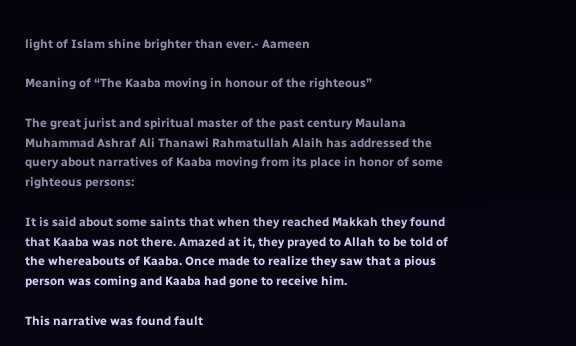light of Islam shine brighter than ever.- Aameen

Meaning of “The Kaaba moving in honour of the righteous”

The great jurist and spiritual master of the past century Maulana Muhammad Ashraf Ali Thanawi Rahmatullah Alaih has addressed the query about narratives of Kaaba moving from its place in honor of some righteous persons:

It is said about some saints that when they reached Makkah they found that Kaaba was not there. Amazed at it, they prayed to Allah to be told of the whereabouts of Kaaba. Once made to realize they saw that a pious person was coming and Kaaba had gone to receive him.

This narrative was found fault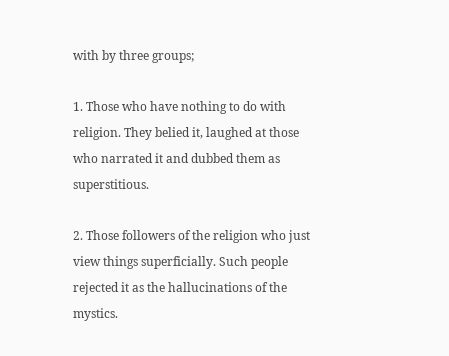with by three groups;

1. Those who have nothing to do with religion. They belied it, laughed at those who narrated it and dubbed them as superstitious.

2. Those followers of the religion who just view things superficially. Such people rejected it as the hallucinations of the mystics.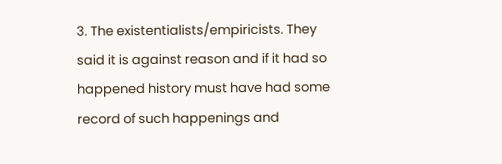3. The existentialists/empiricists. They said it is against reason and if it had so happened history must have had some record of such happenings and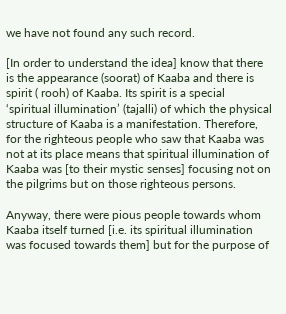we have not found any such record.

[In order to understand the idea] know that there is the appearance (soorat) of Kaaba and there is spirit ( rooh) of Kaaba. Its spirit is a special ‘spiritual illumination’ (tajalli) of which the physical structure of Kaaba is a manifestation. Therefore, for the righteous people who saw that Kaaba was not at its place means that spiritual illumination of Kaaba was [to their mystic senses] focusing not on the pilgrims but on those righteous persons.

Anyway, there were pious people towards whom Kaaba itself turned [i.e. its spiritual illumination was focused towards them] but for the purpose of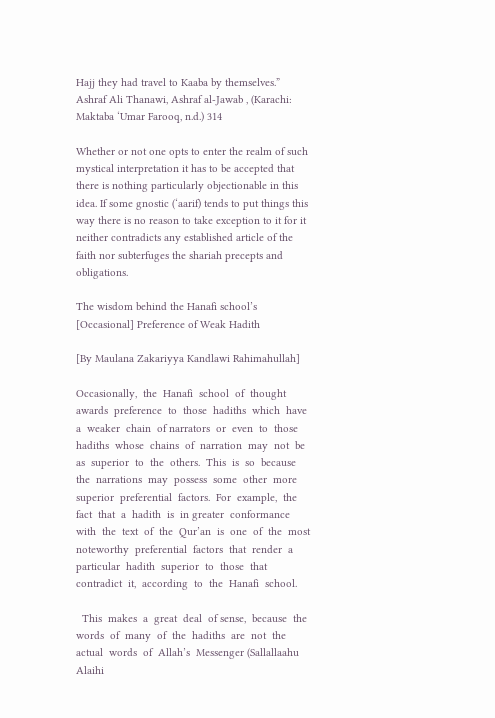Hajj they had travel to Kaaba by themselves.”
Ashraf Ali Thanawi, Ashraf al-Jawab , (Karachi: Maktaba ‘Umar Farooq, n.d.) 314

Whether or not one opts to enter the realm of such mystical interpretation it has to be accepted that there is nothing particularly objectionable in this idea. If some gnostic (‘aarif) tends to put things this way there is no reason to take exception to it for it neither contradicts any established article of the faith nor subterfuges the shariah precepts and obligations.

The wisdom behind the Hanafi school’s [Occasional] Preference of Weak Hadith

[By Maulana Zakariyya Kandlawi Rahimahullah]

Occasionally,  the  Hanafi  school  of  thought  awards  preference  to  those  hadiths  which  have  a  weaker  chain  of narrators  or  even  to  those  hadiths  whose  chains  of  narration  may  not  be  as  superior  to  the  others.  This  is  so  because the  narrations  may  possess  some  other  more  superior  preferential  factors.  For  example,  the  fact  that  a  hadith  is  in greater  conformance  with  the  text  of  the  Qur’an  is  one  of  the  most  noteworthy  preferential  factors  that  render  a particular  hadith  superior  to  those  that  contradict  it,  according  to  the  Hanafi  school.

  This  makes  a  great  deal  of sense,  because  the  words  of  many  of  the  hadiths  are  not  the  actual  words  of  Allah’s  Messenger (Sallallaahu Alaihi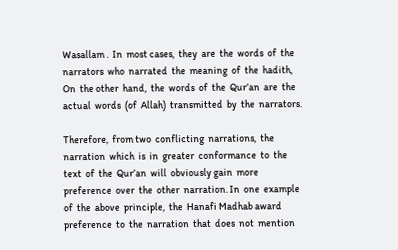Wasallam .  In  most cases,  they  are  the  words  of  the  narrators  who  narrated  the  meaning  of  the  hadith,  On  the other  hand,  the  words  of  the  Qur’an  are  the  actual  words  (of  Allah)  transmitted  by  the  narrators.

Therefore,  from two  conflicting  narrations,  the  narration  which  is  in  greater  conformance  to  the  text  of  the  Qur’an  will  obviously gain  more  preference  over  the  other  narration. In  one  example  of  the  above  principle,  the  Hanafi Madhab award  preference  to  the  narration  that  does  not  mention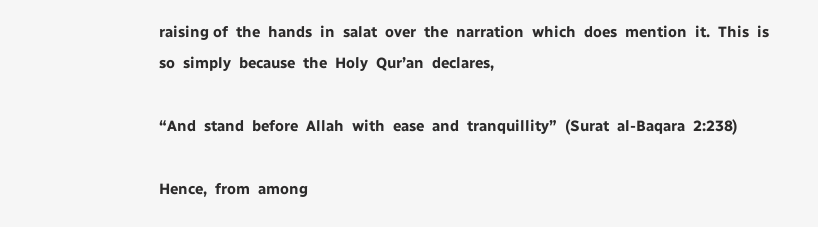raising of  the  hands  in  salat  over  the  narration  which  does  mention  it.  This  is  so  simply  because  the  Holy  Qur’an  declares,

“And  stand  before  Allah  with  ease  and  tranquillity”  (Surat  al-Baqara  2:238)

Hence,  from  among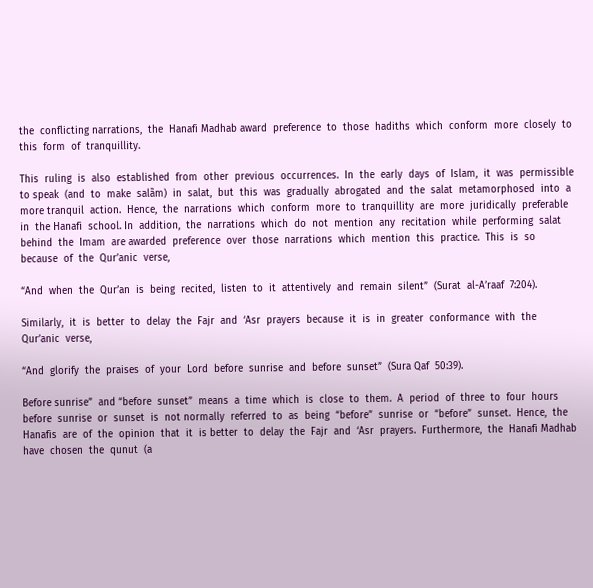the  conflicting narrations,  the  Hanafi Madhab award  preference  to  those  hadiths  which  conform  more  closely  to  this  form  of  tranquillity.

This  ruling  is  also  established  from  other  previous  occurrences.  In  the  early  days  of  Islam,  it  was  permissible  to speak  (and  to  make  salãm)  in  salat,  but  this  was  gradually  abrogated  and  the  salat  metamorphosed  into  a  more tranquil  action.  Hence,  the  narrations  which  conform  more  to  tranquillity  are  more  juridically  preferable  in  the Hanafi  school. In  addition,  the  narrations  which  do  not  mention  any  recitation  while  performing  salat  behind  the  Imam  are awarded  preference  over  those  narrations  which  mention  this  practice.  This  is  so  because  of  the  Qur’anic  verse,

“And  when  the  Qur’an  is  being  recited,  listen  to  it  attentively  and  remain  silent”  (Surat  al-A’raaf  7:204).

Similarly,  it  is  better  to  delay  the  Fajr  and  ‘Asr  prayers  because  it  is  in  greater  conformance  with  the  Qur’anic  verse,

“And  glorify  the  praises  of  your  Lord  before  sunrise  and  before  sunset”  (Sura Qaf  50:39).

Before sunrise”  and “before  sunset”  means  a  time  which  is  close  to  them.  A  period  of  three  to  four  hours  before  sunrise  or  sunset  is  not normally  referred  to  as  being  “before”  sunrise  or  “before”  sunset.  Hence,  the  Hanafis  are  of  the  opinion  that  it  is better  to  delay  the  Fajr  and  ‘Asr  prayers.  Furthermore,  the  Hanafi Madhab have  chosen  the  qunut  (a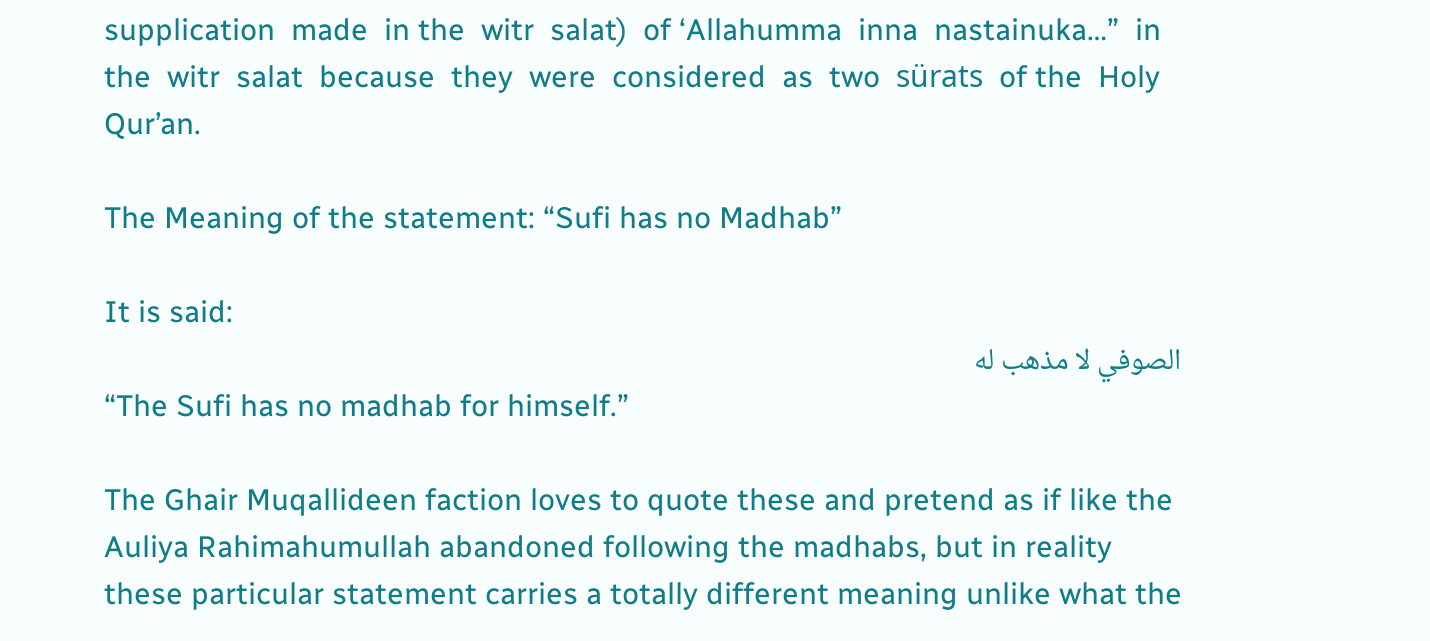supplication  made  in the  witr  salat)  of ‘Allahumma  inna  nastainuka…”  in  the  witr  salat  because  they  were  considered  as  two  sürats  of the  Holy  Qur’an.

The Meaning of the statement: “Sufi has no Madhab”

It is said:
الصوفي لا مذهب له
“The Sufi has no madhab for himself.”

The Ghair Muqallideen faction loves to quote these and pretend as if like the Auliya Rahimahumullah abandoned following the madhabs, but in reality these particular statement carries a totally different meaning unlike what the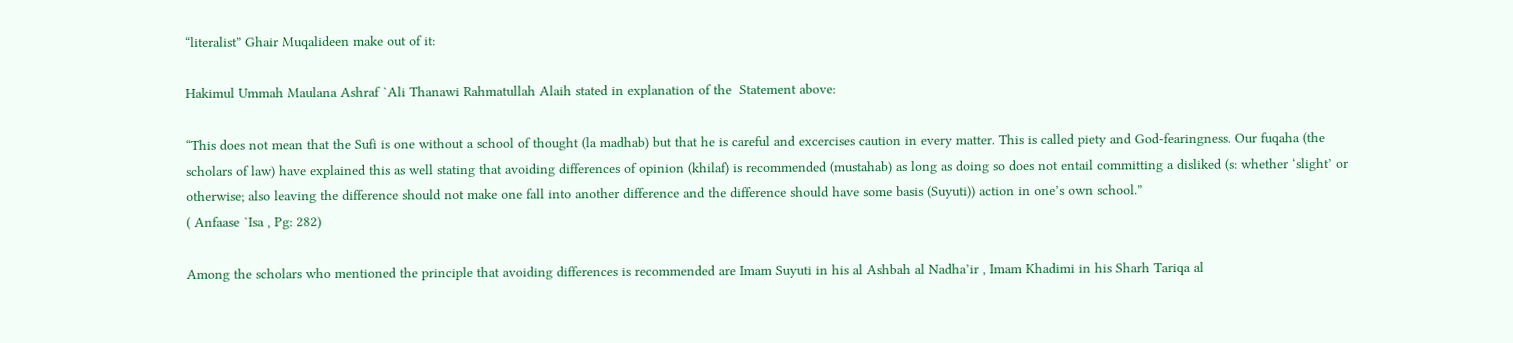“literalist” Ghair Muqalideen make out of it:

Hakimul Ummah Maulana Ashraf `Ali Thanawi Rahmatullah Alaih stated in explanation of the  Statement above:

“This does not mean that the Sufi is one without a school of thought (la madhab) but that he is careful and excercises caution in every matter. This is called piety and God-fearingness. Our fuqaha (the scholars of law) have explained this as well stating that avoiding differences of opinion (khilaf) is recommended (mustahab) as long as doing so does not entail committing a disliked (s: whether ‘slight’ or otherwise; also leaving the difference should not make one fall into another difference and the difference should have some basis (Suyuti)) action in one’s own school.”
( Anfaase `Isa , Pg: 282)

Among the scholars who mentioned the principle that avoiding differences is recommended are Imam Suyuti in his al Ashbah al Nadha’ir , Imam Khadimi in his Sharh Tariqa al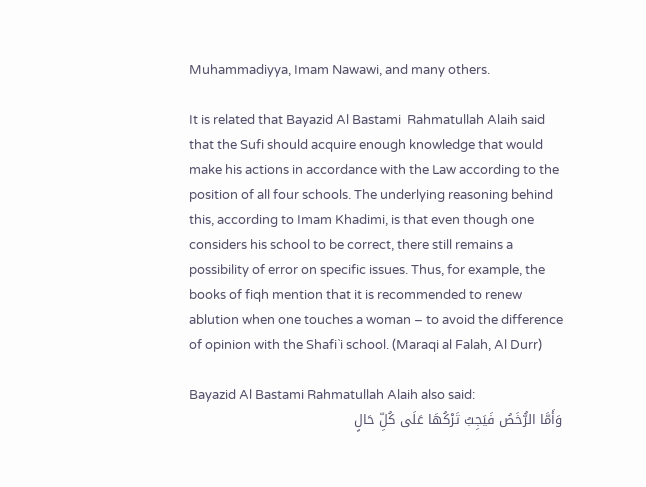Muhammadiyya, Imam Nawawi, and many others.

It is related that Bayazid Al Bastami  Rahmatullah Alaih said that the Sufi should acquire enough knowledge that would make his actions in accordance with the Law according to the position of all four schools. The underlying reasoning behind this, according to Imam Khadimi, is that even though one considers his school to be correct, there still remains a possibility of error on specific issues. Thus, for example, the books of fiqh mention that it is recommended to renew ablution when one touches a woman – to avoid the difference of opinion with the Shafi`i school. (Maraqi al Falah, Al Durr)

Bayazid Al Bastami Rahmatullah Alaih also said:
وَأَمَّا الرُّخَصُ فَيَجِبُ تَرْكُهَا عَلَى كُلِّ حَالٍ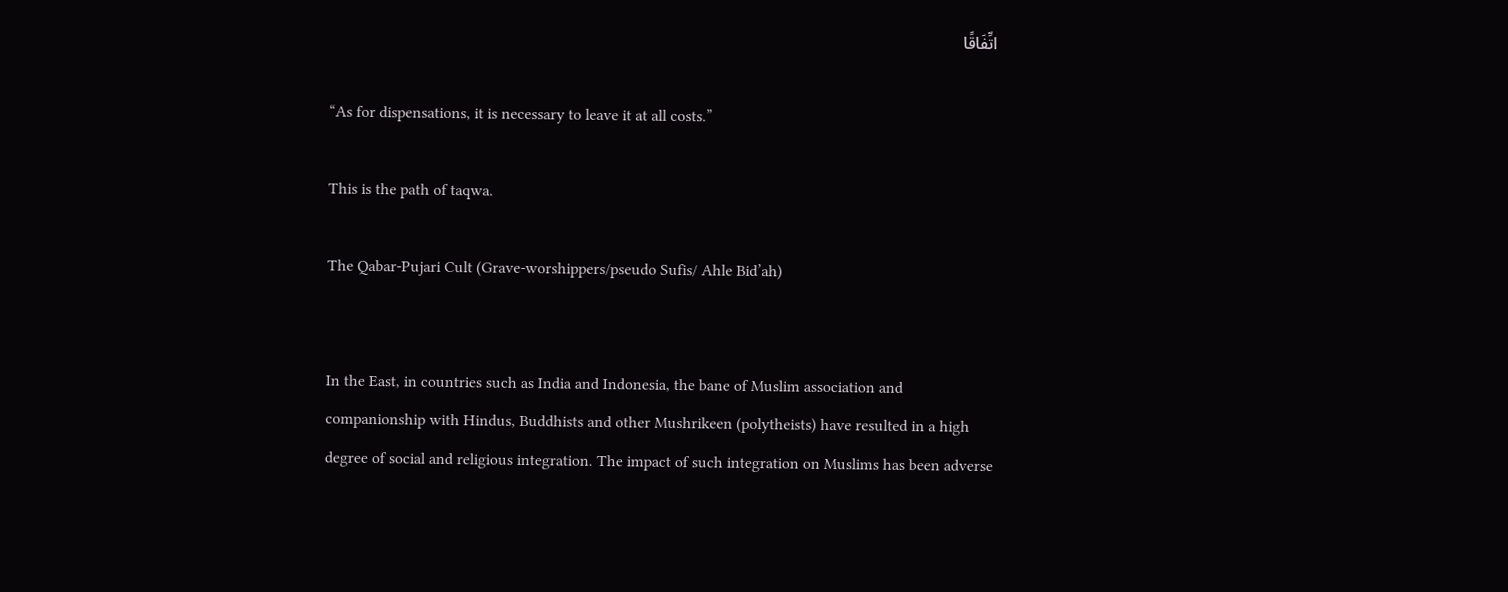اتِّفَاقًا

“As for dispensations, it is necessary to leave it at all costs.”

This is the path of taqwa.

The Qabar-Pujari Cult (Grave-worshippers/pseudo Sufis/ Ahle Bid’ah)


In the East, in countries such as India and Indonesia, the bane of Muslim association and companionship with Hindus, Buddhists and other Mushrikeen (polytheists) have resulted in a high degree of social and religious integration. The impact of such integration on Muslims has been adverse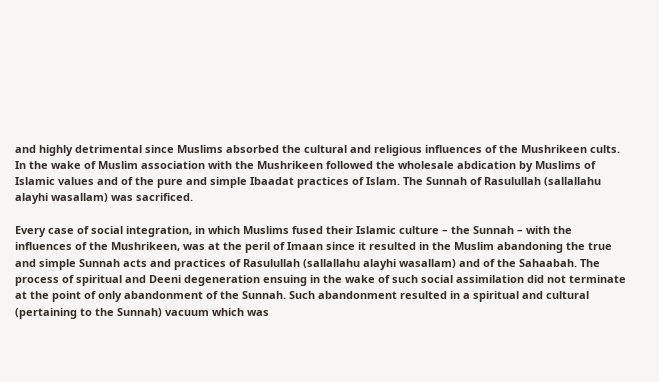and highly detrimental since Muslims absorbed the cultural and religious influences of the Mushrikeen cults. In the wake of Muslim association with the Mushrikeen followed the wholesale abdication by Muslims of Islamic values and of the pure and simple Ibaadat practices of Islam. The Sunnah of Rasulullah (sallallahu alayhi wasallam) was sacrificed.

Every case of social integration, in which Muslims fused their Islamic culture – the Sunnah – with the influences of the Mushrikeen, was at the peril of Imaan since it resulted in the Muslim abandoning the true and simple Sunnah acts and practices of Rasulullah (sallallahu alayhi wasallam) and of the Sahaabah. The process of spiritual and Deeni degeneration ensuing in the wake of such social assimilation did not terminate at the point of only abandonment of the Sunnah. Such abandonment resulted in a spiritual and cultural (pertaining to the Sunnah) vacuum which was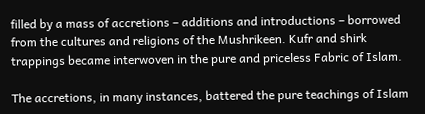filled by a mass of accretions – additions and introductions – borrowed from the cultures and religions of the Mushrikeen. Kufr and shirk trappings became interwoven in the pure and priceless Fabric of Islam.

The accretions, in many instances, battered the pure teachings of Islam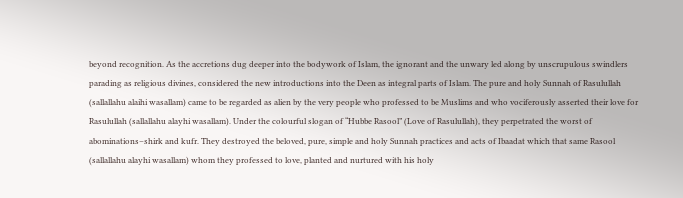beyond recognition. As the accretions dug deeper into the bodywork of Islam, the ignorant and the unwary led along by unscrupulous swindlers parading as religious divines, considered the new introductions into the Deen as integral parts of Islam. The pure and holy Sunnah of Rasulullah (sallallahu alaihi wasallam) came to be regarded as alien by the very people who professed to be Muslims and who vociferously asserted their love for Rasulullah (sallallahu alayhi wasallam). Under the colourful slogan of “Hubbe Rasool” (Love of Rasulullah), they perpetrated the worst of abominations–shirk and kufr. They destroyed the beloved, pure, simple and holy Sunnah practices and acts of Ibaadat which that same Rasool (sallallahu alayhi wasallam) whom they professed to love, planted and nurtured with his holy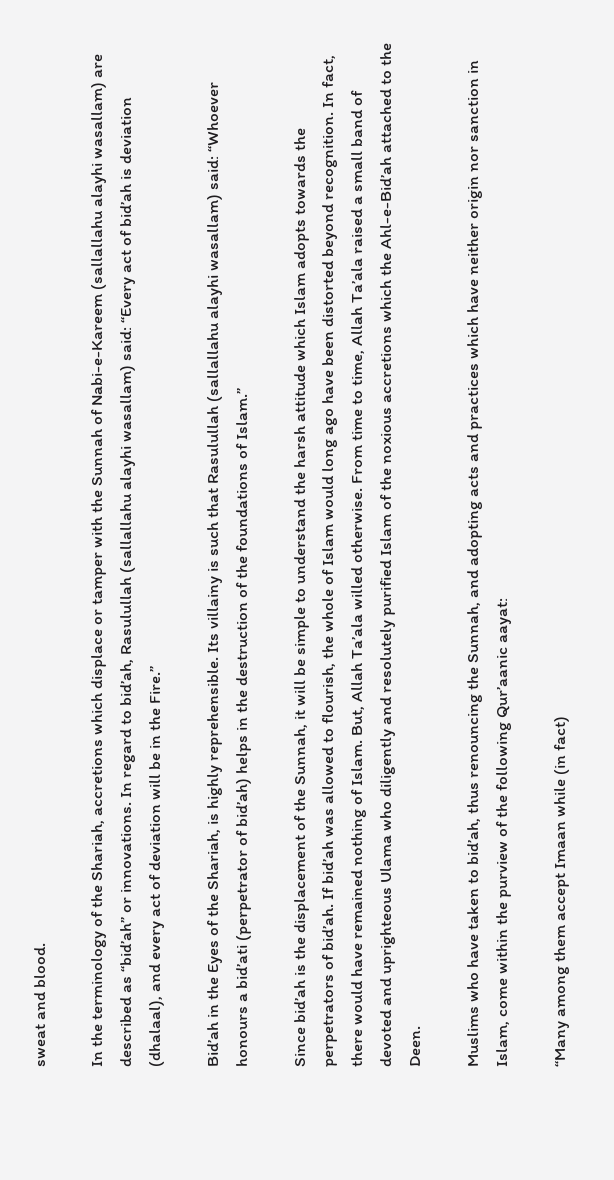sweat and blood.

In the terminology of the Shariah, accretions which displace or tamper with the Sunnah of Nabi-e-Kareem (sallallahu alayhi wasallam) are described as “bid’ah” or innovations. In regard to bid’ah, Rasulullah (sallallahu alayhi wasallam) said: “Every act of bid’ah is deviation (dhalaal), and every act of deviation will be in the Fire.”

Bid’ah in the Eyes of the Shariah, is highly reprehensible. Its villainy is such that Rasulullah (sallallahu alayhi wasallam) said: “Whoever honours a bid’ati (perpetrator of bid’ah) helps in the destruction of the foundations of Islam.”

Since bid’ah is the displacement of the Sunnah, it will be simple to understand the harsh attitude which Islam adopts towards the perpetrators of bid’ah. If bid’ah was allowed to flourish, the whole of Islam would long ago have been distorted beyond recognition. In fact, there would have remained nothing of Islam. But, Allah Ta’ala willed otherwise. From time to time, Allah Ta’ala raised a small band of devoted and uprighteous Ulama who diligently and resolutely purified Islam of the noxious accretions which the Ahl-e-Bid’ah attached to the Deen.

Muslims who have taken to bid’ah, thus renouncing the Sunnah, and adopting acts and practices which have neither origin nor sanction in Islam, come within the purview of the following Qur’aanic aayat:

“Many among them accept Imaan while (in fact)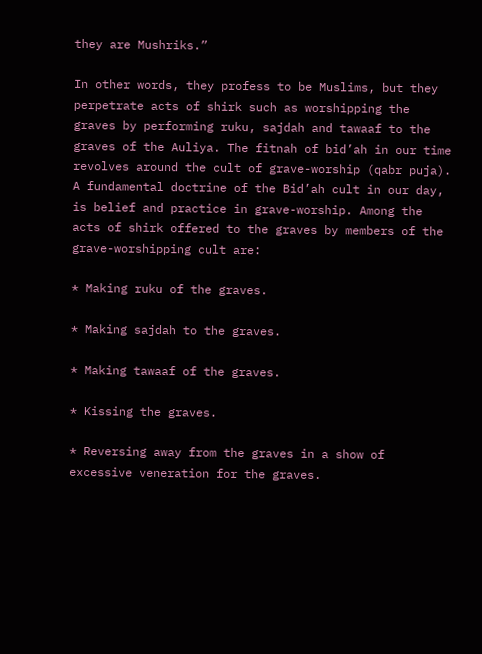they are Mushriks.”

In other words, they profess to be Muslims, but they perpetrate acts of shirk such as worshipping the graves by performing ruku, sajdah and tawaaf to the graves of the Auliya. The fitnah of bid’ah in our time revolves around the cult of grave-worship (qabr puja). A fundamental doctrine of the Bid’ah cult in our day, is belief and practice in grave-worship. Among the acts of shirk offered to the graves by members of the grave-worshipping cult are:

* Making ruku of the graves.

* Making sajdah to the graves.

* Making tawaaf of the graves.

* Kissing the graves.

* Reversing away from the graves in a show of excessive veneration for the graves.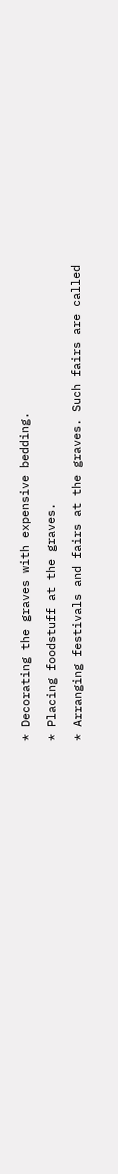* Decorating the graves with expensive bedding.

* Placing foodstuff at the graves.

* Arranging festivals and fairs at the graves. Such fairs are called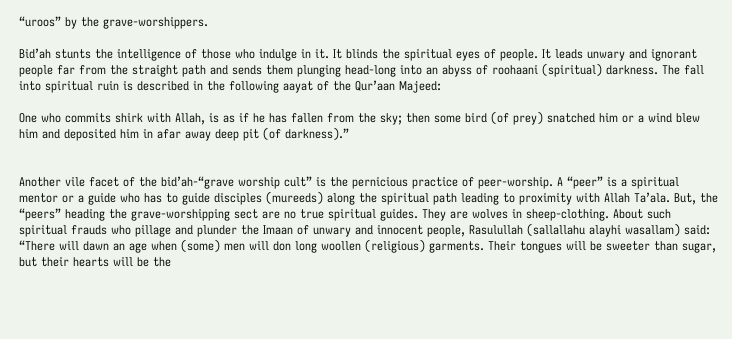“uroos” by the grave-worshippers.

Bid’ah stunts the intelligence of those who indulge in it. It blinds the spiritual eyes of people. It leads unwary and ignorant people far from the straight path and sends them plunging head-long into an abyss of roohaani (spiritual) darkness. The fall into spiritual ruin is described in the following aayat of the Qur’aan Majeed:

One who commits shirk with Allah, is as if he has fallen from the sky; then some bird (of prey) snatched him or a wind blew him and deposited him in afar away deep pit (of darkness).”


Another vile facet of the bid’ah-“grave worship cult” is the pernicious practice of peer-worship. A “peer” is a spiritual mentor or a guide who has to guide disciples (mureeds) along the spiritual path leading to proximity with Allah Ta’ala. But, the “peers” heading the grave-worshipping sect are no true spiritual guides. They are wolves in sheep-clothing. About such spiritual frauds who pillage and plunder the Imaan of unwary and innocent people, Rasulullah (sallallahu alayhi wasallam) said: “There will dawn an age when (some) men will don long woollen (religious) garments. Their tongues will be sweeter than sugar, but their hearts will be the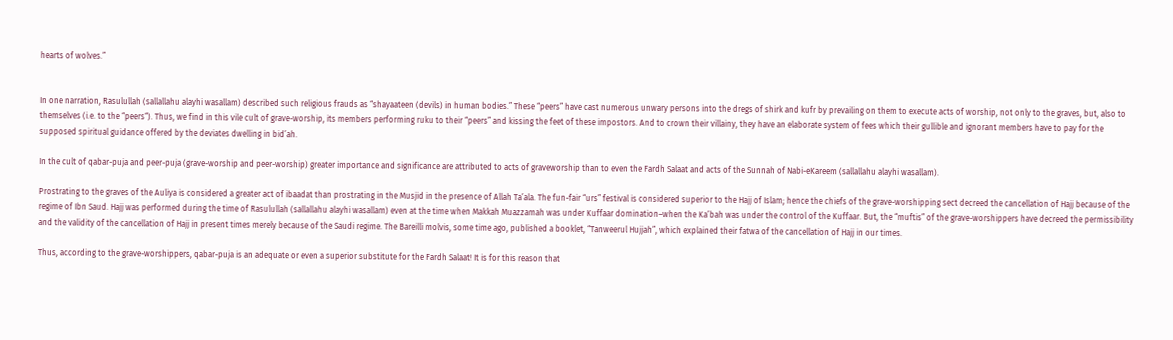hearts of wolves.”


In one narration, Rasulullah (sallallahu alayhi wasallam) described such religious frauds as “shayaateen (devils) in human bodies.” These “peers” have cast numerous unwary persons into the dregs of shirk and kufr by prevailing on them to execute acts of worship, not only to the graves, but, also to themselves (i.e. to the “peers“). Thus, we find in this vile cult of grave-worship, its members performing ruku to their “peers” and kissing the feet of these impostors. And to crown their villainy, they have an elaborate system of fees which their gullible and ignorant members have to pay for the supposed spiritual guidance offered by the deviates dwelling in bid’ah.

In the cult of qabar-puja and peer-puja (grave-worship and peer-worship) greater importance and significance are attributed to acts of graveworship than to even the Fardh Salaat and acts of the Sunnah of Nabi-eKareem (sallallahu alayhi wasallam).

Prostrating to the graves of the Auliya is considered a greater act of ibaadat than prostrating in the Musjid in the presence of Allah Ta’ala. The fun-fair “urs” festival is considered superior to the Hajj of Islam; hence the chiefs of the grave-worshipping sect decreed the cancellation of Hajj because of the regime of Ibn Saud. Hajj was performed during the time of Rasulullah (sallallahu alayhi wasallam) even at the time when Makkah Muazzamah was under Kuffaar domination–when the Ka’bah was under the control of the Kuffaar. But, the “muftis” of the grave-worshippers have decreed the permissibility and the validity of the cancellation of Hajj in present times merely because of the Saudi regime. The Bareilli molvis, some time ago, published a booklet, “Tanweerul Hujjah”, which explained their fatwa of the cancellation of Hajj in our times.

Thus, according to the grave-worshippers, qabar-puja is an adequate or even a superior substitute for the Fardh Salaat! It is for this reason that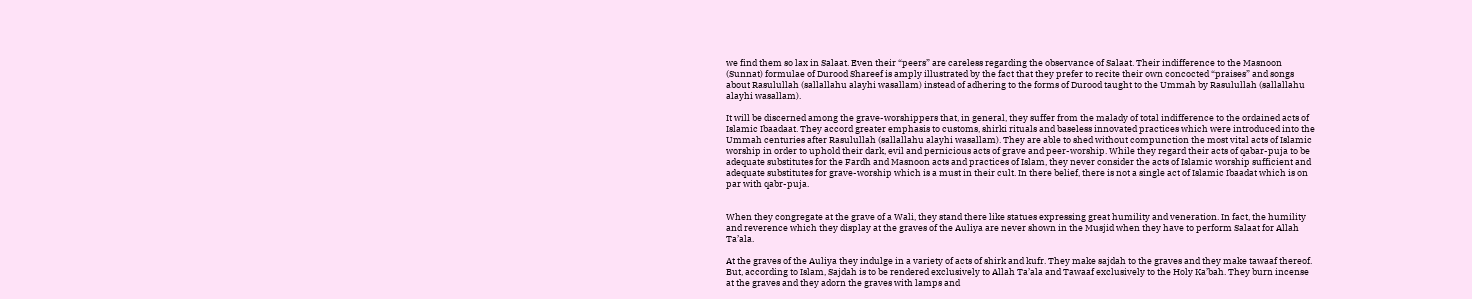we find them so lax in Salaat. Even their “peers” are careless regarding the observance of Salaat. Their indifference to the Masnoon (Sunnat) formulae of Durood Shareef is amply illustrated by the fact that they prefer to recite their own concocted “praises” and songs about Rasulullah (sallallahu alayhi wasallam) instead of adhering to the forms of Durood taught to the Ummah by Rasulullah (sallallahu alayhi wasallam).

It will be discerned among the grave-worshippers that, in general, they suffer from the malady of total indifference to the ordained acts of Islamic Ibaadaat. They accord greater emphasis to customs, shirki rituals and baseless innovated practices which were introduced into the Ummah centuries after Rasulullah (sallallahu alayhi wasallam). They are able to shed without compunction the most vital acts of Islamic worship in order to uphold their dark, evil and pernicious acts of grave and peer-worship. While they regard their acts of qabar-puja to be adequate substitutes for the Fardh and Masnoon acts and practices of Islam, they never consider the acts of Islamic worship sufficient and adequate substitutes for grave-worship which is a must in their cult. In there belief, there is not a single act of Islamic Ibaadat which is on par with qabr-puja.


When they congregate at the grave of a Wali, they stand there like statues expressing great humility and veneration. In fact, the humility and reverence which they display at the graves of the Auliya are never shown in the Musjid when they have to perform Salaat for Allah Ta’ala.

At the graves of the Auliya they indulge in a variety of acts of shirk and kufr. They make sajdah to the graves and they make tawaaf thereof. But, according to Islam, Sajdah is to be rendered exclusively to Allah Ta’ala and Tawaaf exclusively to the Holy Ka’bah. They burn incense at the graves and they adorn the graves with lamps and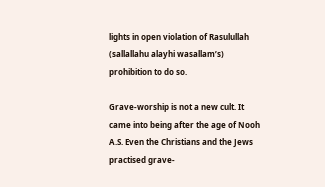lights in open violation of Rasulullah (sallallahu alayhi wasallam’s) prohibition to do so.

Grave-worship is not a new cult. It came into being after the age of Nooh A.S. Even the Christians and the Jews practised grave-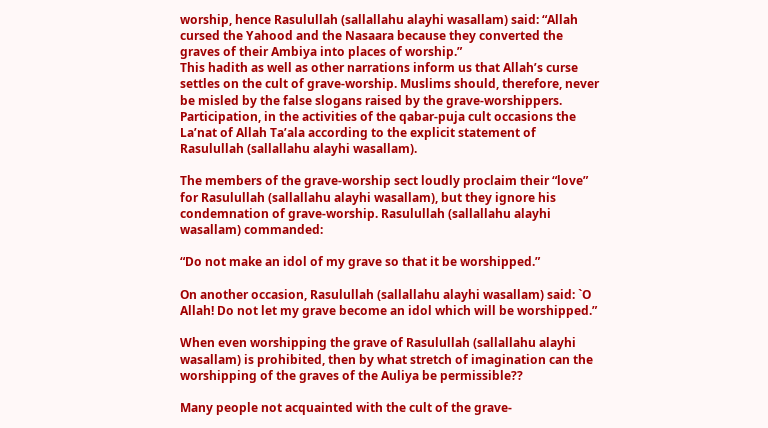worship, hence Rasulullah (sallallahu alayhi wasallam) said: “Allah cursed the Yahood and the Nasaara because they converted the graves of their Ambiya into places of worship.”
This hadith as well as other narrations inform us that Allah’s curse settles on the cult of grave-worship. Muslims should, therefore, never be misled by the false slogans raised by the grave-worshippers. Participation, in the activities of the qabar-puja cult occasions the La’nat of Allah Ta’ala according to the explicit statement of Rasulullah (sallallahu alayhi wasallam).

The members of the grave-worship sect loudly proclaim their “love” for Rasulullah (sallallahu alayhi wasallam), but they ignore his condemnation of grave-worship. Rasulullah (sallallahu alayhi wasallam) commanded:

“Do not make an idol of my grave so that it be worshipped.”

On another occasion, Rasulullah (sallallahu alayhi wasallam) said: `O Allah! Do not let my grave become an idol which will be worshipped.”

When even worshipping the grave of Rasulullah (sallallahu alayhi wasallam) is prohibited, then by what stretch of imagination can the worshipping of the graves of the Auliya be permissible??

Many people not acquainted with the cult of the grave-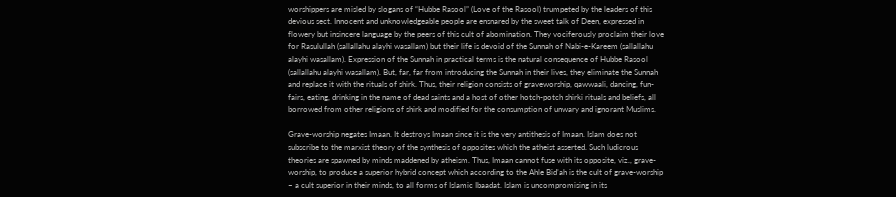worshippers are misled by slogans of “Hubbe Rasool” (Love of the Rasool) trumpeted by the leaders of this devious sect. Innocent and unknowledgeable people are ensnared by the sweet talk of Deen, expressed in flowery but insincere language by the peers of this cult of abomination. They vociferously proclaim their love for Rasulullah (sallallahu alayhi wasallam) but their life is devoid of the Sunnah of Nabi-e-Kareem (sallallahu alayhi wasallam). Expression of the Sunnah in practical terms is the natural consequence of Hubbe Rasool (sallallahu alayhi wasallam). But, far, far from introducing the Sunnah in their lives, they eliminate the Sunnah and replace it with the rituals of shirk. Thus, their religion consists of graveworship, qawwaali, dancing, fun-fairs, eating, drinking in the name of dead saints and a host of other hotch-potch shirki rituals and beliefs, all borrowed from other religions of shirk and modified for the consumption of unwary and ignorant Muslims.

Grave-worship negates Imaan. It destroys Imaan since it is the very antithesis of Imaan. Islam does not subscribe to the marxist theory of the synthesis of opposites which the atheist asserted. Such ludicrous theories are spawned by minds maddened by atheism. Thus, Imaan cannot fuse with its opposite, viz., grave-worship, to produce a superior hybrid concept which according to the Ahle Bid’ah is the cult of grave-worship – a cult superior in their minds, to all forms of Islamic Ibaadat. Islam is uncompromising in its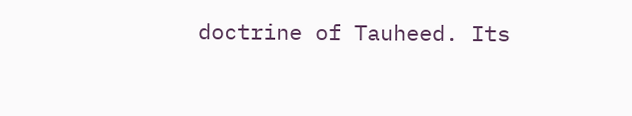doctrine of Tauheed. Its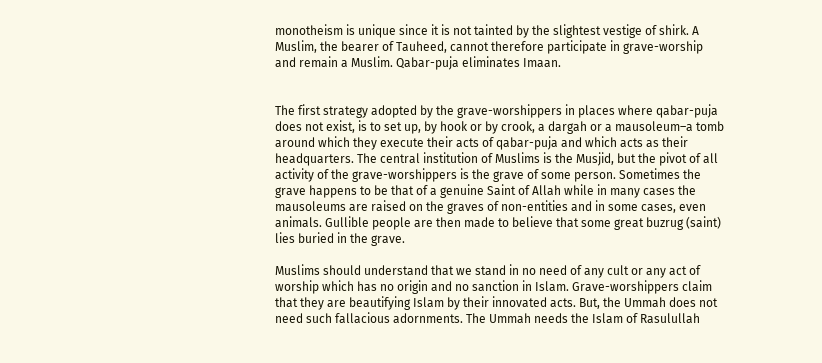monotheism is unique since it is not tainted by the slightest vestige of shirk. A Muslim, the bearer of Tauheed, cannot therefore participate in grave-worship and remain a Muslim. Qabar-puja eliminates Imaan.


The first strategy adopted by the grave-worshippers in places where qabar-puja does not exist, is to set up, by hook or by crook, a dargah or a mausoleum–a tomb around which they execute their acts of qabar-puja and which acts as their headquarters. The central institution of Muslims is the Musjid, but the pivot of all activity of the grave-worshippers is the grave of some person. Sometimes the grave happens to be that of a genuine Saint of Allah while in many cases the mausoleums are raised on the graves of non-entities and in some cases, even animals. Gullible people are then made to believe that some great buzrug (saint) lies buried in the grave.

Muslims should understand that we stand in no need of any cult or any act of worship which has no origin and no sanction in Islam. Grave-worshippers claim that they are beautifying Islam by their innovated acts. But, the Ummah does not need such fallacious adornments. The Ummah needs the Islam of Rasulullah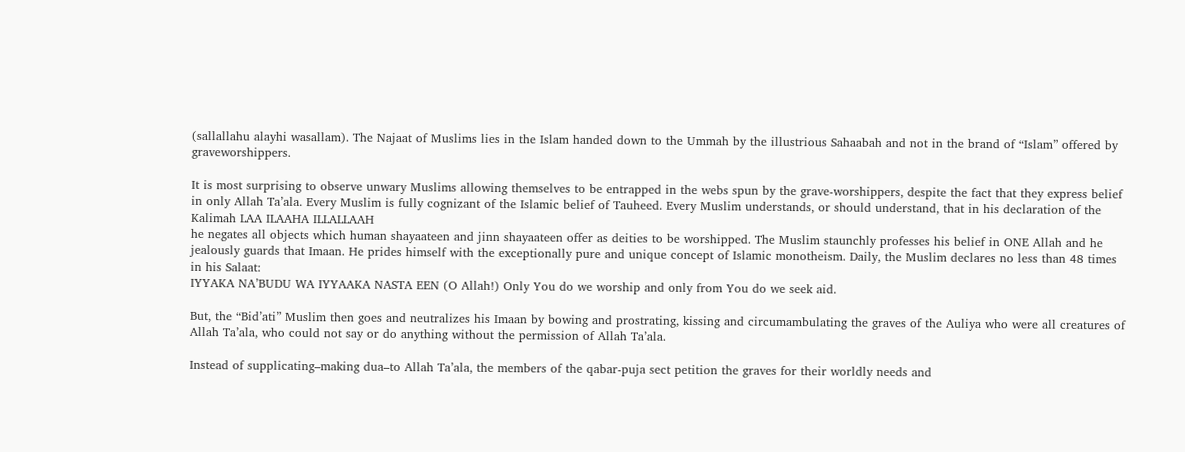(sallallahu alayhi wasallam). The Najaat of Muslims lies in the Islam handed down to the Ummah by the illustrious Sahaabah and not in the brand of “Islam” offered by graveworshippers.

It is most surprising to observe unwary Muslims allowing themselves to be entrapped in the webs spun by the grave-worshippers, despite the fact that they express belief in only Allah Ta’ala. Every Muslim is fully cognizant of the Islamic belief of Tauheed. Every Muslim understands, or should understand, that in his declaration of the Kalimah LAA ILAAHA ILLALLAAH
he negates all objects which human shayaateen and jinn shayaateen offer as deities to be worshipped. The Muslim staunchly professes his belief in ONE Allah and he jealously guards that Imaan. He prides himself with the exceptionally pure and unique concept of Islamic monotheism. Daily, the Muslim declares no less than 48 times in his Salaat:
IYYAKA NA’BUDU WA IYYAAKA NASTA EEN (O Allah!) Only You do we worship and only from You do we seek aid.

But, the “Bid’ati” Muslim then goes and neutralizes his Imaan by bowing and prostrating, kissing and circumambulating the graves of the Auliya who were all creatures of Allah Ta’ala, who could not say or do anything without the permission of Allah Ta’ala.

Instead of supplicating–making dua–to Allah Ta’ala, the members of the qabar-puja sect petition the graves for their worldly needs and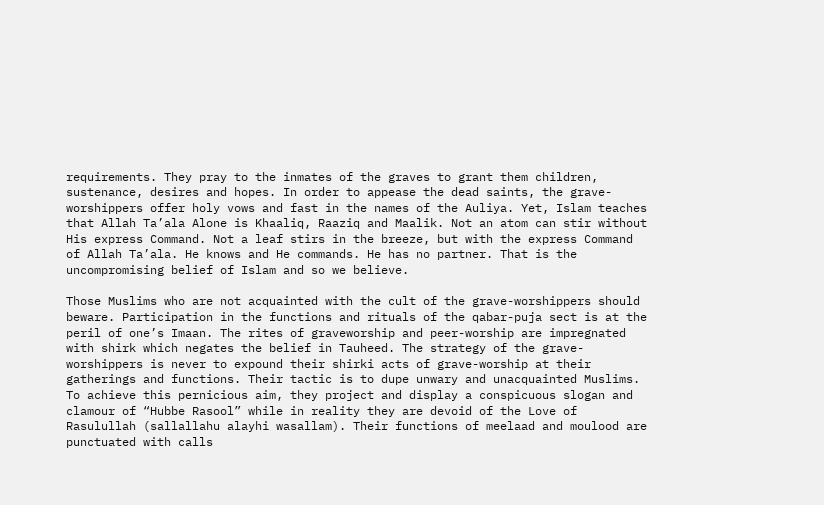requirements. They pray to the inmates of the graves to grant them children, sustenance, desires and hopes. In order to appease the dead saints, the grave-worshippers offer holy vows and fast in the names of the Auliya. Yet, Islam teaches that Allah Ta’ala Alone is Khaaliq, Raaziq and Maalik. Not an atom can stir without His express Command. Not a leaf stirs in the breeze, but with the express Command of Allah Ta’ala. He knows and He commands. He has no partner. That is the uncompromising belief of Islam and so we believe.

Those Muslims who are not acquainted with the cult of the grave-worshippers should beware. Participation in the functions and rituals of the qabar-puja sect is at the peril of one’s Imaan. The rites of graveworship and peer-worship are impregnated with shirk which negates the belief in Tauheed. The strategy of the grave-worshippers is never to expound their shirki acts of grave-worship at their gatherings and functions. Their tactic is to dupe unwary and unacquainted Muslims. To achieve this pernicious aim, they project and display a conspicuous slogan and clamour of “Hubbe Rasool” while in reality they are devoid of the Love of Rasulullah (sallallahu alayhi wasallam). Their functions of meelaad and moulood are punctuated with calls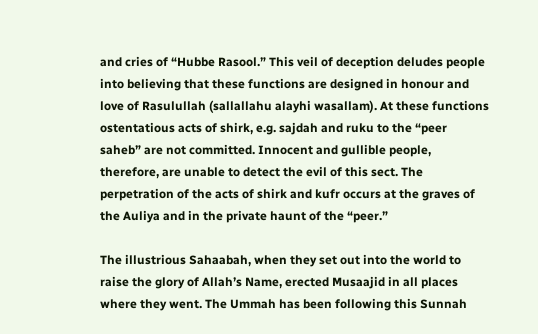and cries of “Hubbe Rasool.” This veil of deception deludes people into believing that these functions are designed in honour and love of Rasulullah (sallallahu alayhi wasallam). At these functions ostentatious acts of shirk, e.g. sajdah and ruku to the “peer saheb” are not committed. Innocent and gullible people, therefore, are unable to detect the evil of this sect. The perpetration of the acts of shirk and kufr occurs at the graves of the Auliya and in the private haunt of the “peer.”

The illustrious Sahaabah, when they set out into the world to raise the glory of Allah’s Name, erected Musaajid in all places where they went. The Ummah has been following this Sunnah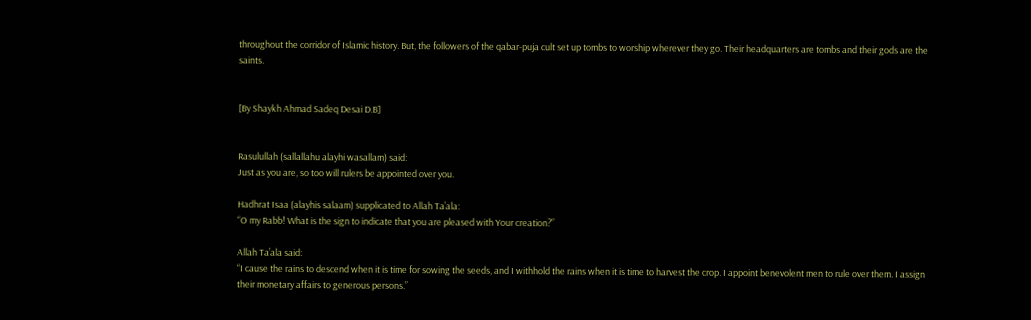throughout the corridor of Islamic history. But, the followers of the qabar-puja cult set up tombs to worship wherever they go. Their headquarters are tombs and their gods are the saints.


[By Shaykh Ahmad Sadeq Desai D.B]


Rasulullah (sallallahu alayhi wasallam) said:
Just as you are, so too will rulers be appointed over you.

Hadhrat Isaa (alayhis salaam) supplicated to Allah Ta’ala:
“O my Rabb! What is the sign to indicate that you are pleased with Your creation?”

Allah Ta’ala said:
“I cause the rains to descend when it is time for sowing the seeds, and I withhold the rains when it is time to harvest the crop. I appoint benevolent men to rule over them. I assign their monetary affairs to generous persons.”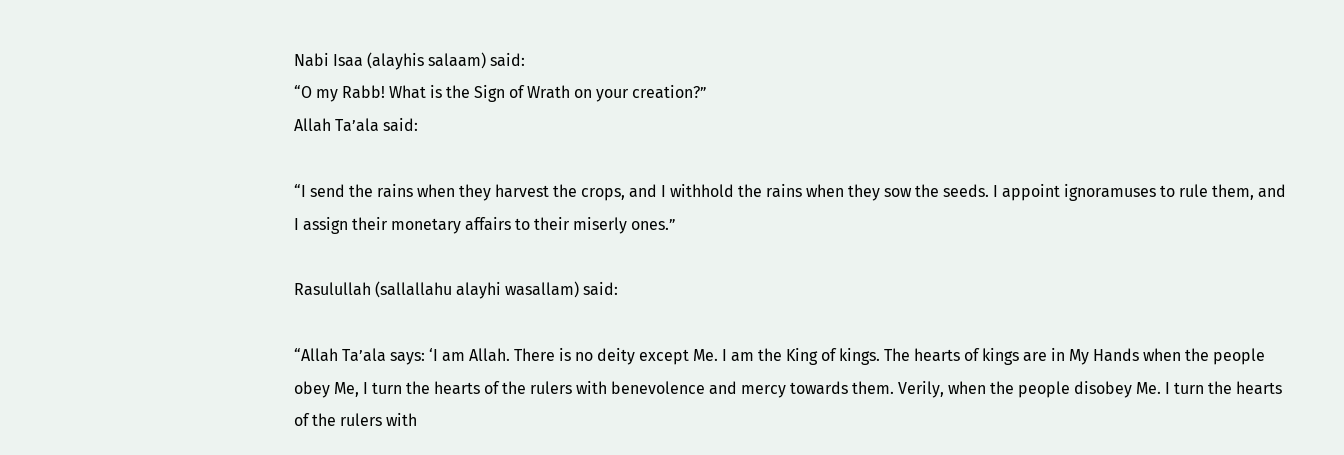Nabi Isaa (alayhis salaam) said:
“O my Rabb! What is the Sign of Wrath on your creation?”
Allah Ta’ala said:

“I send the rains when they harvest the crops, and I withhold the rains when they sow the seeds. I appoint ignoramuses to rule them, and I assign their monetary affairs to their miserly ones.”

Rasulullah (sallallahu alayhi wasallam) said:

“Allah Ta’ala says: ‘I am Allah. There is no deity except Me. I am the King of kings. The hearts of kings are in My Hands when the people obey Me, I turn the hearts of the rulers with benevolence and mercy towards them. Verily, when the people disobey Me. I turn the hearts of the rulers with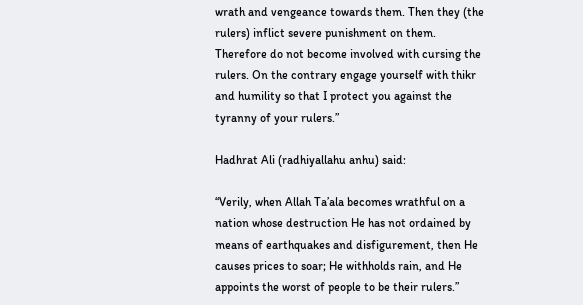wrath and vengeance towards them. Then they (the rulers) inflict severe punishment on them. Therefore do not become involved with cursing the rulers. On the contrary engage yourself with thikr and humility so that I protect you against the tyranny of your rulers.”

Hadhrat Ali (radhiyallahu anhu) said:

“Verily, when Allah Ta’ala becomes wrathful on a nation whose destruction He has not ordained by means of earthquakes and disfigurement, then He causes prices to soar; He withholds rain, and He appoints the worst of people to be their rulers.”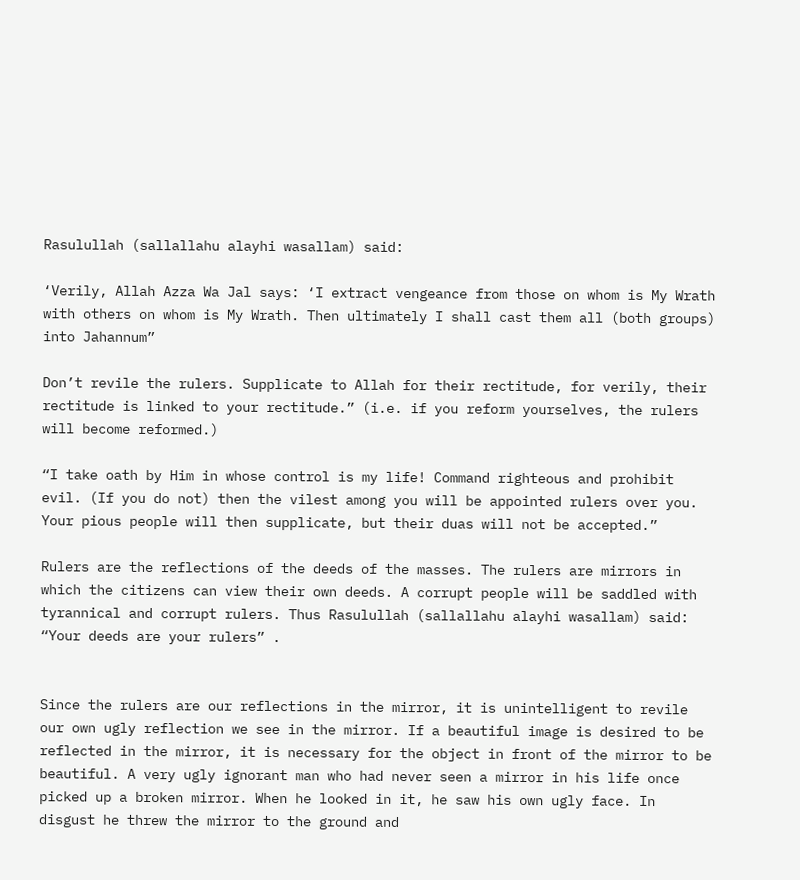Rasulullah (sallallahu alayhi wasallam) said:

‘Verily, Allah Azza Wa Jal says: ‘I extract vengeance from those on whom is My Wrath with others on whom is My Wrath. Then ultimately I shall cast them all (both groups) into Jahannum”

Don’t revile the rulers. Supplicate to Allah for their rectitude, for verily, their rectitude is linked to your rectitude.” (i.e. if you reform yourselves, the rulers will become reformed.)

“I take oath by Him in whose control is my life! Command righteous and prohibit evil. (If you do not) then the vilest among you will be appointed rulers over you. Your pious people will then supplicate, but their duas will not be accepted.”

Rulers are the reflections of the deeds of the masses. The rulers are mirrors in which the citizens can view their own deeds. A corrupt people will be saddled with tyrannical and corrupt rulers. Thus Rasulullah (sallallahu alayhi wasallam) said: “Your deeds are your rulers” .


Since the rulers are our reflections in the mirror, it is unintelligent to revile our own ugly reflection we see in the mirror. If a beautiful image is desired to be reflected in the mirror, it is necessary for the object in front of the mirror to be beautiful. A very ugly ignorant man who had never seen a mirror in his life once picked up a broken mirror. When he looked in it, he saw his own ugly face. In disgust he threw the mirror to the ground and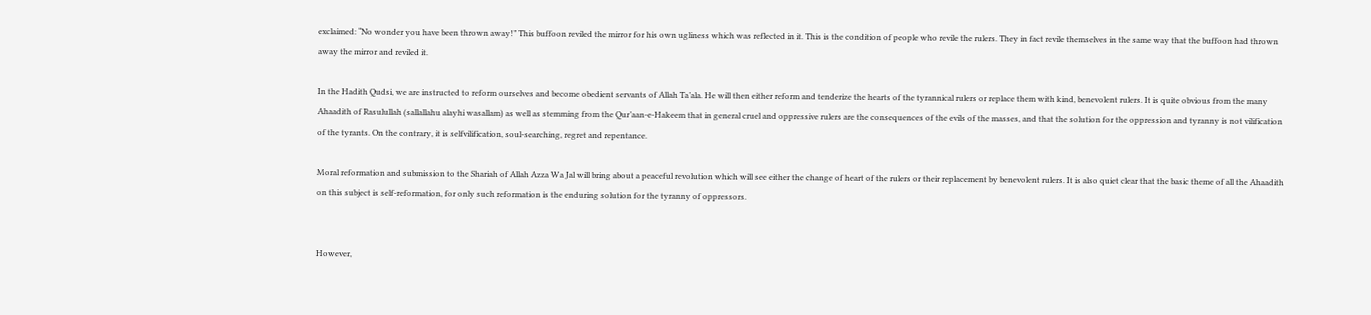exclaimed: “No wonder you have been thrown away!” This buffoon reviled the mirror for his own ugliness which was reflected in it. This is the condition of people who revile the rulers. They in fact revile themselves in the same way that the buffoon had thrown away the mirror and reviled it.

In the Hadith Qudsi, we are instructed to reform ourselves and become obedient servants of Allah Ta’ala. He will then either reform and tenderize the hearts of the tyrannical rulers or replace them with kind, benevolent rulers. It is quite obvious from the many Ahaadith of Rasulullah (sallallahu alayhi wasallam) as well as stemming from the Qur’aan-e-Hakeem that in general cruel and oppressive rulers are the consequences of the evils of the masses, and that the solution for the oppression and tyranny is not vilification of the tyrants. On the contrary, it is selfvilification, soul-searching, regret and repentance.

Moral reformation and submission to the Shariah of Allah Azza Wa Jal will bring about a peaceful revolution which will see either the change of heart of the rulers or their replacement by benevolent rulers. It is also quiet clear that the basic theme of all the Ahaadith on this subject is self-reformation, for only such reformation is the enduring solution for the tyranny of oppressors.


However,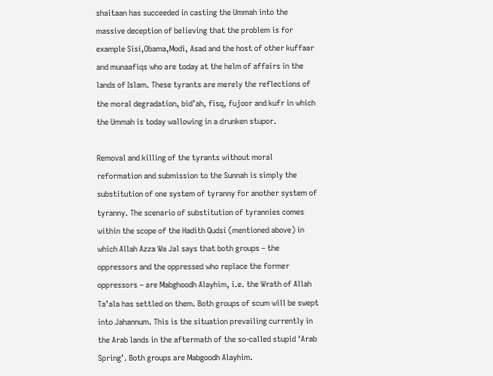shaitaan has succeeded in casting the Ummah into the massive deception of believing that the problem is for example Sisi,Obama,Modi, Asad and the host of other kuffaar and munaafiqs who are today at the helm of affairs in the lands of Islam. These tyrants are merely the reflections of the moral degradation, bid’ah, fisq, fujoor and kufr in which the Ummah is today wallowing in a drunken stupor.

Removal and killing of the tyrants without moral reformation and submission to the Sunnah is simply the substitution of one system of tyranny for another system of tyranny. The scenario of substitution of tyrannies comes within the scope of the Hadith Qudsi (mentioned above) in which Allah Azza Wa Jal says that both groups – the oppressors and the oppressed who replace the former oppressors – are Mabghoodh Alayhim, i.e. the Wrath of Allah Ta’ala has settled on them. Both groups of scum will be swept into Jahannum. This is the situation prevailing currently in the Arab lands in the aftermath of the so-called stupid ‘Arab Spring’. Both groups are Mabgoodh Alayhim.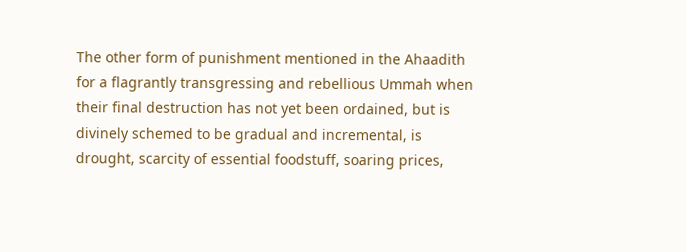The other form of punishment mentioned in the Ahaadith for a flagrantly transgressing and rebellious Ummah when their final destruction has not yet been ordained, but is divinely schemed to be gradual and incremental, is drought, scarcity of essential foodstuff, soaring prices,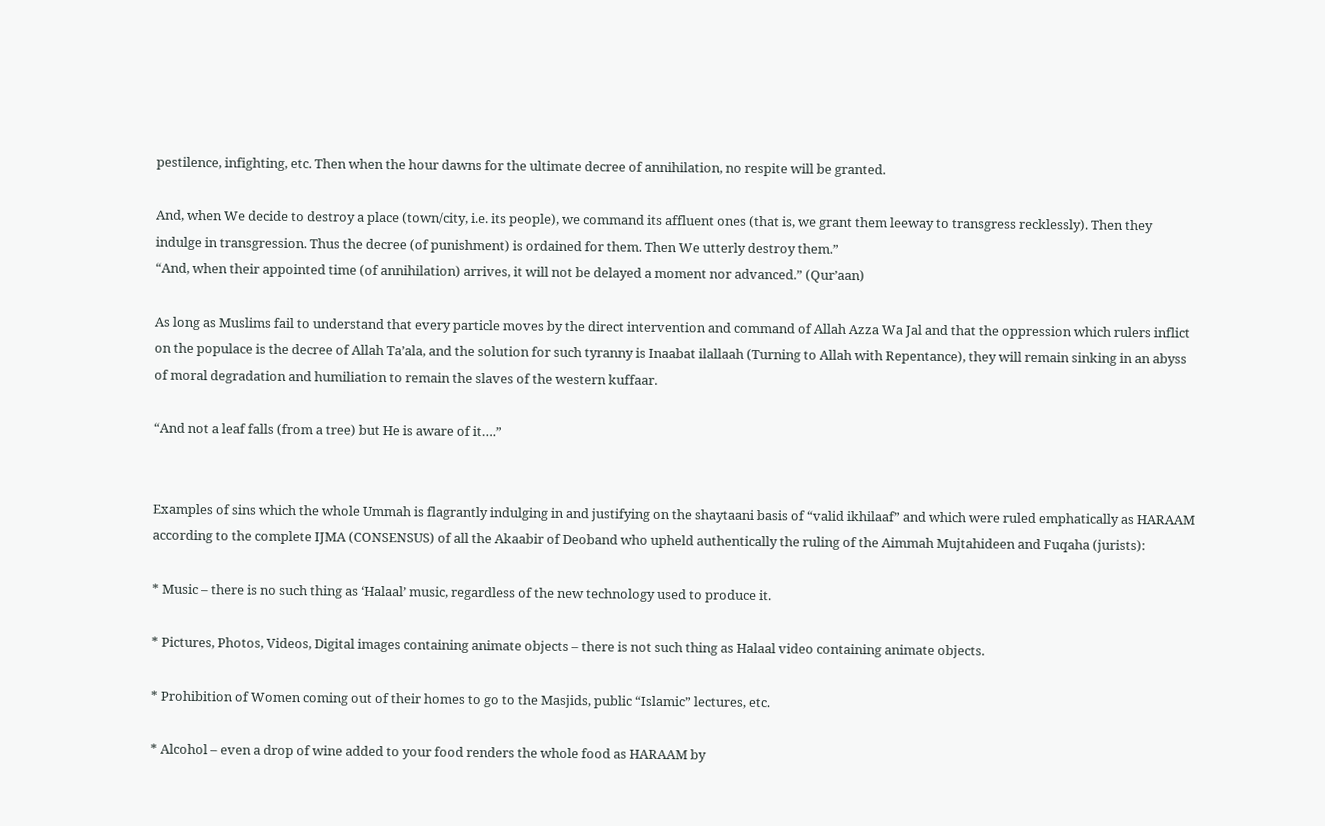pestilence, infighting, etc. Then when the hour dawns for the ultimate decree of annihilation, no respite will be granted.

And, when We decide to destroy a place (town/city, i.e. its people), we command its affluent ones (that is, we grant them leeway to transgress recklessly). Then they indulge in transgression. Thus the decree (of punishment) is ordained for them. Then We utterly destroy them.”
“And, when their appointed time (of annihilation) arrives, it will not be delayed a moment nor advanced.” (Qur’aan)

As long as Muslims fail to understand that every particle moves by the direct intervention and command of Allah Azza Wa Jal and that the oppression which rulers inflict on the populace is the decree of Allah Ta’ala, and the solution for such tyranny is Inaabat ilallaah (Turning to Allah with Repentance), they will remain sinking in an abyss of moral degradation and humiliation to remain the slaves of the western kuffaar.

“And not a leaf falls (from a tree) but He is aware of it….”


Examples of sins which the whole Ummah is flagrantly indulging in and justifying on the shaytaani basis of “valid ikhilaaf” and which were ruled emphatically as HARAAM according to the complete IJMA (CONSENSUS) of all the Akaabir of Deoband who upheld authentically the ruling of the Aimmah Mujtahideen and Fuqaha (jurists):

* Music – there is no such thing as ‘Halaal’ music, regardless of the new technology used to produce it.

* Pictures, Photos, Videos, Digital images containing animate objects – there is not such thing as Halaal video containing animate objects.

* Prohibition of Women coming out of their homes to go to the Masjids, public “Islamic” lectures, etc.

* Alcohol – even a drop of wine added to your food renders the whole food as HARAAM by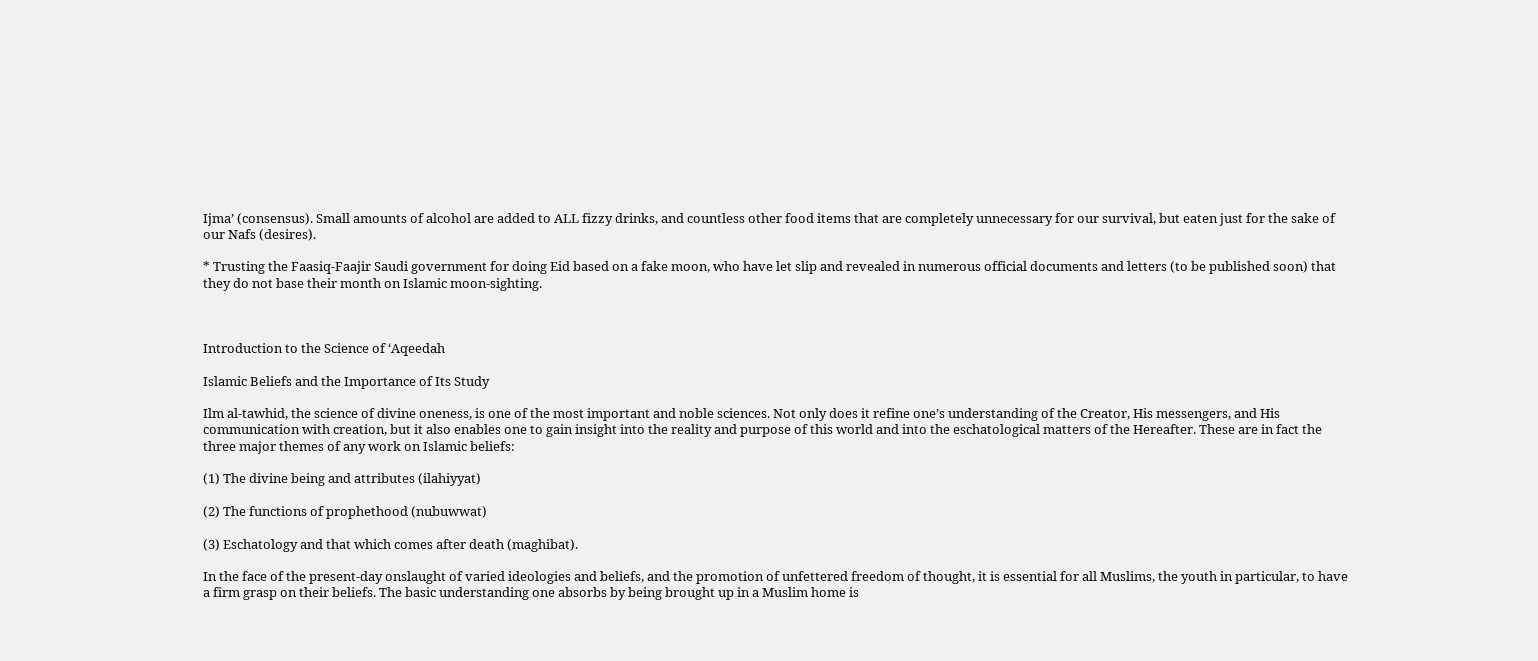Ijma’ (consensus). Small amounts of alcohol are added to ALL fizzy drinks, and countless other food items that are completely unnecessary for our survival, but eaten just for the sake of our Nafs (desires).

* Trusting the Faasiq-Faajir Saudi government for doing Eid based on a fake moon, who have let slip and revealed in numerous official documents and letters (to be published soon) that they do not base their month on Islamic moon-sighting.



Introduction to the Science of ‘Aqeedah

Islamic Beliefs and the Importance of Its Study

Ilm al-tawhid, the science of divine oneness, is one of the most important and noble sciences. Not only does it refine one’s understanding of the Creator, His messengers, and His communication with creation, but it also enables one to gain insight into the reality and purpose of this world and into the eschatological matters of the Hereafter. These are in fact the three major themes of any work on Islamic beliefs:

(1) The divine being and attributes (ilahiyyat)

(2) The functions of prophethood (nubuwwat)

(3) Eschatology and that which comes after death (maghibat).

In the face of the present-day onslaught of varied ideologies and beliefs, and the promotion of unfettered freedom of thought, it is essential for all Muslims, the youth in particular, to have a firm grasp on their beliefs. The basic understanding one absorbs by being brought up in a Muslim home is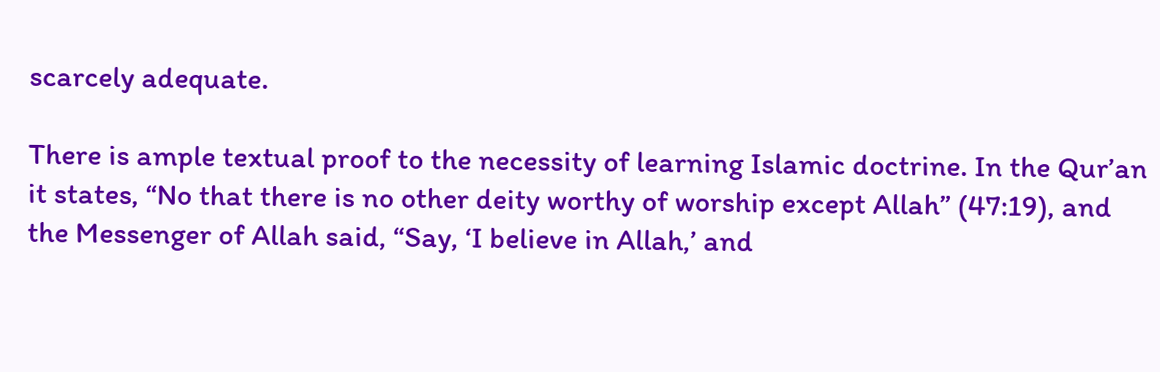scarcely adequate.

There is ample textual proof to the necessity of learning Islamic doctrine. In the Qur’an it states, “No that there is no other deity worthy of worship except Allah” (47:19), and the Messenger of Allah said, “Say, ‘I believe in Allah,’ and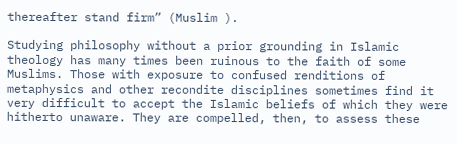thereafter stand firm” (Muslim ).

Studying philosophy without a prior grounding in Islamic theology has many times been ruinous to the faith of some Muslims. Those with exposure to confused renditions of metaphysics and other recondite disciplines sometimes find it very difficult to accept the Islamic beliefs of which they were hitherto unaware. They are compelled, then, to assess these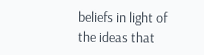beliefs in light of the ideas that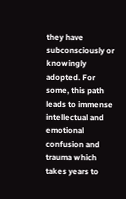they have subconsciously or knowingly adopted. For some, this path leads to immense intellectual and emotional confusion and trauma which takes years to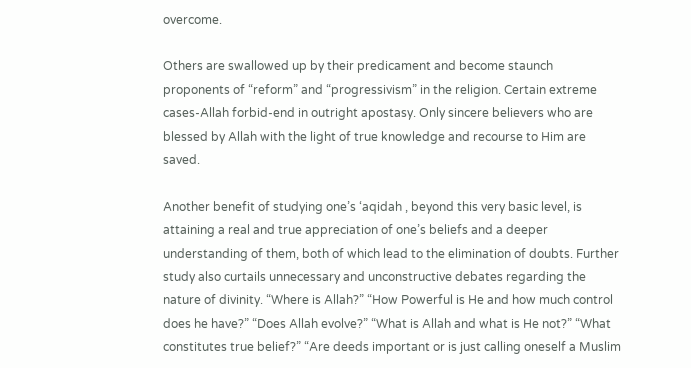overcome.

Others are swallowed up by their predicament and become staunch proponents of “reform” and “progressivism” in the religion. Certain extreme cases-Allah forbid-end in outright apostasy. Only sincere believers who are blessed by Allah with the light of true knowledge and recourse to Him are saved.

Another benefit of studying one’s ‘aqidah , beyond this very basic level, is attaining a real and true appreciation of one’s beliefs and a deeper understanding of them, both of which lead to the elimination of doubts. Further study also curtails unnecessary and unconstructive debates regarding the nature of divinity. “Where is Allah?” “How Powerful is He and how much control does he have?” “Does Allah evolve?” “What is Allah and what is He not?” “What constitutes true belief?” “Are deeds important or is just calling oneself a Muslim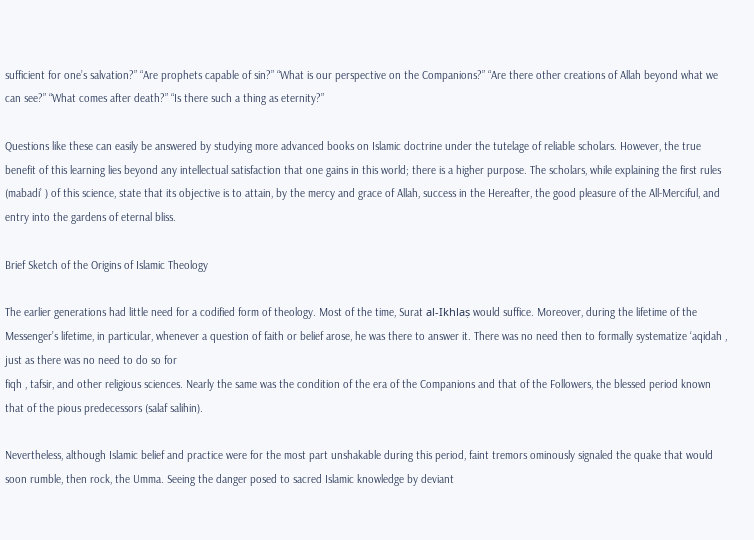sufficient for one’s salvation?” “Are prophets capable of sin?” “What is our perspective on the Companions?” “Are there other creations of Allah beyond what we can see?” “What comes after death?” “Is there such a thing as eternity?”

Questions like these can easily be answered by studying more advanced books on Islamic doctrine under the tutelage of reliable scholars. However, the true benefit of this learning lies beyond any intellectual satisfaction that one gains in this world; there is a higher purpose. The scholars, while explaining the first rules (mabadi’ ) of this science, state that its objective is to attain, by the mercy and grace of Allah, success in the Hereafter, the good pleasure of the All-Merciful, and entry into the gardens of eternal bliss.

Brief Sketch of the Origins of Islamic Theology

The earlier generations had little need for a codified form of theology. Most of the time, Surat al-Ikhlaṣ would suffice. Moreover, during the lifetime of the Messenger’s lifetime, in particular, whenever a question of faith or belief arose, he was there to answer it. There was no need then to formally systematize ‘aqidah , just as there was no need to do so for
fiqh , tafsir, and other religious sciences. Nearly the same was the condition of the era of the Companions and that of the Followers, the blessed period known that of the pious predecessors (salaf salihin).

Nevertheless, although Islamic belief and practice were for the most part unshakable during this period, faint tremors ominously signaled the quake that would soon rumble, then rock, the Umma. Seeing the danger posed to sacred Islamic knowledge by deviant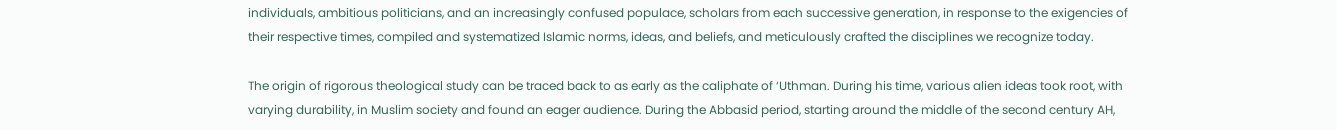individuals, ambitious politicians, and an increasingly confused populace, scholars from each successive generation, in response to the exigencies of their respective times, compiled and systematized Islamic norms, ideas, and beliefs, and meticulously crafted the disciplines we recognize today.

The origin of rigorous theological study can be traced back to as early as the caliphate of ‘Uthman. During his time, various alien ideas took root, with varying durability, in Muslim society and found an eager audience. During the Abbasid period, starting around the middle of the second century AH,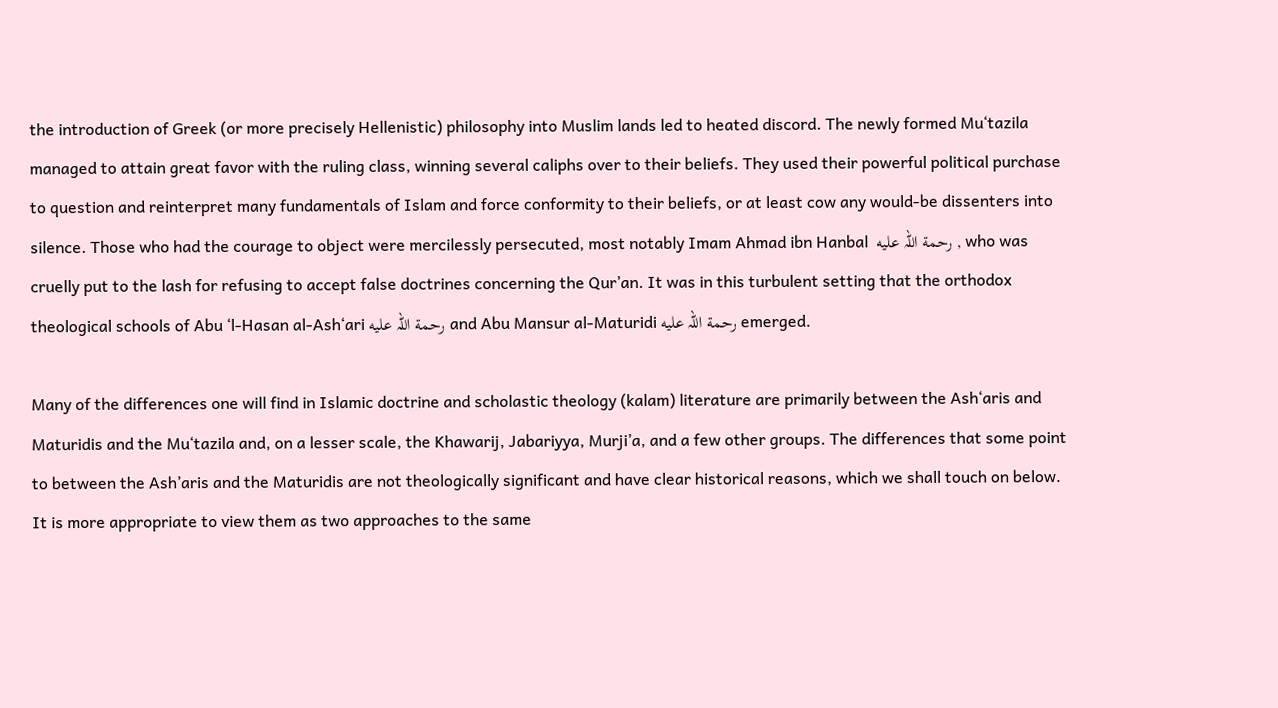the introduction of Greek (or more precisely Hellenistic) philosophy into Muslim lands led to heated discord. The newly formed Mu‘tazila managed to attain great favor with the ruling class, winning several caliphs over to their beliefs. They used their powerful political purchase to question and reinterpret many fundamentals of Islam and force conformity to their beliefs, or at least cow any would-be dissenters into silence. Those who had the courage to object were mercilessly persecuted, most notably Imam Ahmad ibn Hanbal  رحمة اللہ علیه , who was cruelly put to the lash for refusing to accept false doctrines concerning the Qur’an. It was in this turbulent setting that the orthodox theological schools of Abu ‘l-Hasan al-Ash‘ari رحمة اللہ علیه and Abu Mansur al-Maturidi رحمة اللہ علیه emerged.

Many of the differences one will find in Islamic doctrine and scholastic theology (kalam) literature are primarily between the Ash‘aris and Maturidis and the Mu‘tazila and, on a lesser scale, the Khawarij, Jabariyya, Murji’a, and a few other groups. The differences that some point to between the Ash’aris and the Maturidis are not theologically significant and have clear historical reasons, which we shall touch on below. It is more appropriate to view them as two approaches to the same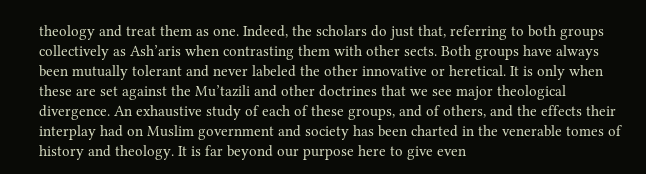theology and treat them as one. Indeed, the scholars do just that, referring to both groups collectively as Ash’aris when contrasting them with other sects. Both groups have always been mutually tolerant and never labeled the other innovative or heretical. It is only when these are set against the Mu’tazili and other doctrines that we see major theological divergence. An exhaustive study of each of these groups, and of others, and the effects their interplay had on Muslim government and society has been charted in the venerable tomes of history and theology. It is far beyond our purpose here to give even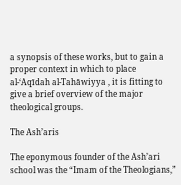a synopsis of these works, but to gain a proper context in which to place al-‘Aqīdah al-Tahāwiyya , it is fitting to give a brief overview of the major theological groups.

The Ash’aris

The eponymous founder of the Ash’ari school was the “Imam of the Theologians,”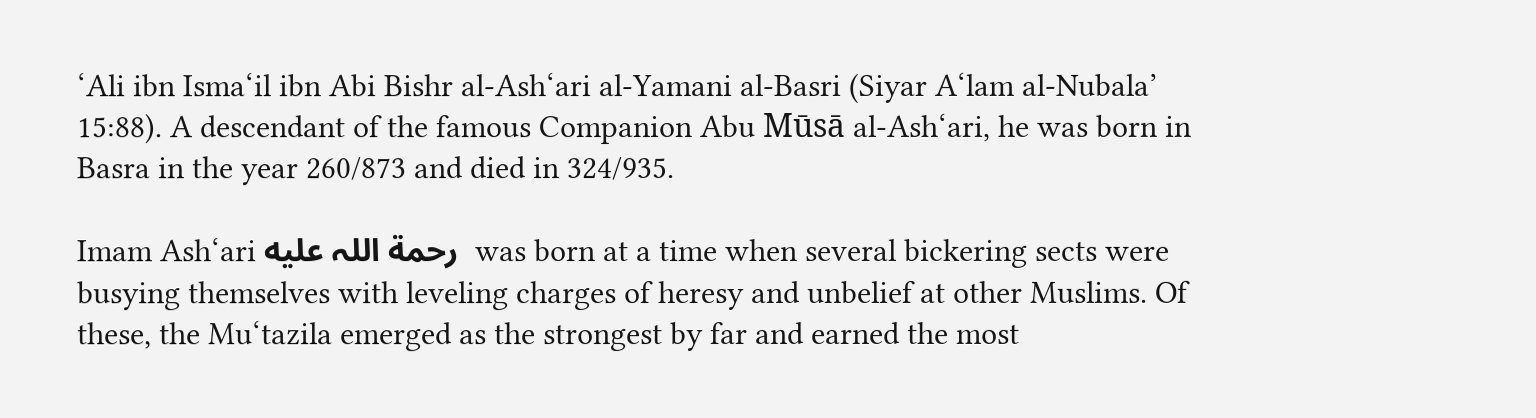‘Ali ibn Isma‘il ibn Abi Bishr al-Ash‘ari al-Yamani al-Basri (Siyar A‘lam al-Nubala’ 15:88). A descendant of the famous Companion Abu Mūsā al-Ash‘ari, he was born in Basra in the year 260/873 and died in 324/935.

Imam Ash‘ari رحمة اللہ علیه  was born at a time when several bickering sects were busying themselves with leveling charges of heresy and unbelief at other Muslims. Of these, the Mu‘tazila emerged as the strongest by far and earned the most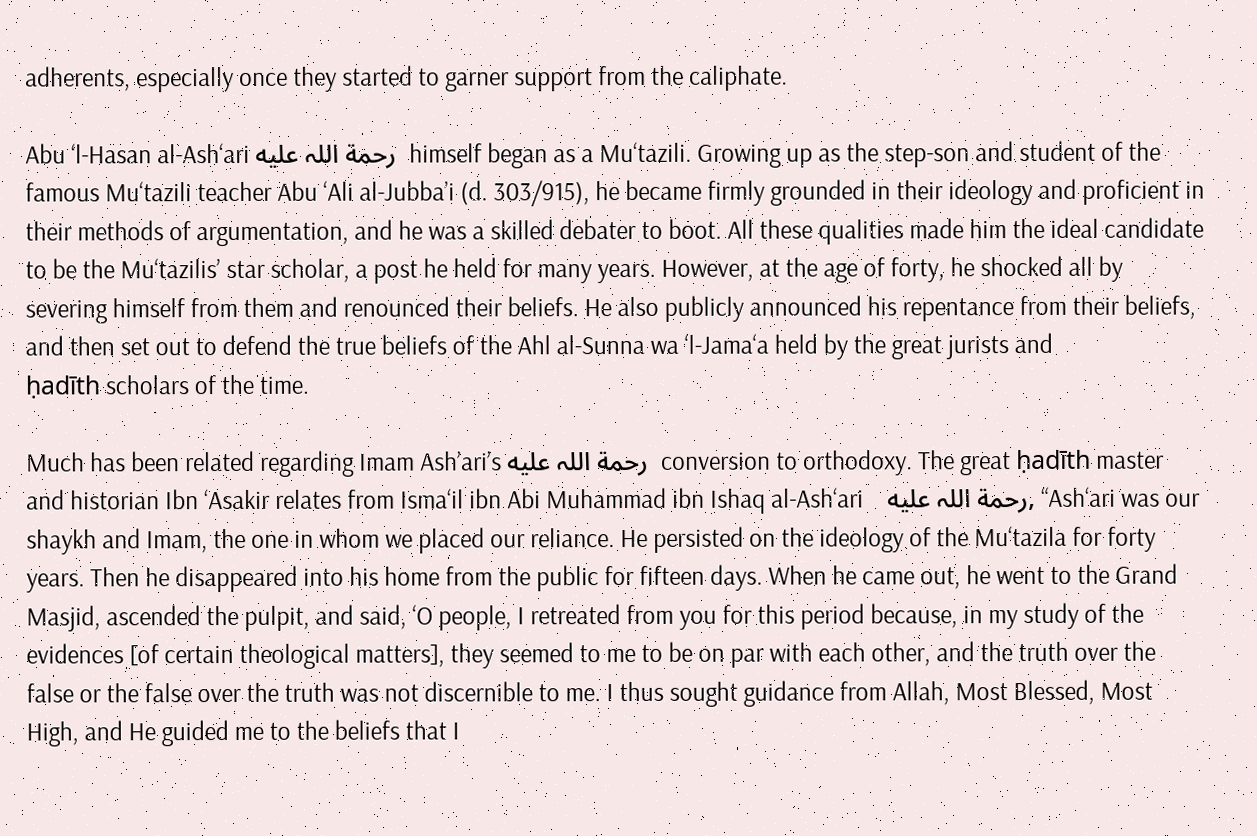adherents, especially once they started to garner support from the caliphate.

Abu ‘l-Hasan al-Ash‘ari رحمة اللہ علیه  himself began as a Mu‘tazili. Growing up as the step-son and student of the famous Mu‘tazili teacher Abu ‘Ali al-Jubba’i (d. 303/915), he became firmly grounded in their ideology and proficient in their methods of argumentation, and he was a skilled debater to boot. All these qualities made him the ideal candidate to be the Mu‘tazilis’ star scholar, a post he held for many years. However, at the age of forty, he shocked all by severing himself from them and renounced their beliefs. He also publicly announced his repentance from their beliefs, and then set out to defend the true beliefs of the Ahl al-Sunna wa ‘l-Jama‘a held by the great jurists and
ḥadīth scholars of the time.

Much has been related regarding Imam Ash’ari’s رحمة اللہ علیه  conversion to orthodoxy. The great ḥadīth master and historian Ibn ‘Asakir relates from Isma‘il ibn Abi Muhammad ibn Ishaq al-Ash‘ari    رحمة اللہ علیه, “Ash‘ari was our shaykh and Imam, the one in whom we placed our reliance. He persisted on the ideology of the Mu‘tazila for forty years. Then he disappeared into his home from the public for fifteen days. When he came out, he went to the Grand Masjid, ascended the pulpit, and said, ‘O people, I retreated from you for this period because, in my study of the evidences [of certain theological matters], they seemed to me to be on par with each other, and the truth over the false or the false over the truth was not discernible to me. I thus sought guidance from Allah, Most Blessed, Most High, and He guided me to the beliefs that I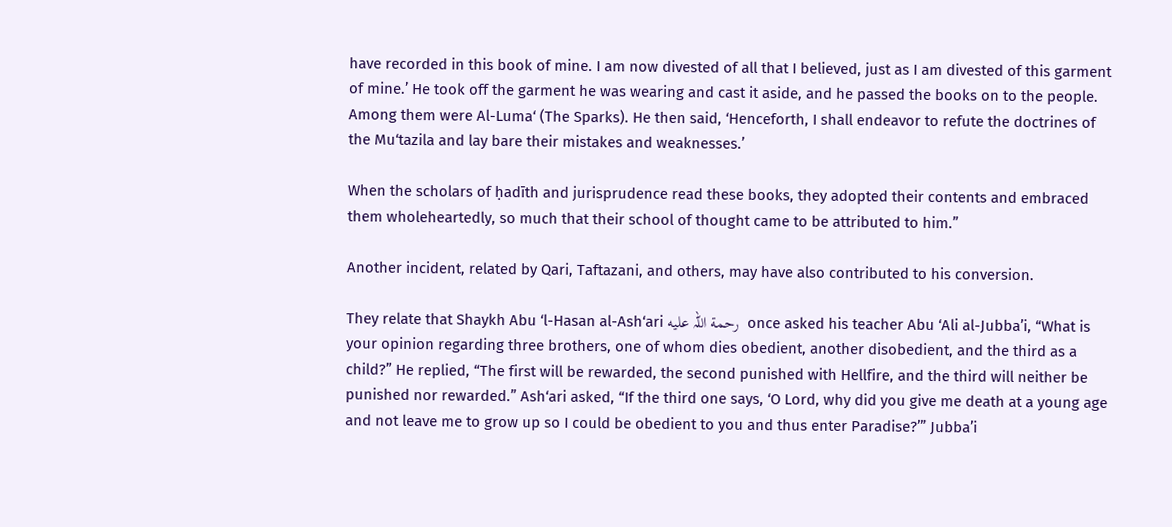have recorded in this book of mine. I am now divested of all that I believed, just as I am divested of this garment of mine.’ He took off the garment he was wearing and cast it aside, and he passed the books on to the people. Among them were Al-Luma‘ (The Sparks). He then said, ‘Henceforth, I shall endeavor to refute the doctrines of the Mu‘tazila and lay bare their mistakes and weaknesses.’

When the scholars of ḥadīth and jurisprudence read these books, they adopted their contents and embraced them wholeheartedly, so much that their school of thought came to be attributed to him.”

Another incident, related by Qari, Taftazani, and others, may have also contributed to his conversion.

They relate that Shaykh Abu ‘l-Hasan al-Ash‘ari رحمة اللہ علیه  once asked his teacher Abu ‘Ali al-Jubba’i, “What is your opinion regarding three brothers, one of whom dies obedient, another disobedient, and the third as a child?” He replied, “The first will be rewarded, the second punished with Hellfire, and the third will neither be punished nor rewarded.” Ash‘ari asked, “If the third one says, ‘O Lord, why did you give me death at a young age and not leave me to grow up so I could be obedient to you and thus enter Paradise?’” Jubba’i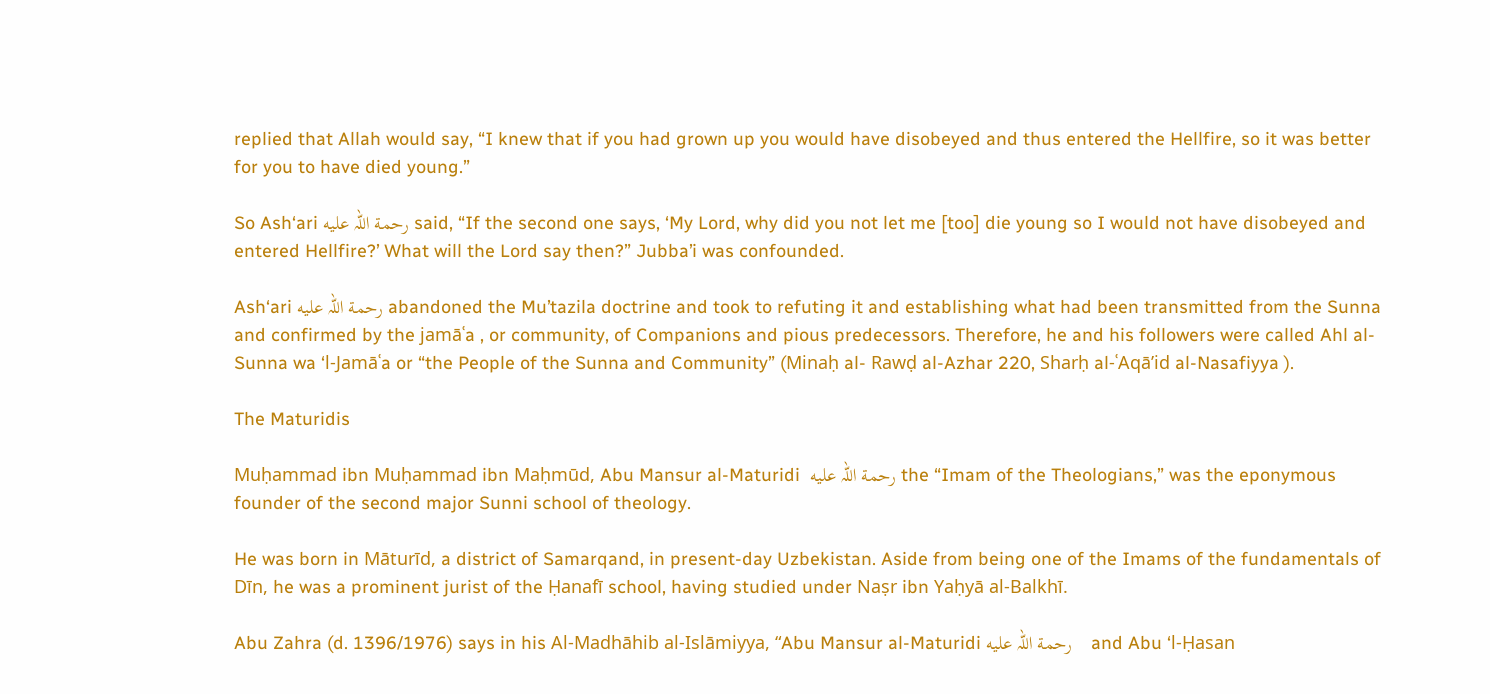replied that Allah would say, “I knew that if you had grown up you would have disobeyed and thus entered the Hellfire, so it was better for you to have died young.”

So Ash‘ari رحمة اللہ علیه said, “If the second one says, ‘My Lord, why did you not let me [too] die young so I would not have disobeyed and entered Hellfire?’ What will the Lord say then?” Jubba’i was confounded.

Ash‘ari رحمة اللہ علیه abandoned the Mu’tazila doctrine and took to refuting it and establishing what had been transmitted from the Sunna and confirmed by the jamāʿa , or community, of Companions and pious predecessors. Therefore, he and his followers were called Ahl al-Sunna wa ‘l-Jamāʿa or “the People of the Sunna and Community” (Minaḥ al- Rawḍ al-Azhar 220, Sharḥ al-ʿAqā’id al-Nasafiyya ).

The Maturidis

Muḥammad ibn Muḥammad ibn Maḥmūd, Abu Mansur al-Maturidi  رحمة اللہ علیه the “Imam of the Theologians,” was the eponymous founder of the second major Sunni school of theology.

He was born in Māturīd, a district of Samarqand, in present-day Uzbekistan. Aside from being one of the Imams of the fundamentals of Dīn, he was a prominent jurist of the Ḥanafī school, having studied under Naṣr ibn Yaḥyā al-Balkhī.

Abu Zahra (d. 1396/1976) says in his Al-Madhāhib al-Islāmiyya, “Abu Mansur al-Maturidi رحمة اللہ علیه    and Abu ‘l-Ḥasan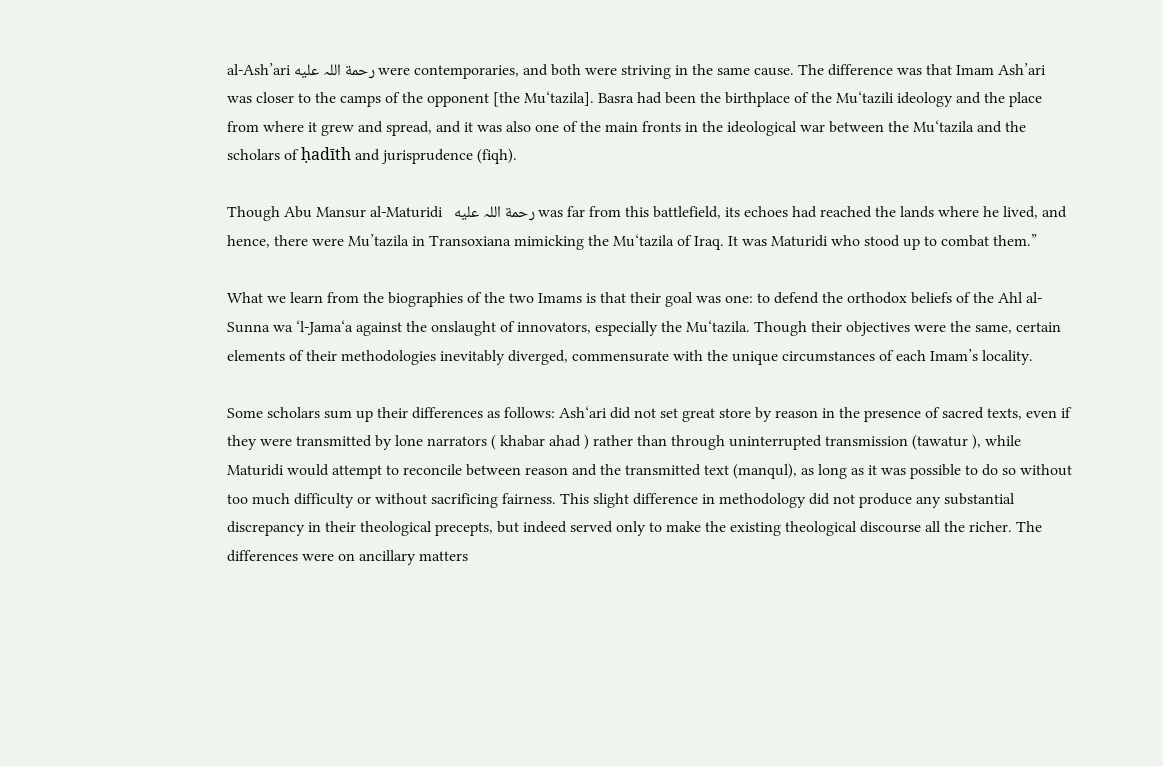al-Ash’ari رحمة اللہ علیه were contemporaries, and both were striving in the same cause. The difference was that Imam Ash’ari was closer to the camps of the opponent [the Mu‘tazila]. Basra had been the birthplace of the Mu‘tazili ideology and the place from where it grew and spread, and it was also one of the main fronts in the ideological war between the Mu‘tazila and the scholars of ḥadīth and jurisprudence (fiqh).

Though Abu Mansur al-Maturidi   رحمة اللہ علیه was far from this battlefield, its echoes had reached the lands where he lived, and hence, there were Mu’tazila in Transoxiana mimicking the Mu‘tazila of Iraq. It was Maturidi who stood up to combat them.”

What we learn from the biographies of the two Imams is that their goal was one: to defend the orthodox beliefs of the Ahl al-Sunna wa ‘l-Jama‘a against the onslaught of innovators, especially the Mu‘tazila. Though their objectives were the same, certain elements of their methodologies inevitably diverged, commensurate with the unique circumstances of each Imam’s locality.

Some scholars sum up their differences as follows: Ash‘ari did not set great store by reason in the presence of sacred texts, even if they were transmitted by lone narrators ( khabar ahad ) rather than through uninterrupted transmission (tawatur ), while Maturidi would attempt to reconcile between reason and the transmitted text (manqul), as long as it was possible to do so without too much difficulty or without sacrificing fairness. This slight difference in methodology did not produce any substantial discrepancy in their theological precepts, but indeed served only to make the existing theological discourse all the richer. The differences were on ancillary matters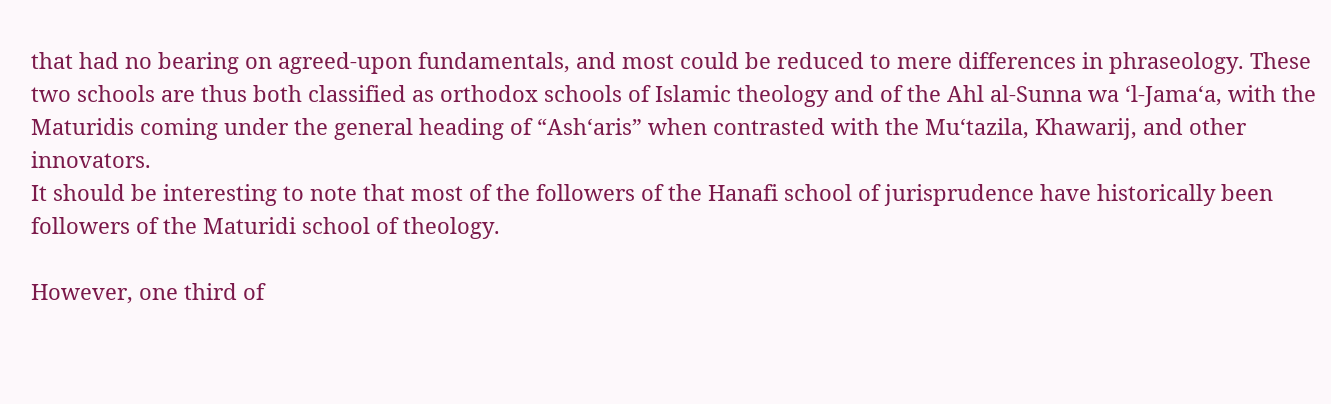that had no bearing on agreed-upon fundamentals, and most could be reduced to mere differences in phraseology. These two schools are thus both classified as orthodox schools of Islamic theology and of the Ahl al-Sunna wa ‘l-Jama‘a, with the Maturidis coming under the general heading of “Ash‘aris” when contrasted with the Mu‘tazila, Khawarij, and other innovators.
It should be interesting to note that most of the followers of the Hanafi school of jurisprudence have historically been followers of the Maturidi school of theology.

However, one third of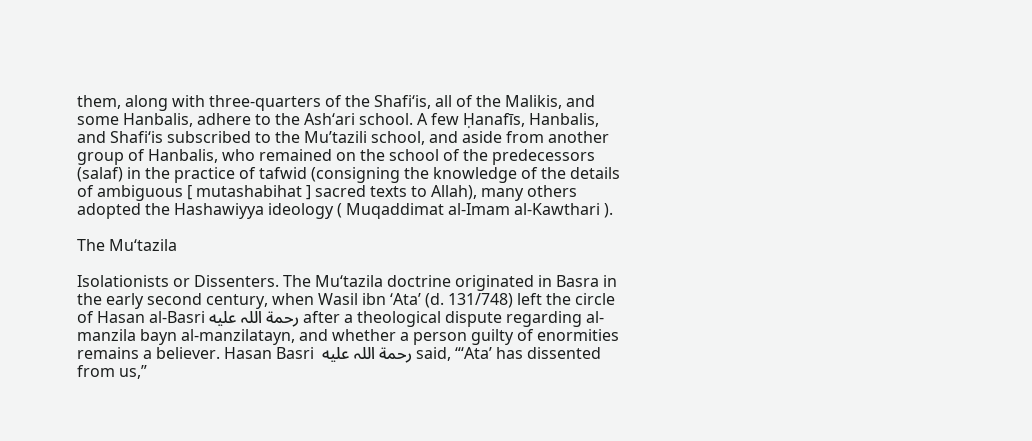them, along with three-quarters of the Shafi‘is, all of the Malikis, and some Hanbalis, adhere to the Ash‘ari school. A few Ḥanafīs, Hanbalis, and Shafi‘is subscribed to the Mu’tazili school, and aside from another group of Hanbalis, who remained on the school of the predecessors (salaf) in the practice of tafwid (consigning the knowledge of the details of ambiguous [ mutashabihat ] sacred texts to Allah), many others adopted the Hashawiyya ideology ( Muqaddimat al-Imam al-Kawthari ).

The Mu‘tazila

Isolationists or Dissenters. The Mu‘tazila doctrine originated in Basra in the early second century, when Wasil ibn ‘Ata’ (d. 131/748) left the circle of Hasan al-Basri رحمة اللہ علیه after a theological dispute regarding al-manzila bayn al-manzilatayn, and whether a person guilty of enormities remains a believer. Hasan Basri  رحمة اللہ علیه said, “‘Ata’ has dissented from us,”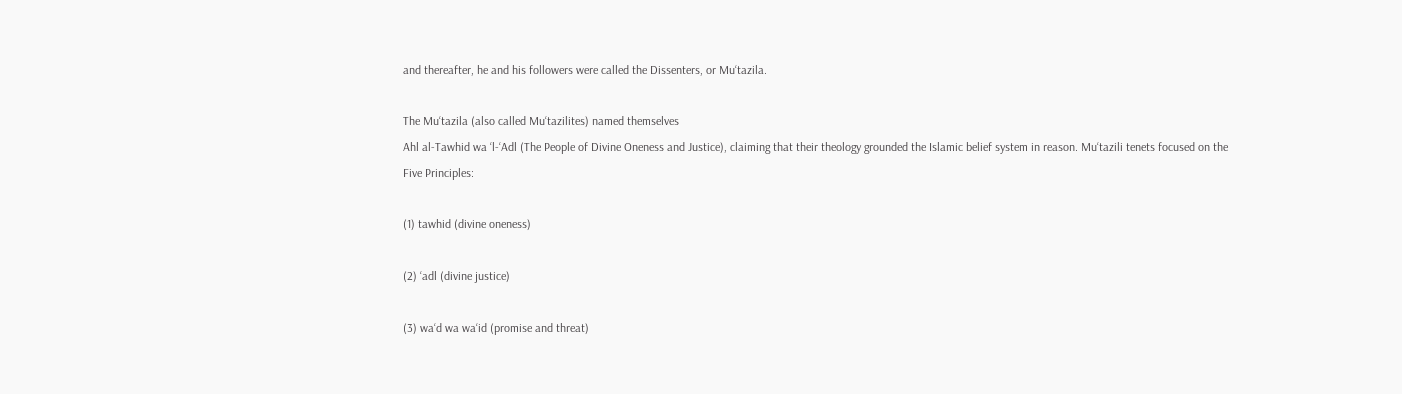and thereafter, he and his followers were called the Dissenters, or Mu‘tazila.

The Mu‘tazila (also called Mu‘tazilites) named themselves
Ahl al-Tawhid wa ‘l-‘Adl (The People of Divine Oneness and Justice), claiming that their theology grounded the Islamic belief system in reason. Mu‘tazili tenets focused on the Five Principles:

(1) tawhid (divine oneness)

(2) ‘adl (divine justice)

(3) wa‘d wa wa‘id (promise and threat)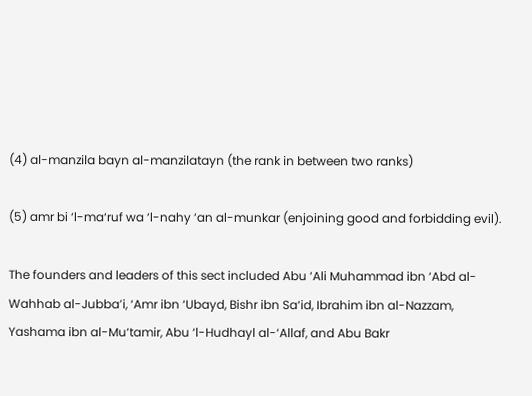(4) al-manzila bayn al-manzilatayn (the rank in between two ranks)

(5) amr bi ‘l-ma‘ruf wa ‘l-nahy ‘an al-munkar (enjoining good and forbidding evil).

The founders and leaders of this sect included Abu ‘Ali Muhammad ibn ‘Abd al-Wahhab al-Jubba’i, ‘Amr ibn ‘Ubayd, Bishr ibn Sa‘id, Ibrahim ibn al-Nazzam, Yashama ibn al-Mu‘tamir, Abu ‘l-Hudhayl al-‘Allaf, and Abu Bakr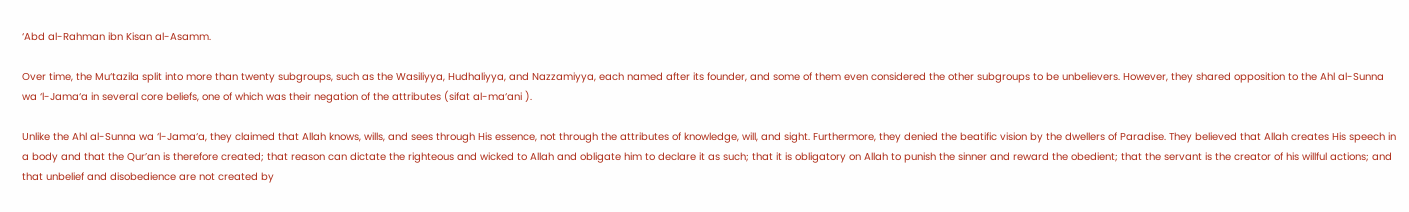‘Abd al-Rahman ibn Kisan al-Asamm.

Over time, the Mu‘tazila split into more than twenty subgroups, such as the Wasiliyya, Hudhaliyya, and Nazzamiyya, each named after its founder, and some of them even considered the other subgroups to be unbelievers. However, they shared opposition to the Ahl al-Sunna wa ‘l-Jama‘a in several core beliefs, one of which was their negation of the attributes (sifat al-ma‘ani ).

Unlike the Ahl al-Sunna wa ‘l-Jama‘a, they claimed that Allah knows, wills, and sees through His essence, not through the attributes of knowledge, will, and sight. Furthermore, they denied the beatific vision by the dwellers of Paradise. They believed that Allah creates His speech in a body and that the Qur’an is therefore created; that reason can dictate the righteous and wicked to Allah and obligate him to declare it as such; that it is obligatory on Allah to punish the sinner and reward the obedient; that the servant is the creator of his willful actions; and that unbelief and disobedience are not created by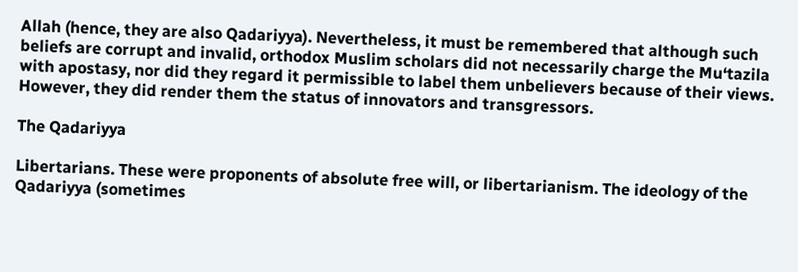Allah (hence, they are also Qadariyya). Nevertheless, it must be remembered that although such beliefs are corrupt and invalid, orthodox Muslim scholars did not necessarily charge the Mu‘tazila with apostasy, nor did they regard it permissible to label them unbelievers because of their views. However, they did render them the status of innovators and transgressors.

The Qadariyya

Libertarians. These were proponents of absolute free will, or libertarianism. The ideology of the Qadariyya (sometimes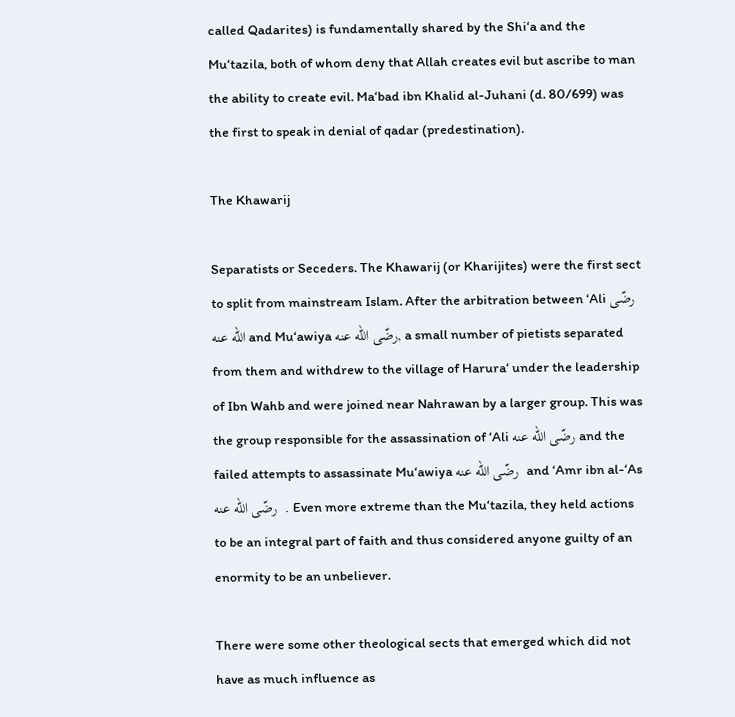called Qadarites) is fundamentally shared by the Shi‘a and the Mu‘tazila, both of whom deny that Allah creates evil but ascribe to man the ability to create evil. Ma‘bad ibn Khalid al-Juhani (d. 80/699) was the first to speak in denial of qadar (predestination).

The Khawarij

Separatists or Seceders. The Khawarij (or Kharijites) were the first sect to split from mainstream Islam. After the arbitration between ‘Ali رضّى الله عنه and Mu‘awiya رضّى الله عنه, a small number of pietists separated from them and withdrew to the village of Harura‘ under the leadership of Ibn Wahb and were joined near Nahrawan by a larger group. This was the group responsible for the assassination of ‘Ali رضّى الله عنه and the failed attempts to assassinate Mu‘awiya رضّى الله عنه  and ‘Amr ibn al-‘As رضّى الله عنه  . Even more extreme than the Mu‘tazila, they held actions to be an integral part of faith and thus considered anyone guilty of an enormity to be an unbeliever.

There were some other theological sects that emerged which did not have as much influence as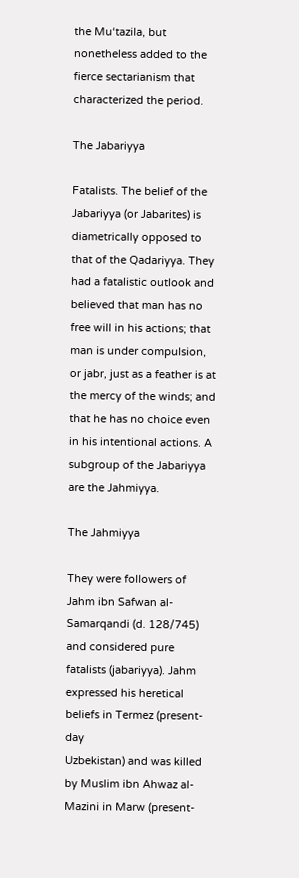the Mu‘tazila, but nonetheless added to the fierce sectarianism that characterized the period.

The Jabariyya

Fatalists. The belief of the Jabariyya (or Jabarites) is diametrically opposed to that of the Qadariyya. They had a fatalistic outlook and believed that man has no free will in his actions; that man is under compulsion, or jabr, just as a feather is at the mercy of the winds; and that he has no choice even in his intentional actions. A subgroup of the Jabariyya are the Jahmiyya.

The Jahmiyya

They were followers of Jahm ibn Safwan al-Samarqandi (d. 128/745) and considered pure fatalists (jabariyya). Jahm expressed his heretical beliefs in Termez (present-day
Uzbekistan) and was killed by Muslim ibn Ahwaz al-Mazini in Marw (present-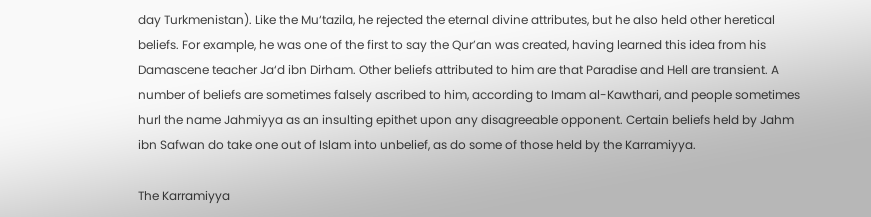day Turkmenistan). Like the Mu‘tazila, he rejected the eternal divine attributes, but he also held other heretical beliefs. For example, he was one of the first to say the Qur’an was created, having learned this idea from his Damascene teacher Ja‘d ibn Dirham. Other beliefs attributed to him are that Paradise and Hell are transient. A number of beliefs are sometimes falsely ascribed to him, according to Imam al-Kawthari, and people sometimes hurl the name Jahmiyya as an insulting epithet upon any disagreeable opponent. Certain beliefs held by Jahm ibn Safwan do take one out of Islam into unbelief, as do some of those held by the Karramiyya.

The Karramiyya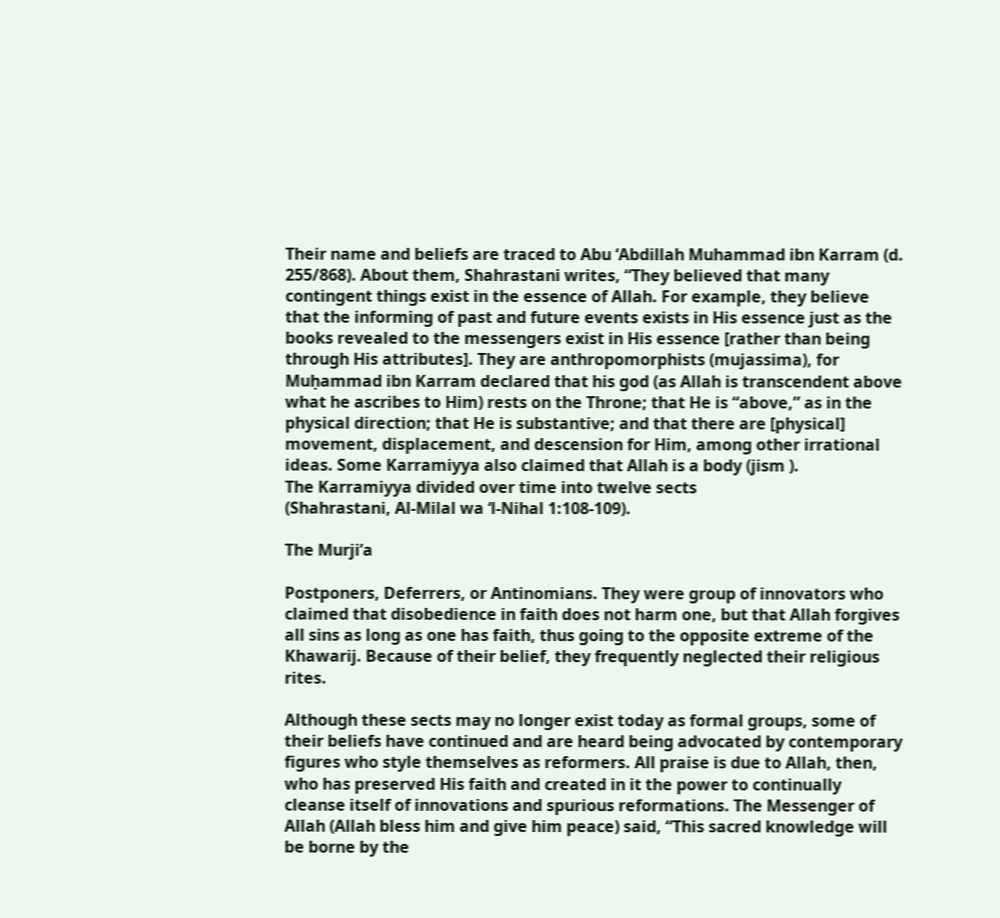Their name and beliefs are traced to Abu ‘Abdillah Muhammad ibn Karram (d. 255/868). About them, Shahrastani writes, “They believed that many contingent things exist in the essence of Allah. For example, they believe that the informing of past and future events exists in His essence just as the books revealed to the messengers exist in His essence [rather than being through His attributes]. They are anthropomorphists (mujassima), for Muḥammad ibn Karram declared that his god (as Allah is transcendent above what he ascribes to Him) rests on the Throne; that He is “above,” as in the physical direction; that He is substantive; and that there are [physical] movement, displacement, and descension for Him, among other irrational ideas. Some Karramiyya also claimed that Allah is a body (jism ).
The Karramiyya divided over time into twelve sects
(Shahrastani, Al-Milal wa ‘l-Nihal 1:108-109).

The Murji’a

Postponers, Deferrers, or Antinomians. They were group of innovators who claimed that disobedience in faith does not harm one, but that Allah forgives all sins as long as one has faith, thus going to the opposite extreme of the Khawarij. Because of their belief, they frequently neglected their religious rites.

Although these sects may no longer exist today as formal groups, some of their beliefs have continued and are heard being advocated by contemporary figures who style themselves as reformers. All praise is due to Allah, then, who has preserved His faith and created in it the power to continually cleanse itself of innovations and spurious reformations. The Messenger of Allah (Allah bless him and give him peace) said, “This sacred knowledge will be borne by the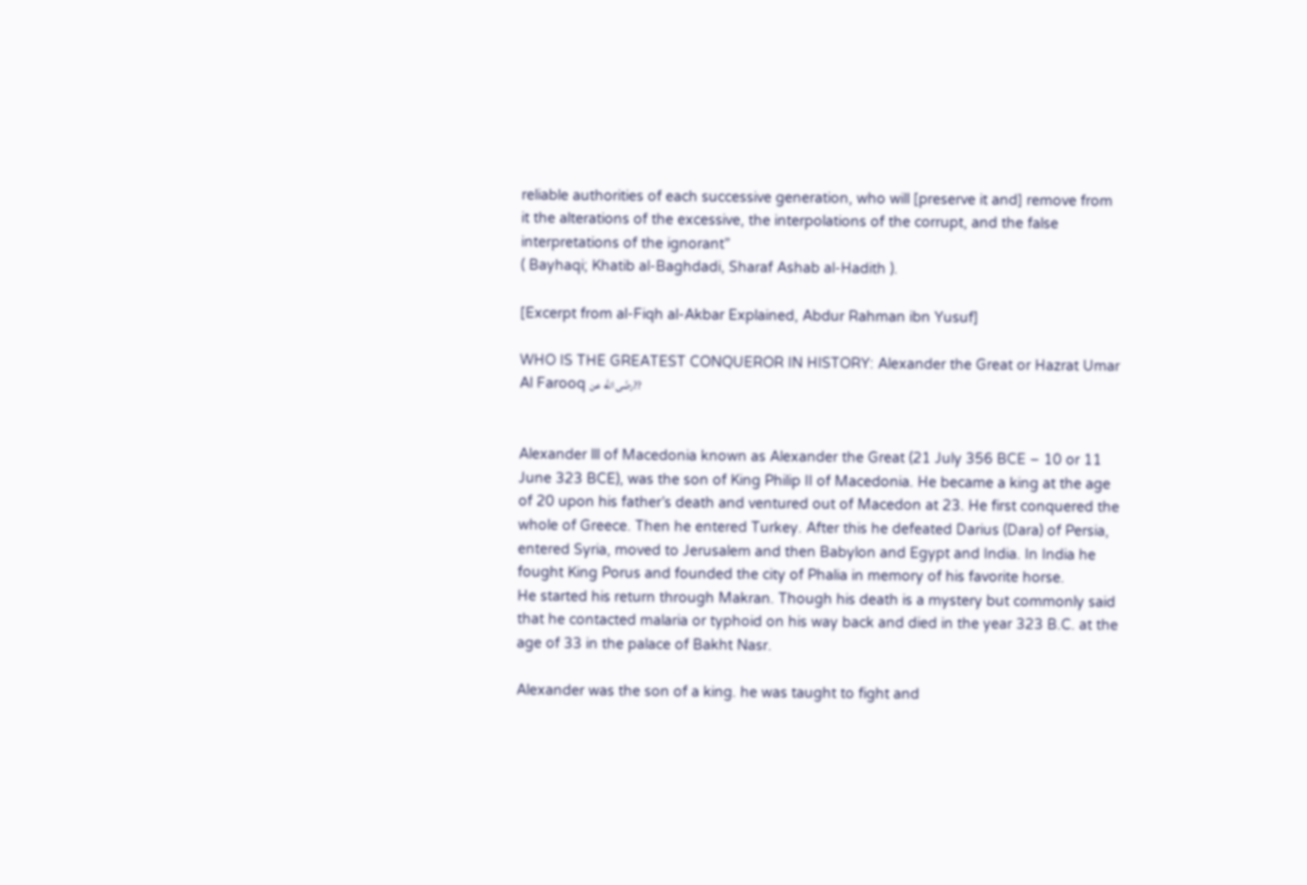reliable authorities of each successive generation, who will [preserve it and] remove from it the alterations of the excessive, the interpolations of the corrupt, and the false interpretations of the ignorant”
( Bayhaqi; Khatib al-Baghdadi, Sharaf Ashab al-Hadith ).

[Excerpt from al-Fiqh al-Akbar Explained, Abdur Rahman ibn Yusuf]

WHO IS THE GREATEST CONQUEROR IN HISTORY: Alexander the Great or Hazrat Umar Al Farooq رضّى الله عن??


Alexander lll of Macedonia known as Alexander the Great (21 July 356 BCE – 10 or 11 June 323 BCE), was the son of King Philip II of Macedonia. He became a king at the age of 20 upon his father’s death and ventured out of Macedon at 23. He first conquered the whole of Greece. Then he entered Turkey. After this he defeated Darius (Dara) of Persia, entered Syria, moved to Jerusalem and then Babylon and Egypt and India. In India he fought King Porus and founded the city of Phalia in memory of his favorite horse.
He started his return through Makran. Though his death is a mystery but commonly said that he contacted malaria or typhoid on his way back and died in the year 323 B.C. at the age of 33 in the palace of Bakht Nasr.

Alexander was the son of a king. he was taught to fight and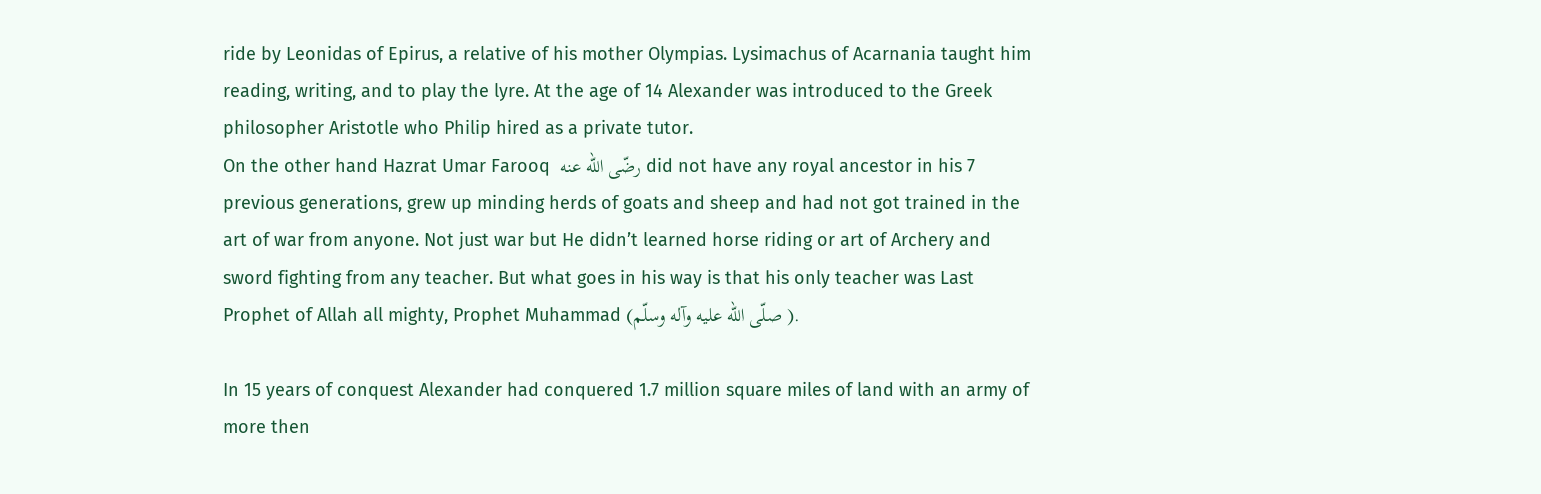ride by Leonidas of Epirus, a relative of his mother Olympias. Lysimachus of Acarnania taught him reading, writing, and to play the lyre. At the age of 14 Alexander was introduced to the Greek philosopher Aristotle who Philip hired as a private tutor.
On the other hand Hazrat Umar Farooq  رضّى الله عنه did not have any royal ancestor in his 7 previous generations, grew up minding herds of goats and sheep and had not got trained in the art of war from anyone. Not just war but He didn’t learned horse riding or art of Archery and sword fighting from any teacher. But what goes in his way is that his only teacher was Last Prophet of Allah all mighty, Prophet Muhammad (صلّى الله عليه وآله وسلّم ).

In 15 years of conquest Alexander had conquered 1.7 million square miles of land with an army of more then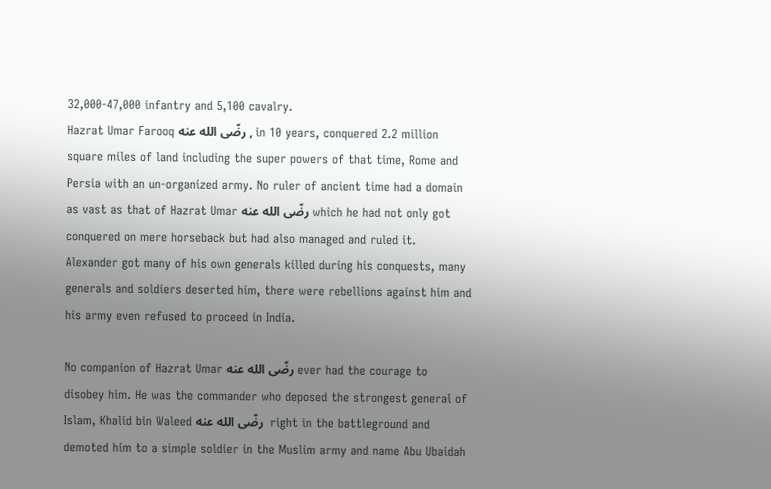32,000-47,000 infantry and 5,100 cavalry.
Hazrat Umar Farooq رضّى الله عنه , in 10 years, conquered 2.2 million square miles of land including the super powers of that time, Rome and Persia with an un‐organized army. No ruler of ancient time had a domain as vast as that of Hazrat Umar رضّى الله عنه which he had not only got conquered on mere horseback but had also managed and ruled it.
Alexander got many of his own generals killed during his conquests, many generals and soldiers deserted him, there were rebellions against him and his army even refused to proceed in India.

No companion of Hazrat Umar رضّى الله عنه ever had the courage to disobey him. He was the commander who deposed the strongest general of Islam, Khalid bin Waleed رضّى الله عنه  right in the battleground and demoted him to a simple soldier in the Muslim army and name Abu Ubaidah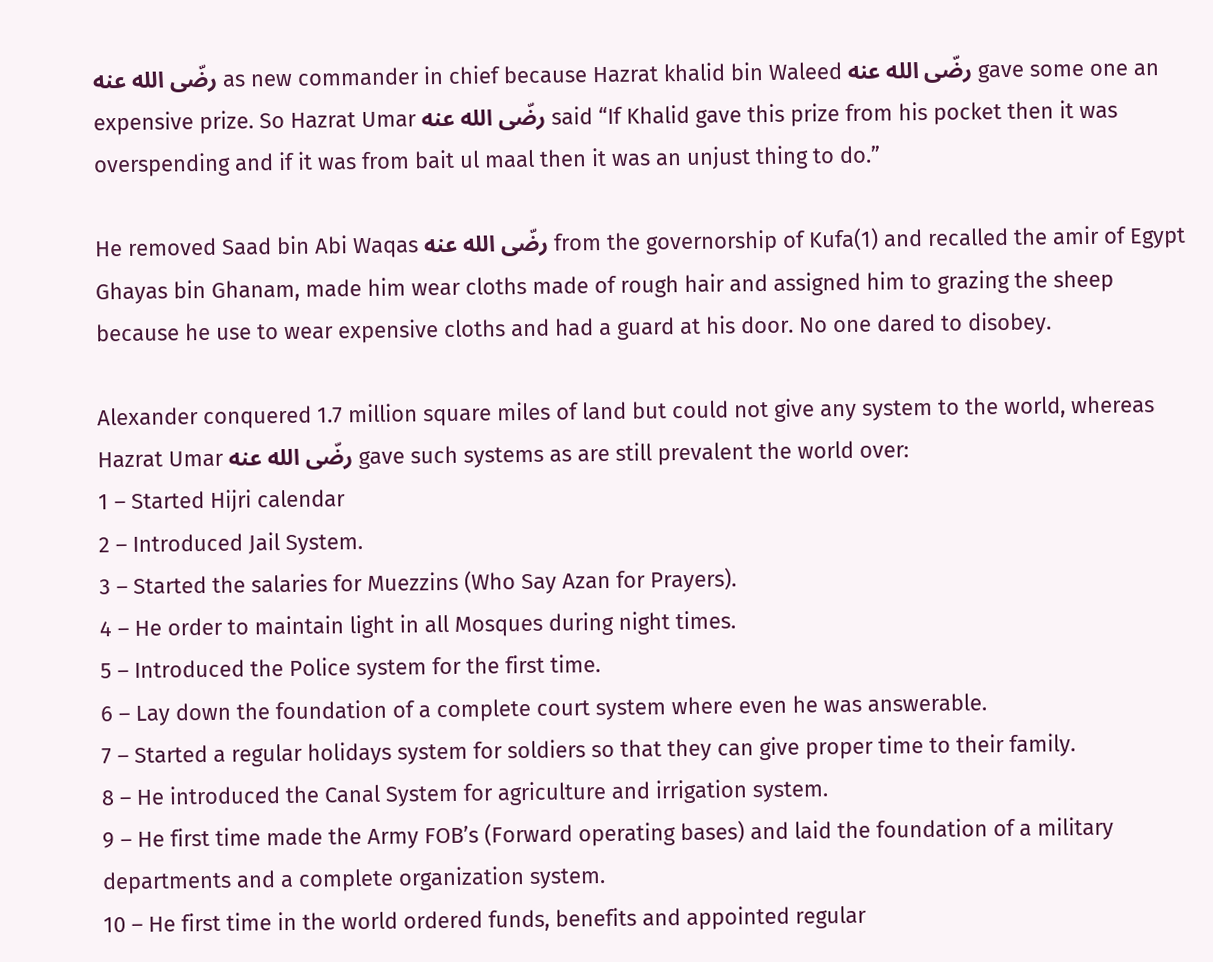رضّى الله عنه as new commander in chief because Hazrat khalid bin Waleed رضّى الله عنه gave some one an expensive prize. So Hazrat Umar رضّى الله عنه said “If Khalid gave this prize from his pocket then it was overspending and if it was from bait ul maal then it was an unjust thing to do.”

He removed Saad bin Abi Waqas رضّى الله عنه from the governorship of Kufa(1) and recalled the amir of Egypt Ghayas bin Ghanam, made him wear cloths made of rough hair and assigned him to grazing the sheep because he use to wear expensive cloths and had a guard at his door. No one dared to disobey.

Alexander conquered 1.7 million square miles of land but could not give any system to the world, whereas
Hazrat Umar رضّى الله عنه gave such systems as are still prevalent the world over:
1 – Started Hijri calendar
2 – Introduced Jail System.
3 – Started the salaries for Muezzins (Who Say Azan for Prayers).
4 – He order to maintain light in all Mosques during night times.
5 – Introduced the Police system for the first time.
6 – Lay down the foundation of a complete court system where even he was answerable.
7 – Started a regular holidays system for soldiers so that they can give proper time to their family.
8 – He introduced the Canal System for agriculture and irrigation system.
9 – He first time made the Army FOB’s (Forward operating bases) and laid the foundation of a military departments and a complete organization system.
10 – He first time in the world ordered funds, benefits and appointed regular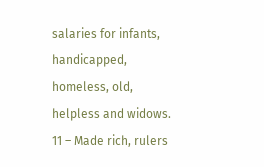salaries for infants, handicapped, homeless, old, helpless and widows.
11 – Made rich, rulers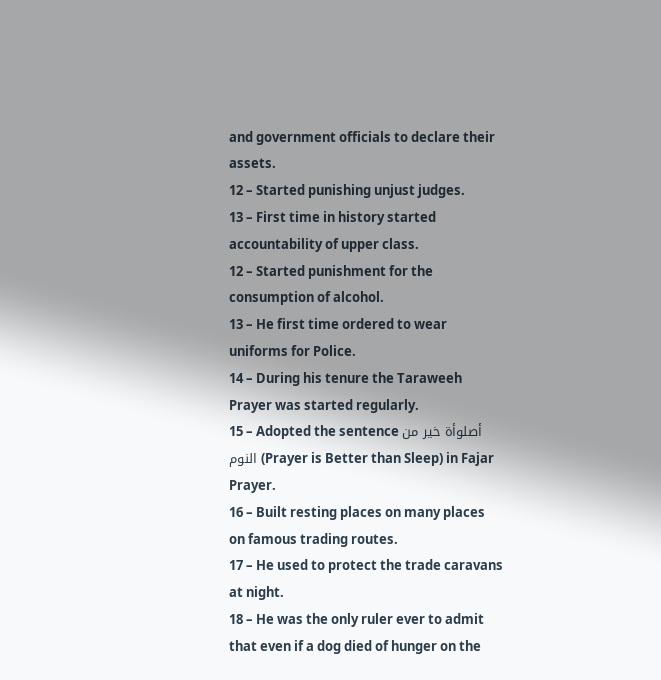and government officials to declare their assets.
12 – Started punishing unjust judges.
13 – First time in history started accountability of upper class.
12 – Started punishment for the consumption of alcohol.
13 – He first time ordered to wear uniforms for Police.
14 – During his tenure the Taraweeh Prayer was started regularly.
15 – Adopted the sentence أصلوأة خير من النوم (Prayer is Better than Sleep) in Fajar Prayer.
16 – Built resting places on many places on famous trading routes.
17 – He used to protect the trade caravans at night.
18 – He was the only ruler ever to admit that even if a dog died of hunger on the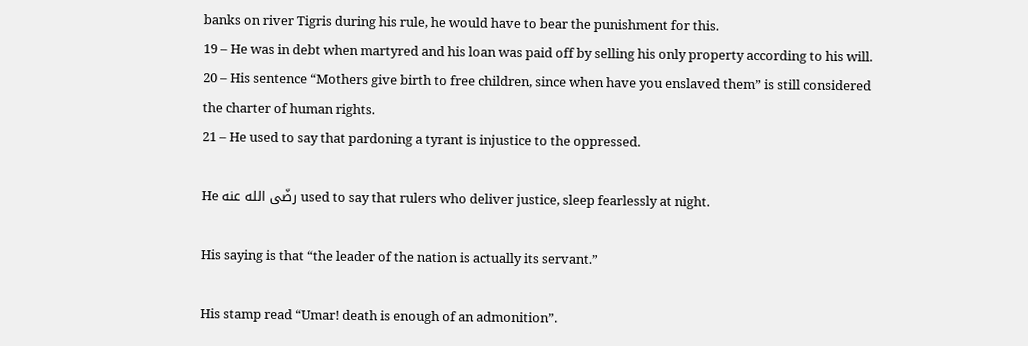banks on river Tigris during his rule, he would have to bear the punishment for this.
19 – He was in debt when martyred and his loan was paid off by selling his only property according to his will.
20 – His sentence “Mothers give birth to free children, since when have you enslaved them” is still considered the charter of human rights.
21 – He used to say that pardoning a tyrant is injustice to the oppressed.

He رضّى الله عنه used to say that rulers who deliver justice, sleep fearlessly at night.

His saying is that “the leader of the nation is actually its servant.”

His stamp read “Umar! death is enough of an admonition”.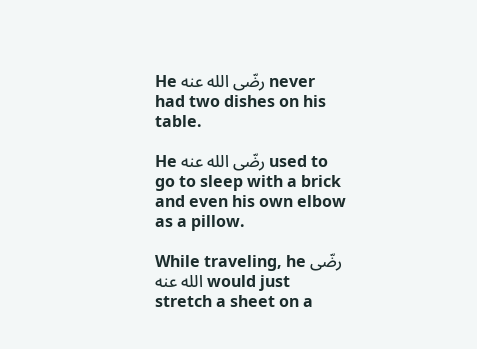He رضّى الله عنه never had two dishes on his table.

He رضّى الله عنه used to go to sleep with a brick and even his own elbow as a pillow.

While traveling, he رضّى الله عنه would just stretch a sheet on a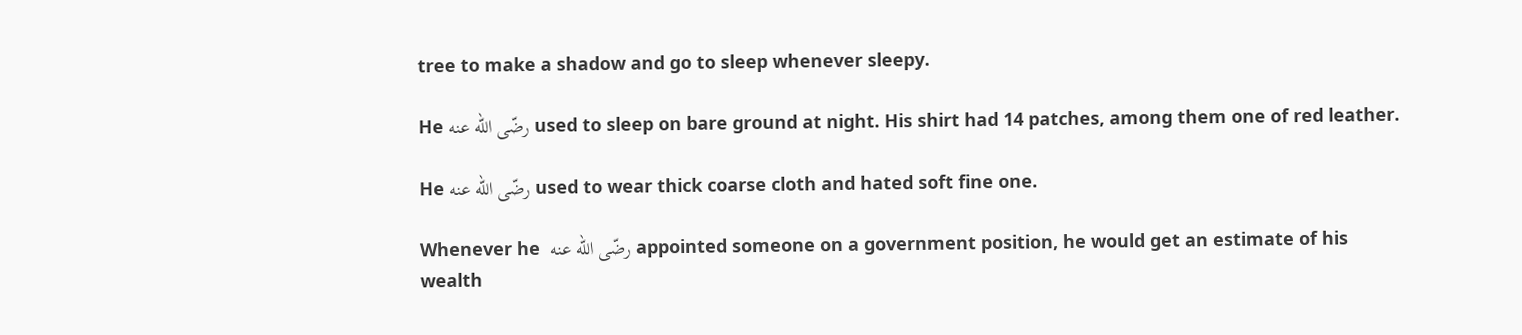tree to make a shadow and go to sleep whenever sleepy.

He رضّى الله عنه used to sleep on bare ground at night. His shirt had 14 patches, among them one of red leather.

He رضّى الله عنه used to wear thick coarse cloth and hated soft fine one.

Whenever he  رضّى الله عنه appointed someone on a government position, he would get an estimate of his wealth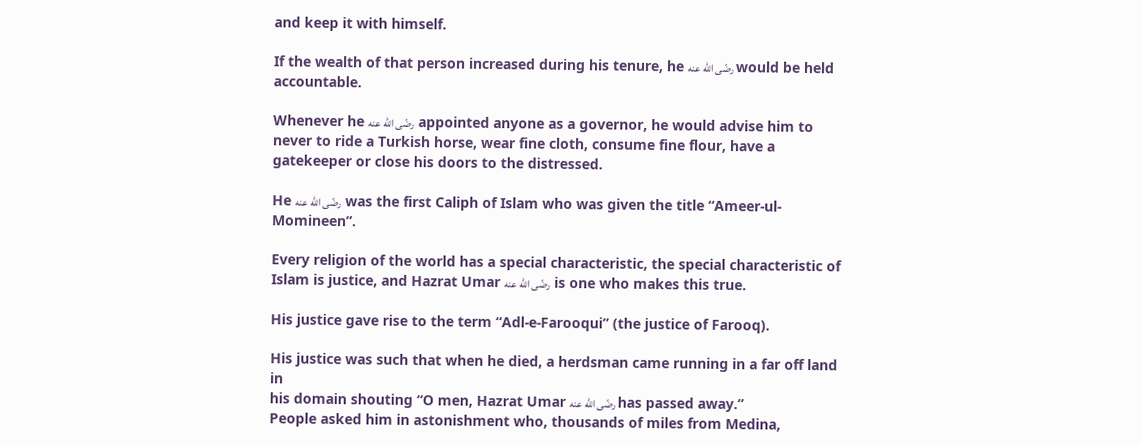and keep it with himself.

If the wealth of that person increased during his tenure, he رضّى الله عنه would be held accountable.

Whenever he رضّى الله عنه  appointed anyone as a governor, he would advise him to never to ride a Turkish horse, wear fine cloth, consume fine flour, have a gatekeeper or close his doors to the distressed.

He رضّى الله عنه  was the first Caliph of Islam who was given the title “Ameer‐ul‐Momineen”.

Every religion of the world has a special characteristic, the special characteristic of Islam is justice, and Hazrat Umar رضّى الله عنه  is one who makes this true.

His justice gave rise to the term “Adl‐e‐Farooqui” (the justice of Farooq).

His justice was such that when he died, a herdsman came running in a far off land in
his domain shouting “O men, Hazrat Umar رضّى الله عنه has passed away.”
People asked him in astonishment who, thousands of miles from Medina,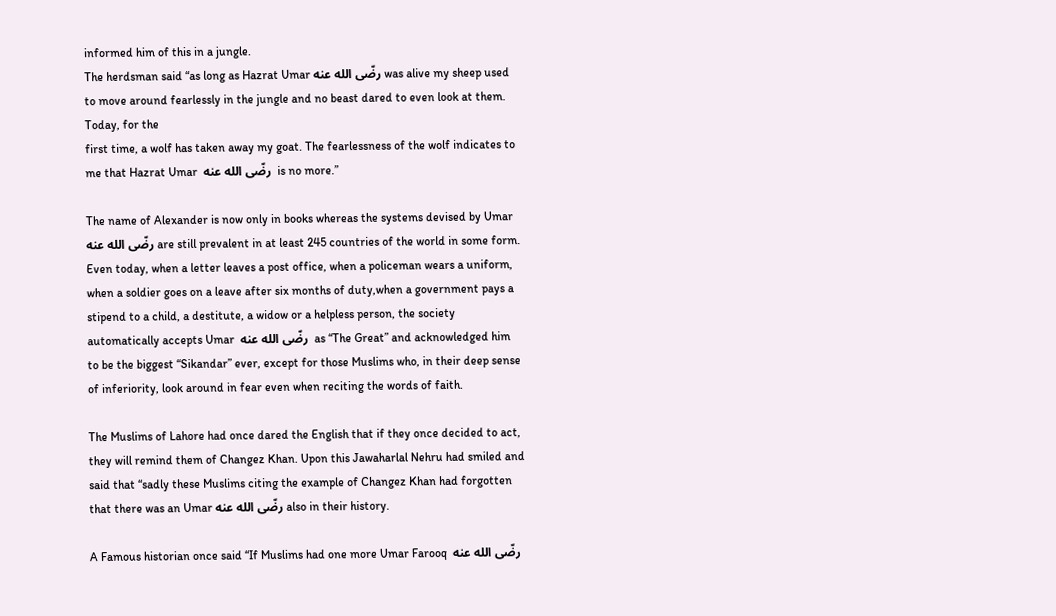informed him of this in a jungle.
The herdsman said “as long as Hazrat Umar رضّى الله عنه was alive my sheep used to move around fearlessly in the jungle and no beast dared to even look at them. Today, for the
first time, a wolf has taken away my goat. The fearlessness of the wolf indicates to
me that Hazrat Umar  رضّى الله عنه  is no more.”

The name of Alexander is now only in books whereas the systems devised by Umar  رضّى الله عنه are still prevalent in at least 245 countries of the world in some form. Even today, when a letter leaves a post office, when a policeman wears a uniform, when a soldier goes on a leave after six months of duty,when a government pays a stipend to a child, a destitute, a widow or a helpless person, the society automatically accepts Umar  رضّى الله عنه  as “The Great” and acknowledged him to be the biggest “Sikandar” ever, except for those Muslims who, in their deep sense of inferiority, look around in fear even when reciting the words of faith.

The Muslims of Lahore had once dared the English that if they once decided to act, they will remind them of Changez Khan. Upon this Jawaharlal Nehru had smiled and said that “sadly these Muslims citing the example of Changez Khan had forgotten that there was an Umar رضّى الله عنه also in their history.

A Famous historian once said “If Muslims had one more Umar Farooq  رضّى الله عنه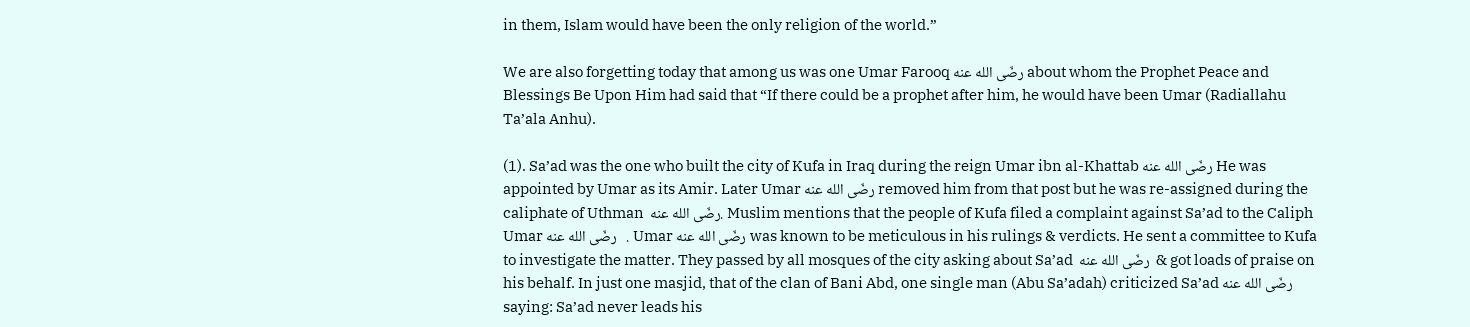in them, Islam would have been the only religion of the world.”

We are also forgetting today that among us was one Umar Farooq رضّى الله عنه about whom the Prophet Peace and Blessings Be Upon Him had said that “If there could be a prophet after him, he would have been Umar (Radiallahu Ta’ala Anhu).

(1). Sa’ad was the one who built the city of Kufa in Iraq during the reign Umar ibn al-Khattab رضّى الله عنه He was appointed by Umar as its Amir. Later Umar رضّى الله عنه removed him from that post but he was re-assigned during the caliphate of Uthman  رضّى الله عنه. Muslim mentions that the people of Kufa filed a complaint against Sa’ad to the Caliph Umar رضّى الله عنه   . Umar رضّى الله عنه was known to be meticulous in his rulings & verdicts. He sent a committee to Kufa to investigate the matter. They passed by all mosques of the city asking about Sa’ad  رضّى الله عنه  & got loads of praise on his behalf. In just one masjid, that of the clan of Bani Abd, one single man (Abu Sa’adah) criticized Sa’ad رضّى الله عنه  saying: Sa’ad never leads his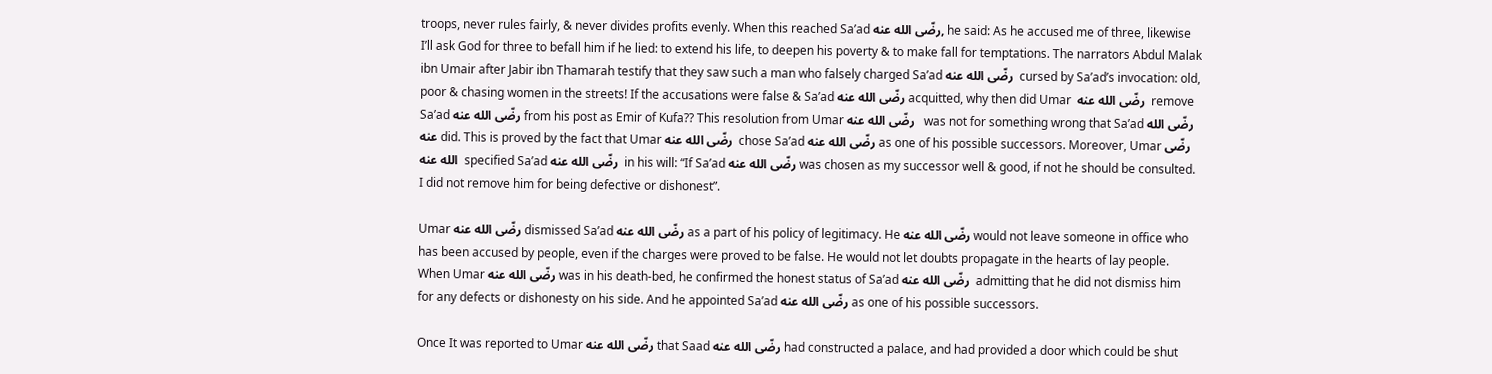troops, never rules fairly, & never divides profits evenly. When this reached Sa’ad رضّى الله عنه, he said: As he accused me of three, likewise I’ll ask God for three to befall him if he lied: to extend his life, to deepen his poverty & to make fall for temptations. The narrators Abdul Malak ibn Umair after Jabir ibn Thamarah testify that they saw such a man who falsely charged Sa’ad رضّى الله عنه  cursed by Sa’ad’s invocation: old, poor & chasing women in the streets! If the accusations were false & Sa’ad رضّى الله عنه acquitted, why then did Umar  رضّى الله عنه  remove Sa’ad رضّى الله عنه from his post as Emir of Kufa?? This resolution from Umar رضّى الله عنه   was not for something wrong that Sa’ad رضّى الله عنه did. This is proved by the fact that Umar رضّى الله عنه  chose Sa’ad رضّى الله عنه as one of his possible successors. Moreover, Umar رضّى الله عنه  specified Sa’ad رضّى الله عنه  in his will: “If Sa’ad رضّى الله عنه was chosen as my successor well & good, if not he should be consulted. I did not remove him for being defective or dishonest”.

Umar رضّى الله عنه dismissed Sa’ad رضّى الله عنه as a part of his policy of legitimacy. He رضّى الله عنه would not leave someone in office who has been accused by people, even if the charges were proved to be false. He would not let doubts propagate in the hearts of lay people. When Umar رضّى الله عنه was in his death-bed, he confirmed the honest status of Sa’ad رضّى الله عنه  admitting that he did not dismiss him for any defects or dishonesty on his side. And he appointed Sa’ad رضّى الله عنه as one of his possible successors.

Once It was reported to Umar رضّى الله عنه that Saad رضّى الله عنه had constructed a palace, and had provided a door which could be shut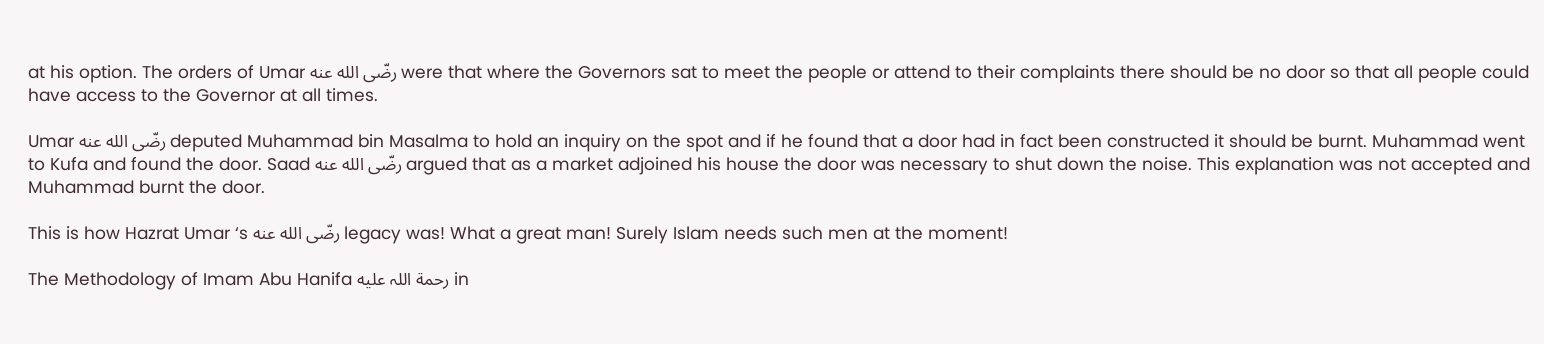at his option. The orders of Umar رضّى الله عنه were that where the Governors sat to meet the people or attend to their complaints there should be no door so that all people could have access to the Governor at all times.

Umar رضّى الله عنه deputed Muhammad bin Masalma to hold an inquiry on the spot and if he found that a door had in fact been constructed it should be burnt. Muhammad went to Kufa and found the door. Saad رضّى الله عنه argued that as a market adjoined his house the door was necessary to shut down the noise. This explanation was not accepted and Muhammad burnt the door.

This is how Hazrat Umar ‘s رضّى الله عنه legacy was! What a great man! Surely Islam needs such men at the moment!

The Methodology of Imam Abu Hanifa رحمة اللہ علیه in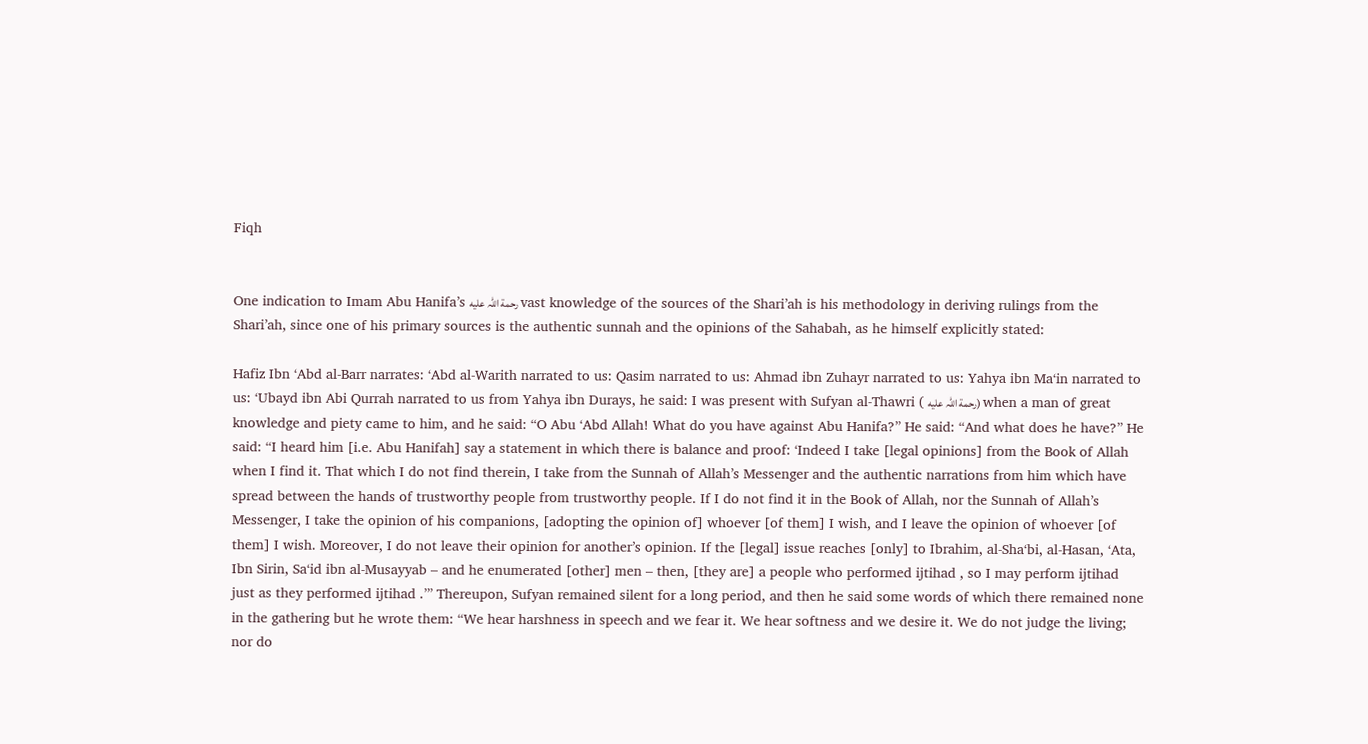Fiqh


One indication to Imam Abu Hanifa’s رحمة اللہ علیه vast knowledge of the sources of the Shari’ah is his methodology in deriving rulings from the Shari’ah, since one of his primary sources is the authentic sunnah and the opinions of the Sahabah, as he himself explicitly stated:

Hafiz Ibn ‘Abd al-Barr narrates: ‘Abd al-Warith narrated to us: Qasim narrated to us: Ahmad ibn Zuhayr narrated to us: Yahya ibn Ma‘in narrated to us: ‘Ubayd ibn Abi Qurrah narrated to us from Yahya ibn Durays, he said: I was present with Sufyan al-Thawri ( رحمة اللہ علیه) when a man of great knowledge and piety came to him, and he said: “O Abu ‘Abd Allah! What do you have against Abu Hanifa?” He said: “And what does he have?” He said: “I heard him [i.e. Abu Hanifah] say a statement in which there is balance and proof: ‘Indeed I take [legal opinions] from the Book of Allah when I find it. That which I do not find therein, I take from the Sunnah of Allah’s Messenger and the authentic narrations from him which have spread between the hands of trustworthy people from trustworthy people. If I do not find it in the Book of Allah, nor the Sunnah of Allah’s Messenger, I take the opinion of his companions, [adopting the opinion of] whoever [of them] I wish, and I leave the opinion of whoever [of them] I wish. Moreover, I do not leave their opinion for another’s opinion. If the [legal] issue reaches [only] to Ibrahim, al-Sha‘bi, al-Hasan, ‘Ata, Ibn Sirin, Sa‘id ibn al-Musayyab – and he enumerated [other] men – then, [they are] a people who performed ijtihad , so I may perform ijtihad just as they performed ijtihad .’” Thereupon, Sufyan remained silent for a long period, and then he said some words of which there remained none in the gathering but he wrote them: “We hear harshness in speech and we fear it. We hear softness and we desire it. We do not judge the living; nor do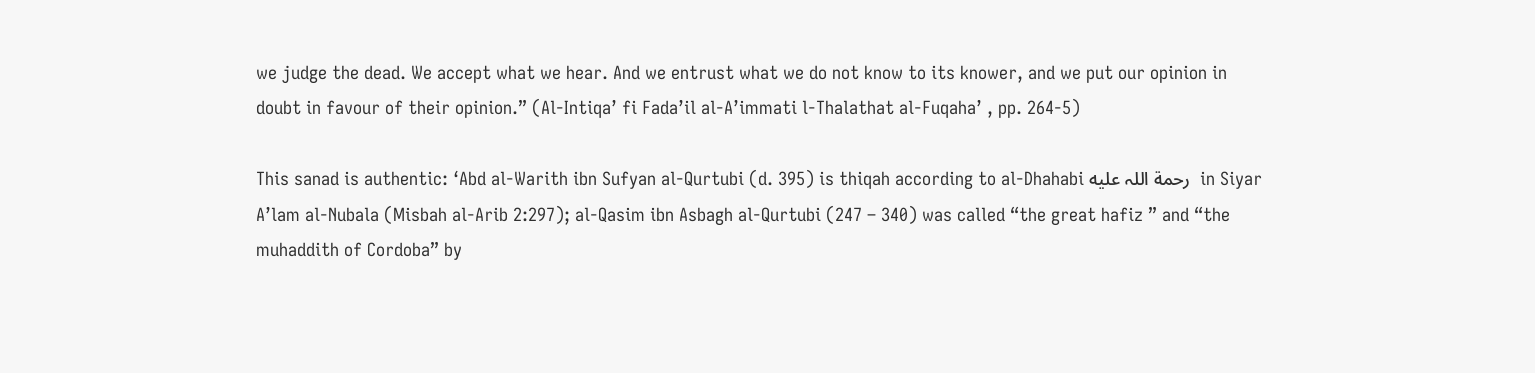we judge the dead. We accept what we hear. And we entrust what we do not know to its knower, and we put our opinion in doubt in favour of their opinion.” (Al-Intiqa’ fi Fada’il al-A’immati l-Thalathat al-Fuqaha’ , pp. 264-5)

This sanad is authentic: ‘Abd al-Warith ibn Sufyan al-Qurtubi (d. 395) is thiqah according to al-Dhahabi رحمة اللہ علیه  in Siyar A’lam al-Nubala (Misbah al-Arib 2:297); al-Qasim ibn Asbagh al-Qurtubi (247 – 340) was called “the great hafiz ” and “the muhaddith of Cordoba” by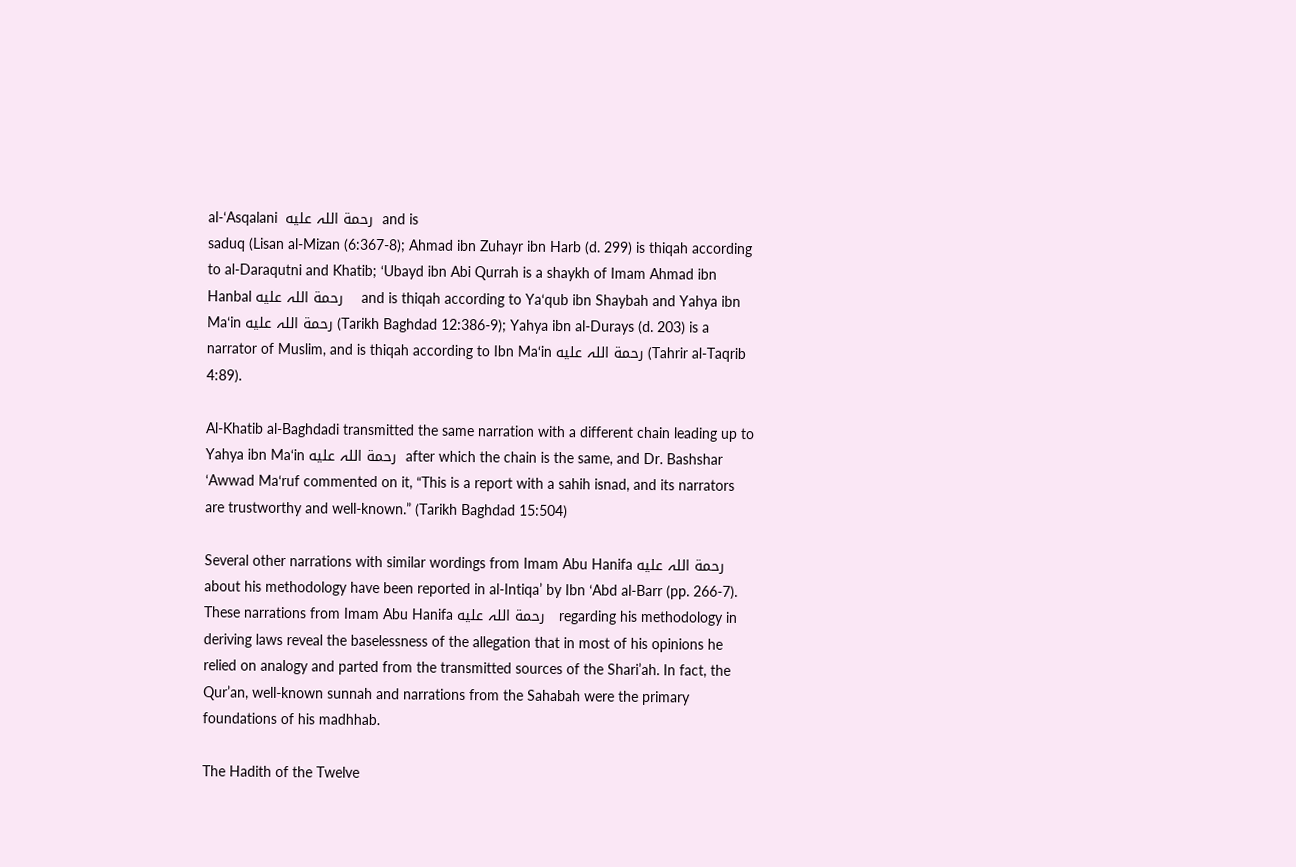al-‘Asqalani  رحمة اللہ علیه  and is
saduq (Lisan al-Mizan (6:367-8); Ahmad ibn Zuhayr ibn Harb (d. 299) is thiqah according to al-Daraqutni and Khatib; ‘Ubayd ibn Abi Qurrah is a shaykh of Imam Ahmad ibn Hanbal رحمة اللہ علیه    and is thiqah according to Ya‘qub ibn Shaybah and Yahya ibn Ma‘in رحمة اللہ علیه (Tarikh Baghdad 12:386-9); Yahya ibn al-Durays (d. 203) is a narrator of Muslim, and is thiqah according to Ibn Ma‘in رحمة اللہ علیه (Tahrir al-Taqrib 4:89).

Al-Khatib al-Baghdadi transmitted the same narration with a different chain leading up to Yahya ibn Ma‘in رحمة اللہ علیه  after which the chain is the same, and Dr. Bashshar ‘Awwad Ma‘ruf commented on it, “This is a report with a sahih isnad, and its narrators are trustworthy and well-known.” (Tarikh Baghdad 15:504)

Several other narrations with similar wordings from Imam Abu Hanifa رحمة اللہ علیه about his methodology have been reported in al-Intiqa’ by Ibn ‘Abd al-Barr (pp. 266-7). These narrations from Imam Abu Hanifa رحمة اللہ علیه   regarding his methodology in deriving laws reveal the baselessness of the allegation that in most of his opinions he relied on analogy and parted from the transmitted sources of the Shari’ah. In fact, the Qur’an, well-known sunnah and narrations from the Sahabah were the primary foundations of his madhhab.

The Hadith of the Twelve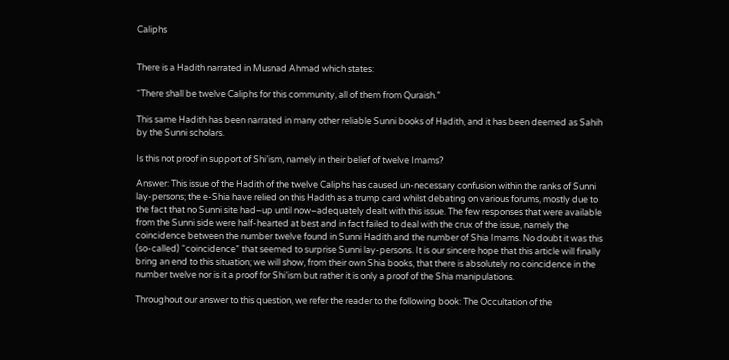Caliphs


There is a Hadith narrated in Musnad Ahmad which states:

“There shall be twelve Caliphs for this community, all of them from Quraish.”

This same Hadith has been narrated in many other reliable Sunni books of Hadith, and it has been deemed as Sahih by the Sunni scholars.

Is this not proof in support of Shi’ism, namely in their belief of twelve Imams?

Answer: This issue of the Hadith of the twelve Caliphs has caused un-necessary confusion within the ranks of Sunni lay-persons; the e-Shia have relied on this Hadith as a trump card whilst debating on various forums, mostly due to the fact that no Sunni site had–up until now–adequately dealt with this issue. The few responses that were available from the Sunni side were half-hearted at best and in fact failed to deal with the crux of the issue, namely the coincidence between the number twelve found in Sunni Hadith and the number of Shia Imams. No doubt it was this (so-called) “coincidence” that seemed to surprise Sunni lay-persons. It is our sincere hope that this article will finally bring an end to this situation; we will show, from their own Shia books, that there is absolutely no coincidence in the number twelve nor is it a proof for Shi’ism but rather it is only a proof of the Shia manipulations.

Throughout our answer to this question, we refer the reader to the following book: The Occultation of the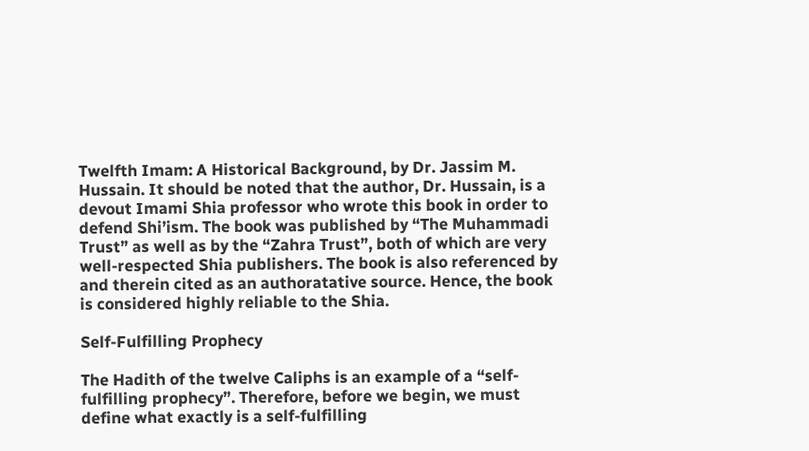Twelfth Imam: A Historical Background, by Dr. Jassim M. Hussain. It should be noted that the author, Dr. Hussain, is a devout Imami Shia professor who wrote this book in order to defend Shi’ism. The book was published by “The Muhammadi Trust” as well as by the “Zahra Trust”, both of which are very well-respected Shia publishers. The book is also referenced by and therein cited as an authoratative source. Hence, the book is considered highly reliable to the Shia.

Self-Fulfilling Prophecy

The Hadith of the twelve Caliphs is an example of a “self-fulfilling prophecy”. Therefore, before we begin, we must define what exactly is a self-fulfilling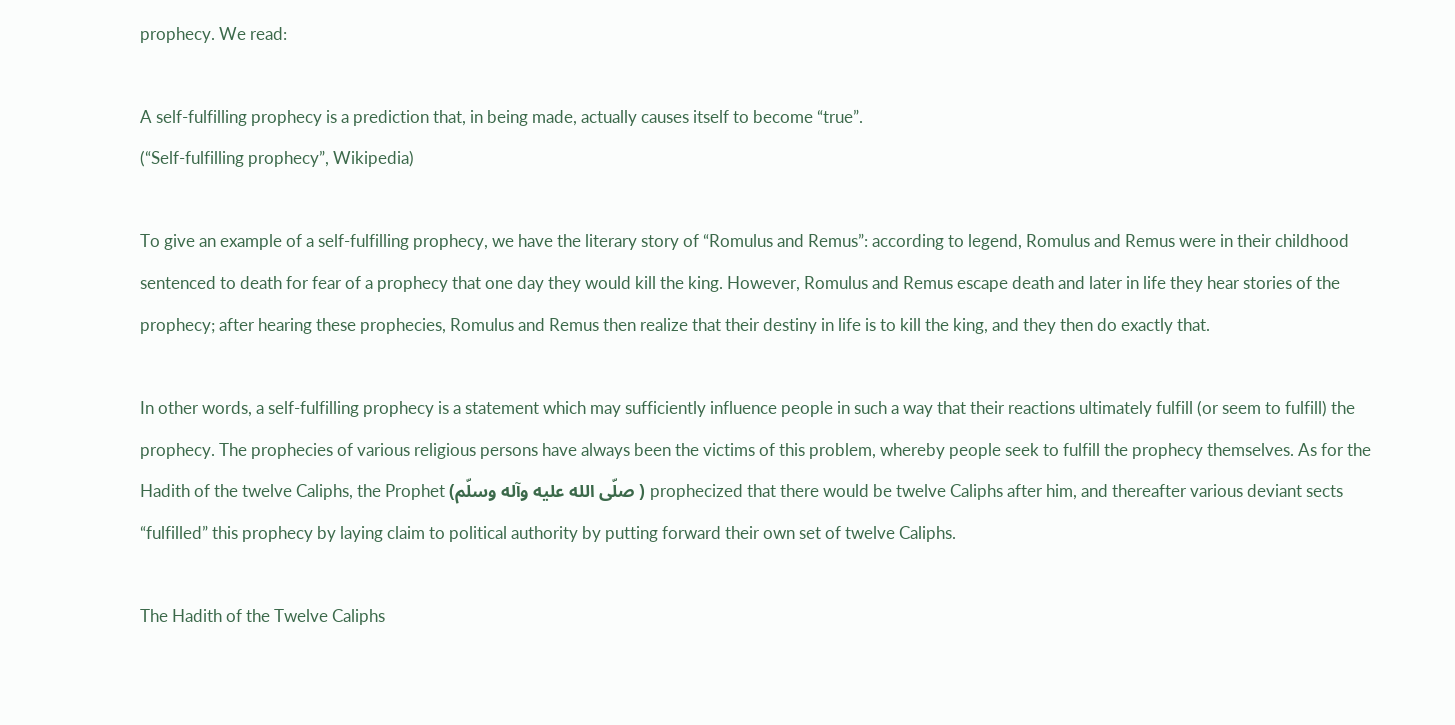prophecy. We read:

A self-fulfilling prophecy is a prediction that, in being made, actually causes itself to become “true”.
(“Self-fulfilling prophecy”, Wikipedia)

To give an example of a self-fulfilling prophecy, we have the literary story of “Romulus and Remus”: according to legend, Romulus and Remus were in their childhood sentenced to death for fear of a prophecy that one day they would kill the king. However, Romulus and Remus escape death and later in life they hear stories of the prophecy; after hearing these prophecies, Romulus and Remus then realize that their destiny in life is to kill the king, and they then do exactly that.

In other words, a self-fulfilling prophecy is a statement which may sufficiently influence people in such a way that their reactions ultimately fulfill (or seem to fulfill) the prophecy. The prophecies of various religious persons have always been the victims of this problem, whereby people seek to fulfill the prophecy themselves. As for the Hadith of the twelve Caliphs, the Prophet (صلّى الله عليه وآله وسلّم ) prophecized that there would be twelve Caliphs after him, and thereafter various deviant sects “fulfilled” this prophecy by laying claim to political authority by putting forward their own set of twelve Caliphs.

The Hadith of the Twelve Caliphs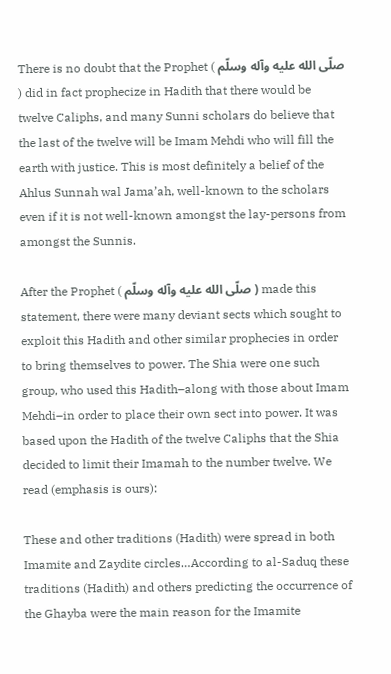There is no doubt that the Prophet ( صلّى الله عليه وآله وسلّم ) did in fact prophecize in Hadith that there would be twelve Caliphs, and many Sunni scholars do believe that the last of the twelve will be Imam Mehdi who will fill the earth with justice. This is most definitely a belief of the Ahlus Sunnah wal Jama’ah, well-known to the scholars even if it is not well-known amongst the lay-persons from amongst the Sunnis.

After the Prophet ( صلّى الله عليه وآله وسلّم ) made this statement, there were many deviant sects which sought to exploit this Hadith and other similar prophecies in order to bring themselves to power. The Shia were one such group, who used this Hadith–along with those about Imam Mehdi–in order to place their own sect into power. It was based upon the Hadith of the twelve Caliphs that the Shia decided to limit their Imamah to the number twelve. We read (emphasis is ours):

These and other traditions (Hadith) were spread in both Imamite and Zaydite circles…According to al-Saduq these traditions (Hadith) and others predicting the occurrence of the Ghayba were the main reason for the Imamite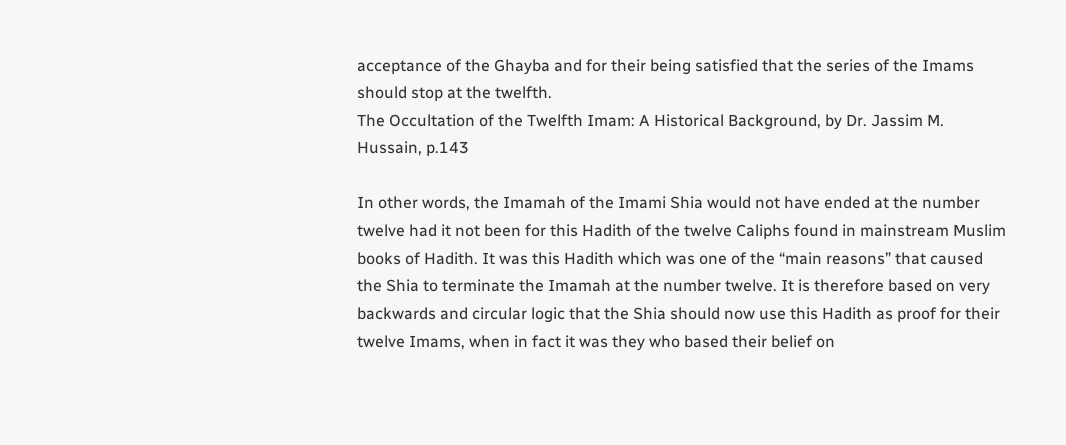acceptance of the Ghayba and for their being satisfied that the series of the Imams should stop at the twelfth.
The Occultation of the Twelfth Imam: A Historical Background, by Dr. Jassim M. Hussain, p.143

In other words, the Imamah of the Imami Shia would not have ended at the number twelve had it not been for this Hadith of the twelve Caliphs found in mainstream Muslim books of Hadith. It was this Hadith which was one of the “main reasons” that caused the Shia to terminate the Imamah at the number twelve. It is therefore based on very backwards and circular logic that the Shia should now use this Hadith as proof for their twelve Imams, when in fact it was they who based their belief on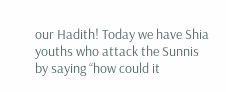our Hadith! Today we have Shia youths who attack the Sunnis by saying “how could it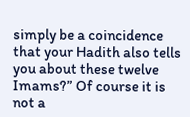simply be a coincidence that your Hadith also tells you about these twelve Imams?” Of course it is not a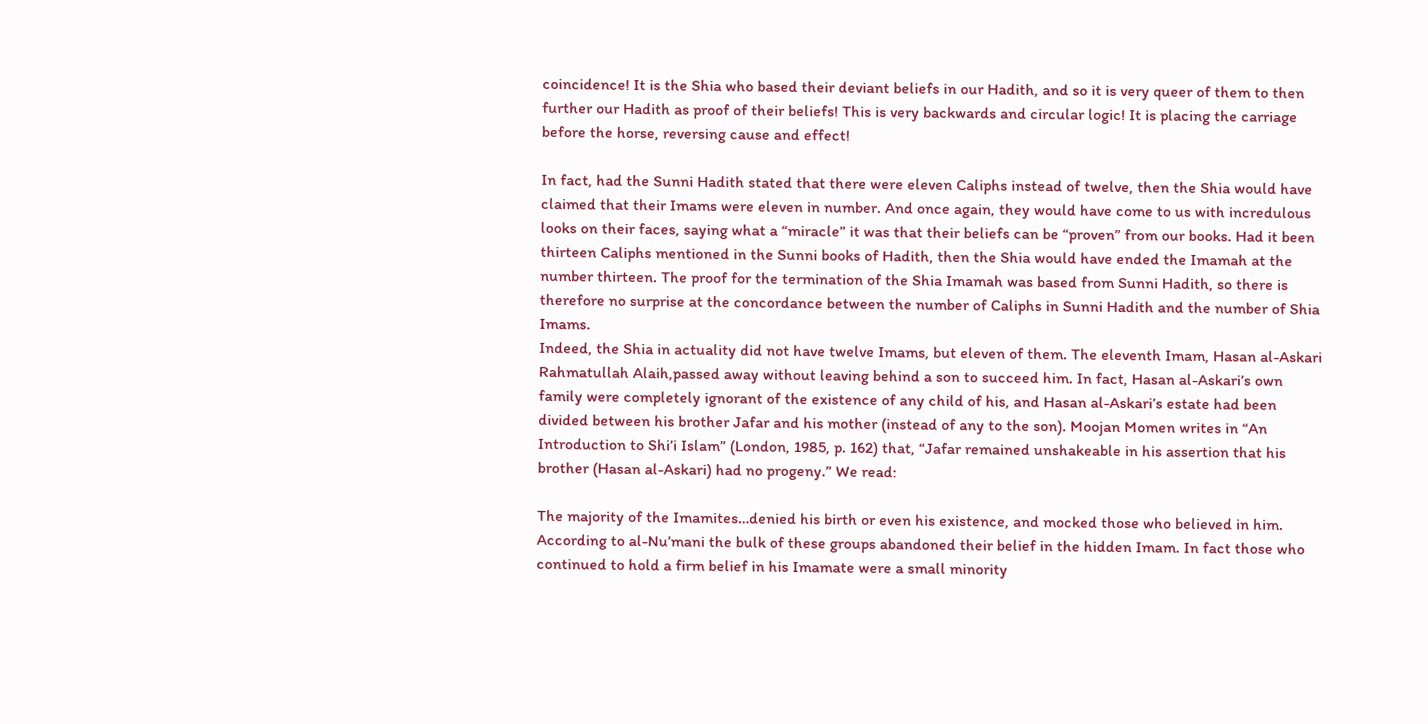coincidence! It is the Shia who based their deviant beliefs in our Hadith, and so it is very queer of them to then further our Hadith as proof of their beliefs! This is very backwards and circular logic! It is placing the carriage before the horse, reversing cause and effect!

In fact, had the Sunni Hadith stated that there were eleven Caliphs instead of twelve, then the Shia would have claimed that their Imams were eleven in number. And once again, they would have come to us with incredulous looks on their faces, saying what a “miracle” it was that their beliefs can be “proven” from our books. Had it been thirteen Caliphs mentioned in the Sunni books of Hadith, then the Shia would have ended the Imamah at the number thirteen. The proof for the termination of the Shia Imamah was based from Sunni Hadith, so there is therefore no surprise at the concordance between the number of Caliphs in Sunni Hadith and the number of Shia Imams.
Indeed, the Shia in actuality did not have twelve Imams, but eleven of them. The eleventh Imam, Hasan al-Askari Rahmatullah Alaih,passed away without leaving behind a son to succeed him. In fact, Hasan al-Askari’s own family were completely ignorant of the existence of any child of his, and Hasan al-Askari’s estate had been divided between his brother Jafar and his mother (instead of any to the son). Moojan Momen writes in “An Introduction to Shi’i Islam” (London, 1985, p. 162) that, “Jafar remained unshakeable in his assertion that his brother (Hasan al-Askari) had no progeny.” We read:

The majority of the Imamites…denied his birth or even his existence, and mocked those who believed in him. According to al-Nu’mani the bulk of these groups abandoned their belief in the hidden Imam. In fact those who continued to hold a firm belief in his Imamate were a small minority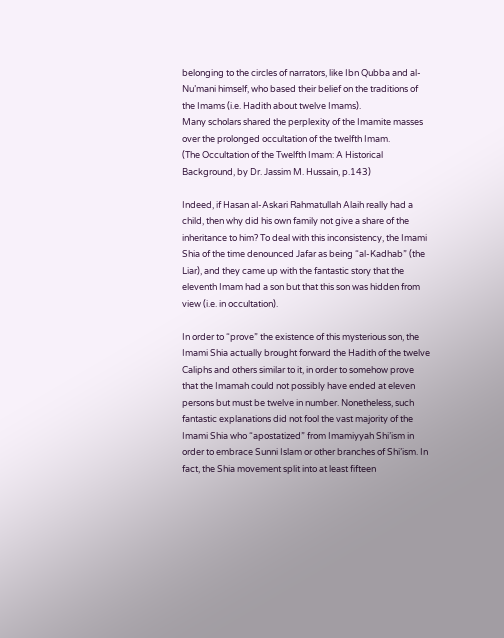belonging to the circles of narrators, like Ibn Qubba and al-Nu’mani himself, who based their belief on the traditions of the Imams (i.e. Hadith about twelve Imams).
Many scholars shared the perplexity of the Imamite masses over the prolonged occultation of the twelfth Imam.
(The Occultation of the Twelfth Imam: A Historical Background, by Dr. Jassim M. Hussain, p.143)

Indeed, if Hasan al-Askari Rahmatullah Alaih really had a child, then why did his own family not give a share of the inheritance to him? To deal with this inconsistency, the Imami Shia of the time denounced Jafar as being “al-Kadhab” (the Liar), and they came up with the fantastic story that the eleventh Imam had a son but that this son was hidden from view (i.e. in occultation).

In order to “prove” the existence of this mysterious son, the Imami Shia actually brought forward the Hadith of the twelve Caliphs and others similar to it, in order to somehow prove that the Imamah could not possibly have ended at eleven persons but must be twelve in number. Nonetheless, such fantastic explanations did not fool the vast majority of the Imami Shia who “apostatized” from Imamiyyah Shi’ism in order to embrace Sunni Islam or other branches of Shi’ism. In fact, the Shia movement split into at least fifteen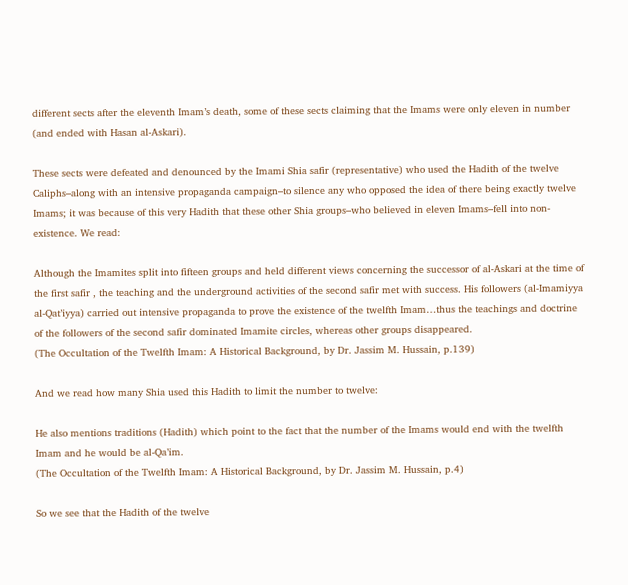different sects after the eleventh Imam’s death, some of these sects claiming that the Imams were only eleven in number (and ended with Hasan al-Askari).

These sects were defeated and denounced by the Imami Shia safir (representative) who used the Hadith of the twelve Caliphs–along with an intensive propaganda campaign–to silence any who opposed the idea of there being exactly twelve Imams; it was because of this very Hadith that these other Shia groups–who believed in eleven Imams–fell into non-existence. We read:

Although the Imamites split into fifteen groups and held different views concerning the successor of al-Askari at the time of the first safir , the teaching and the underground activities of the second safir met with success. His followers (al-Imamiyya al-Qat’iyya) carried out intensive propaganda to prove the existence of the twelfth Imam…thus the teachings and doctrine of the followers of the second safir dominated Imamite circles, whereas other groups disappeared.
(The Occultation of the Twelfth Imam: A Historical Background, by Dr. Jassim M. Hussain, p.139)

And we read how many Shia used this Hadith to limit the number to twelve:

He also mentions traditions (Hadith) which point to the fact that the number of the Imams would end with the twelfth Imam and he would be al-Qa’im.
(The Occultation of the Twelfth Imam: A Historical Background, by Dr. Jassim M. Hussain, p.4)

So we see that the Hadith of the twelve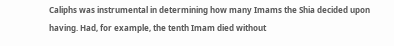Caliphs was instrumental in determining how many Imams the Shia decided upon having. Had, for example, the tenth Imam died without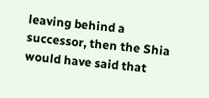leaving behind a successor, then the Shia would have said that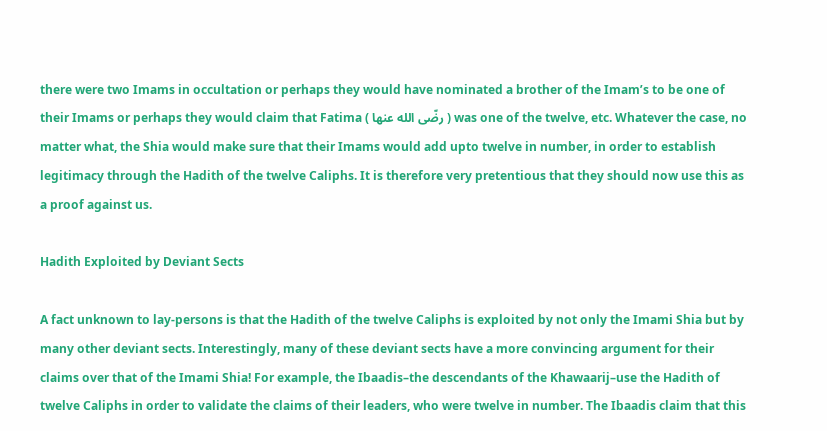there were two Imams in occultation or perhaps they would have nominated a brother of the Imam’s to be one of their Imams or perhaps they would claim that Fatima ( رضّى الله عنها ) was one of the twelve, etc. Whatever the case, no matter what, the Shia would make sure that their Imams would add upto twelve in number, in order to establish legitimacy through the Hadith of the twelve Caliphs. It is therefore very pretentious that they should now use this as a proof against us.

Hadith Exploited by Deviant Sects

A fact unknown to lay-persons is that the Hadith of the twelve Caliphs is exploited by not only the Imami Shia but by many other deviant sects. Interestingly, many of these deviant sects have a more convincing argument for their claims over that of the Imami Shia! For example, the Ibaadis–the descendants of the Khawaarij–use the Hadith of twelve Caliphs in order to validate the claims of their leaders, who were twelve in number. The Ibaadis claim that this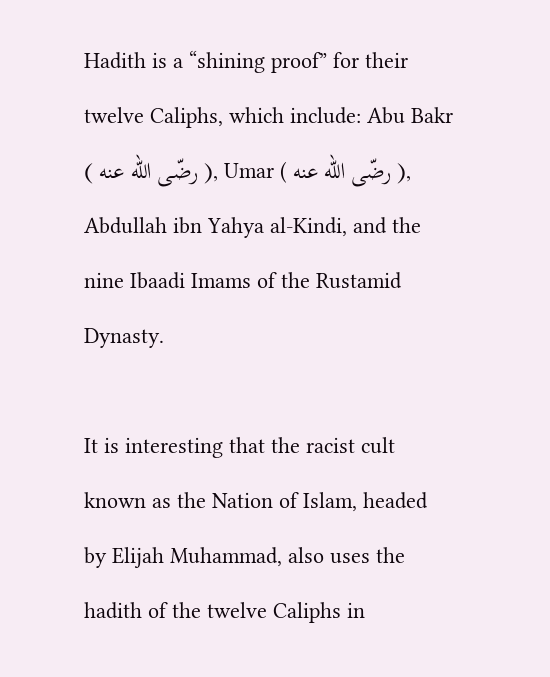Hadith is a “shining proof” for their twelve Caliphs, which include: Abu Bakr ( رضّى الله عنه ), Umar ( رضّى الله عنه ), Abdullah ibn Yahya al-Kindi, and the nine Ibaadi Imams of the Rustamid Dynasty.

It is interesting that the racist cult known as the Nation of Islam, headed by Elijah Muhammad, also uses the hadith of the twelve Caliphs in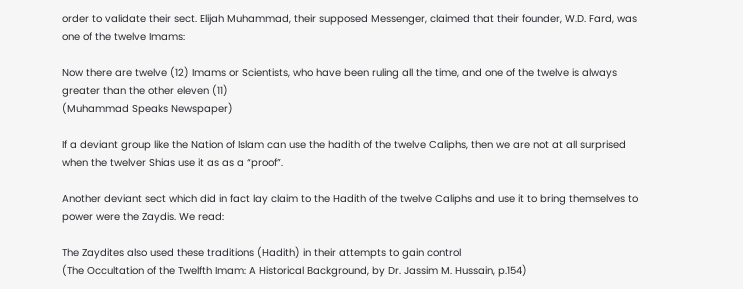order to validate their sect. Elijah Muhammad, their supposed Messenger, claimed that their founder, W.D. Fard, was one of the twelve Imams:

Now there are twelve (12) Imams or Scientists, who have been ruling all the time, and one of the twelve is always greater than the other eleven (11)
(Muhammad Speaks Newspaper)

If a deviant group like the Nation of Islam can use the hadith of the twelve Caliphs, then we are not at all surprised when the twelver Shias use it as as a “proof”.

Another deviant sect which did in fact lay claim to the Hadith of the twelve Caliphs and use it to bring themselves to power were the Zaydis. We read:

The Zaydites also used these traditions (Hadith) in their attempts to gain control
(The Occultation of the Twelfth Imam: A Historical Background, by Dr. Jassim M. Hussain, p.154)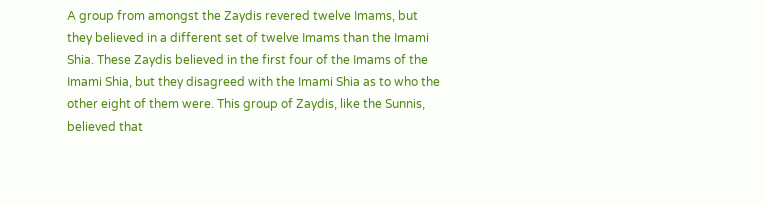A group from amongst the Zaydis revered twelve Imams, but they believed in a different set of twelve Imams than the Imami Shia. These Zaydis believed in the first four of the Imams of the Imami Shia, but they disagreed with the Imami Shia as to who the other eight of them were. This group of Zaydis, like the Sunnis, believed that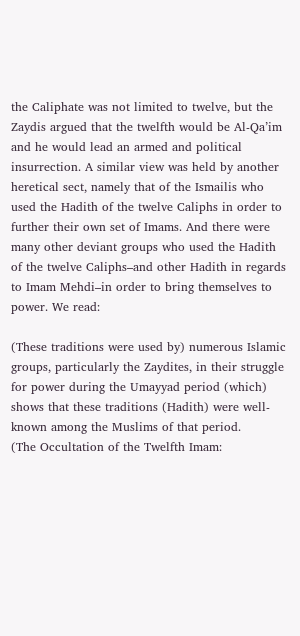the Caliphate was not limited to twelve, but the Zaydis argued that the twelfth would be Al-Qa’im and he would lead an armed and political insurrection. A similar view was held by another heretical sect, namely that of the Ismailis who used the Hadith of the twelve Caliphs in order to further their own set of Imams. And there were many other deviant groups who used the Hadith of the twelve Caliphs–and other Hadith in regards to Imam Mehdi–in order to bring themselves to power. We read:

(These traditions were used by) numerous Islamic groups, particularly the Zaydites, in their struggle for power during the Umayyad period (which) shows that these traditions (Hadith) were well-known among the Muslims of that period.
(The Occultation of the Twelfth Imam: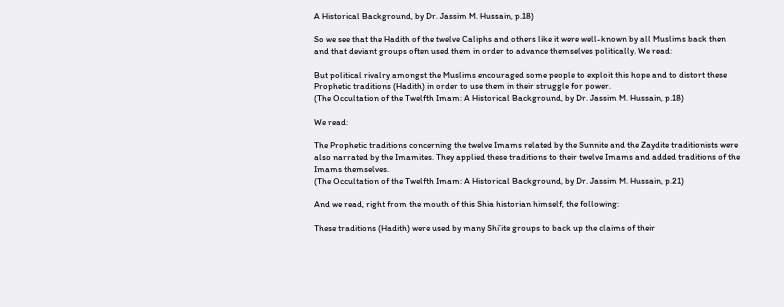A Historical Background, by Dr. Jassim M. Hussain, p.18)

So we see that the Hadith of the twelve Caliphs and others like it were well-known by all Muslims back then and that deviant groups often used them in order to advance themselves politically. We read:

But political rivalry amongst the Muslims encouraged some people to exploit this hope and to distort these Prophetic traditions (Hadith) in order to use them in their struggle for power.
(The Occultation of the Twelfth Imam: A Historical Background, by Dr. Jassim M. Hussain, p.18)

We read:

The Prophetic traditions concerning the twelve Imams related by the Sunnite and the Zaydite traditionists were also narrated by the Imamites. They applied these traditions to their twelve Imams and added traditions of the Imams themselves.
(The Occultation of the Twelfth Imam: A Historical Background, by Dr. Jassim M. Hussain, p.21)

And we read, right from the mouth of this Shia historian himself, the following:

These traditions (Hadith) were used by many Shi’ite groups to back up the claims of their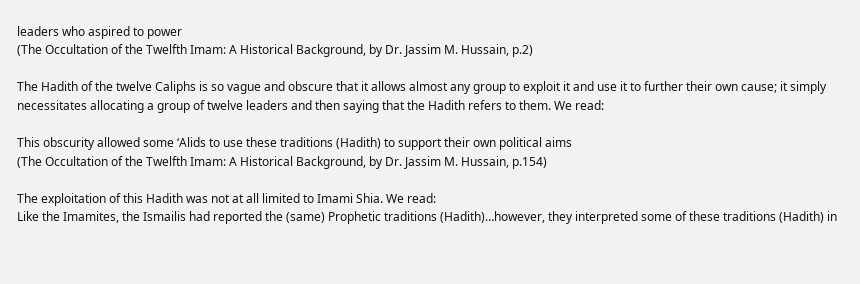leaders who aspired to power
(The Occultation of the Twelfth Imam: A Historical Background, by Dr. Jassim M. Hussain, p.2)

The Hadith of the twelve Caliphs is so vague and obscure that it allows almost any group to exploit it and use it to further their own cause; it simply necessitates allocating a group of twelve leaders and then saying that the Hadith refers to them. We read:

This obscurity allowed some ‘Alids to use these traditions (Hadith) to support their own political aims
(The Occultation of the Twelfth Imam: A Historical Background, by Dr. Jassim M. Hussain, p.154)

The exploitation of this Hadith was not at all limited to Imami Shia. We read:
Like the Imamites, the Ismailis had reported the (same) Prophetic traditions (Hadith)…however, they interpreted some of these traditions (Hadith) in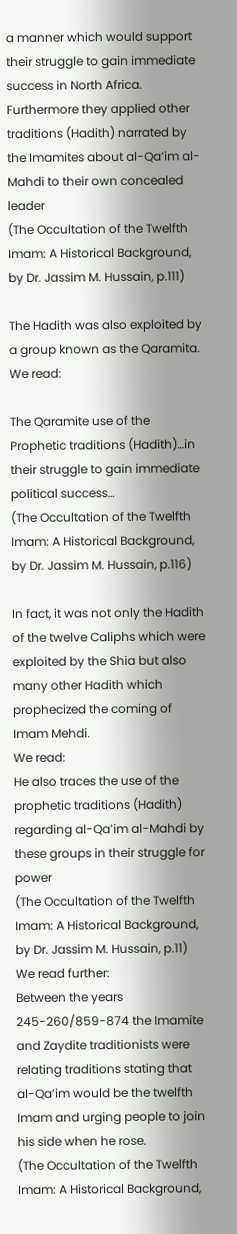a manner which would support their struggle to gain immediate success in North Africa. Furthermore they applied other traditions (Hadith) narrated by the Imamites about al-Qa’im al-Mahdi to their own concealed leader
(The Occultation of the Twelfth Imam: A Historical Background, by Dr. Jassim M. Hussain, p.111)

The Hadith was also exploited by a group known as the Qaramita. We read:

The Qaramite use of the Prophetic traditions (Hadith)…in their struggle to gain immediate political success…
(The Occultation of the Twelfth Imam: A Historical Background, by Dr. Jassim M. Hussain, p.116)

In fact, it was not only the Hadith of the twelve Caliphs which were exploited by the Shia but also many other Hadith which prophecized the coming of Imam Mehdi.
We read:
He also traces the use of the prophetic traditions (Hadith) regarding al-Qa’im al-Mahdi by these groups in their struggle for power
(The Occultation of the Twelfth Imam: A Historical Background, by Dr. Jassim M. Hussain, p.11)
We read further:
Between the years 245-260/859-874 the Imamite and Zaydite traditionists were relating traditions stating that al-Qa’im would be the twelfth Imam and urging people to join his side when he rose.
(The Occultation of the Twelfth Imam: A Historical Background,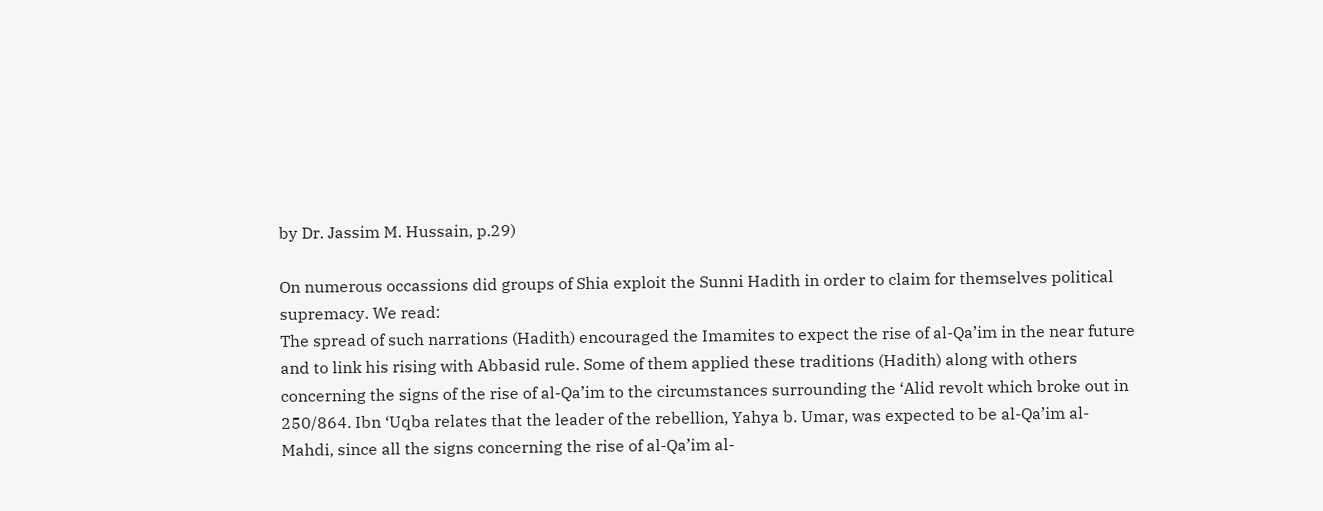by Dr. Jassim M. Hussain, p.29)

On numerous occassions did groups of Shia exploit the Sunni Hadith in order to claim for themselves political supremacy. We read:
The spread of such narrations (Hadith) encouraged the Imamites to expect the rise of al-Qa’im in the near future and to link his rising with Abbasid rule. Some of them applied these traditions (Hadith) along with others concerning the signs of the rise of al-Qa’im to the circumstances surrounding the ‘Alid revolt which broke out in 250/864. Ibn ‘Uqba relates that the leader of the rebellion, Yahya b. Umar, was expected to be al-Qa’im al-Mahdi, since all the signs concerning the rise of al-Qa’im al-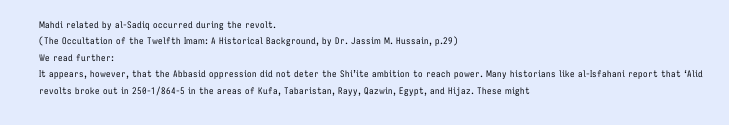Mahdi related by al-Sadiq occurred during the revolt.
(The Occultation of the Twelfth Imam: A Historical Background, by Dr. Jassim M. Hussain, p.29)
We read further:
It appears, however, that the Abbasid oppression did not deter the Shi’ite ambition to reach power. Many historians like al-Isfahani report that ‘Alid revolts broke out in 250-1/864-5 in the areas of Kufa, Tabaristan, Rayy, Qazwin, Egypt, and Hijaz. These might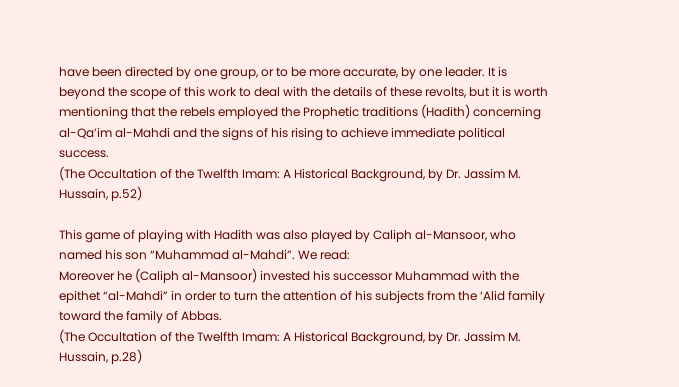have been directed by one group, or to be more accurate, by one leader. It is beyond the scope of this work to deal with the details of these revolts, but it is worth mentioning that the rebels employed the Prophetic traditions (Hadith) concerning al-Qa’im al-Mahdi and the signs of his rising to achieve immediate political success.
(The Occultation of the Twelfth Imam: A Historical Background, by Dr. Jassim M. Hussain, p.52)

This game of playing with Hadith was also played by Caliph al-Mansoor, who named his son “Muhammad al-Mahdi”. We read:
Moreover he (Caliph al-Mansoor) invested his successor Muhammad with the epithet “al-Mahdi” in order to turn the attention of his subjects from the ‘Alid family toward the family of Abbas.
(The Occultation of the Twelfth Imam: A Historical Background, by Dr. Jassim M. Hussain, p.28)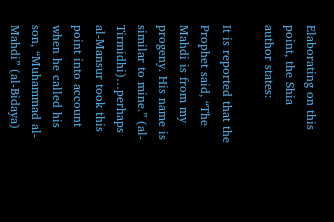Elaborating on this point, the Shia author states:

It is reported that the Prophet said, “The Mahdi is from my progeny. His name is similar to mine.” (al-Tirmidhi)…perhaps al-Mansur took this point into account when he called his son, “Muhammad al-Mahdi” (al-Bidaya)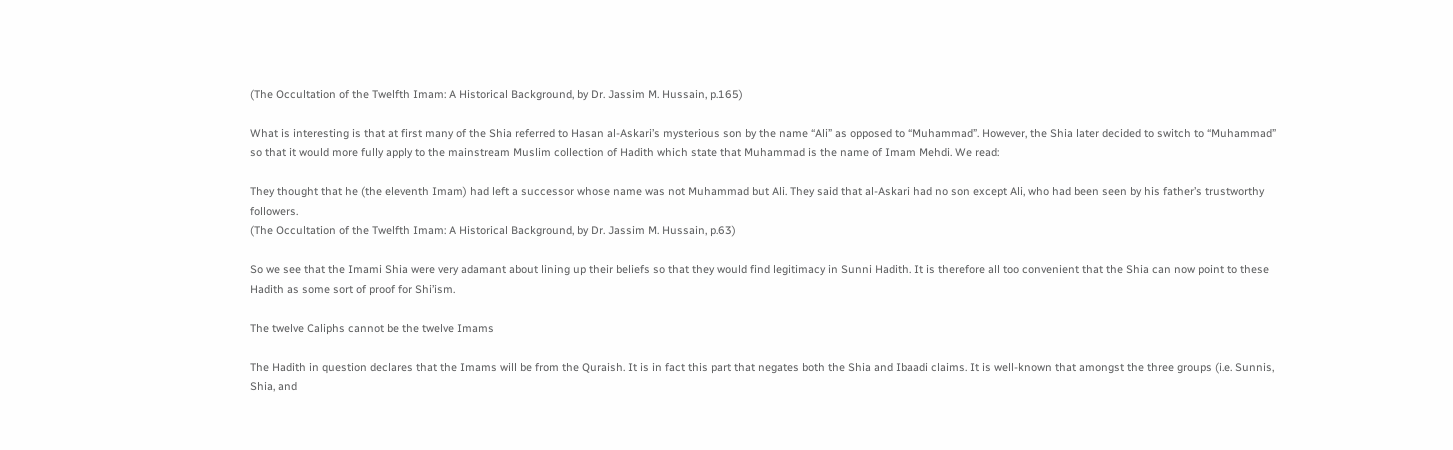(The Occultation of the Twelfth Imam: A Historical Background, by Dr. Jassim M. Hussain, p.165)

What is interesting is that at first many of the Shia referred to Hasan al-Askari’s mysterious son by the name “Ali” as opposed to “Muhammad”. However, the Shia later decided to switch to “Muhammad” so that it would more fully apply to the mainstream Muslim collection of Hadith which state that Muhammad is the name of Imam Mehdi. We read:

They thought that he (the eleventh Imam) had left a successor whose name was not Muhammad but Ali. They said that al-Askari had no son except Ali, who had been seen by his father’s trustworthy followers.
(The Occultation of the Twelfth Imam: A Historical Background, by Dr. Jassim M. Hussain, p.63)

So we see that the Imami Shia were very adamant about lining up their beliefs so that they would find legitimacy in Sunni Hadith. It is therefore all too convenient that the Shia can now point to these Hadith as some sort of proof for Shi’ism.

The twelve Caliphs cannot be the twelve Imams

The Hadith in question declares that the Imams will be from the Quraish. It is in fact this part that negates both the Shia and Ibaadi claims. It is well-known that amongst the three groups (i.e. Sunnis, Shia, and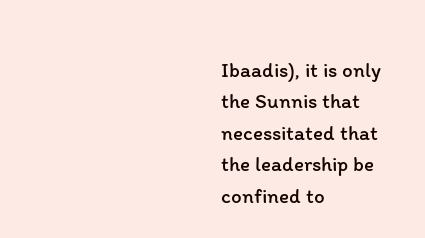Ibaadis), it is only the Sunnis that necessitated that the leadership be confined to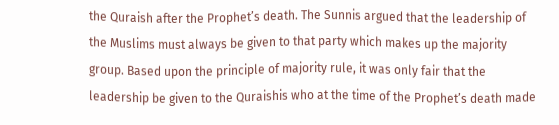the Quraish after the Prophet’s death. The Sunnis argued that the leadership of the Muslims must always be given to that party which makes up the majority group. Based upon the principle of majority rule, it was only fair that the leadership be given to the Quraishis who at the time of the Prophet’s death made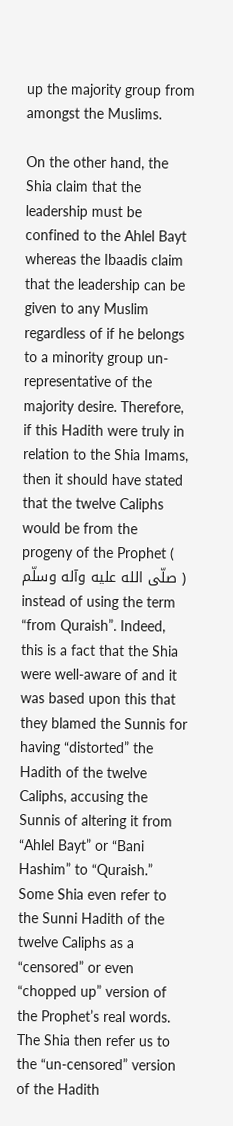up the majority group from amongst the Muslims.

On the other hand, the Shia claim that the leadership must be confined to the Ahlel Bayt whereas the Ibaadis claim that the leadership can be given to any Muslim regardless of if he belongs to a minority group un-representative of the majority desire. Therefore, if this Hadith were truly in relation to the Shia Imams, then it should have stated that the twelve Caliphs would be from the progeny of the Prophet ( صلّى الله عليه وآله وسلّم ) instead of using the term “from Quraish”. Indeed, this is a fact that the Shia were well-aware of and it was based upon this that they blamed the Sunnis for having “distorted” the Hadith of the twelve Caliphs, accusing the Sunnis of altering it from “Ahlel Bayt” or “Bani Hashim” to “Quraish.” Some Shia even refer to the Sunni Hadith of the twelve Caliphs as a “censored” or even “chopped up” version of the Prophet’s real words. The Shia then refer us to the “un-censored” version of the Hadith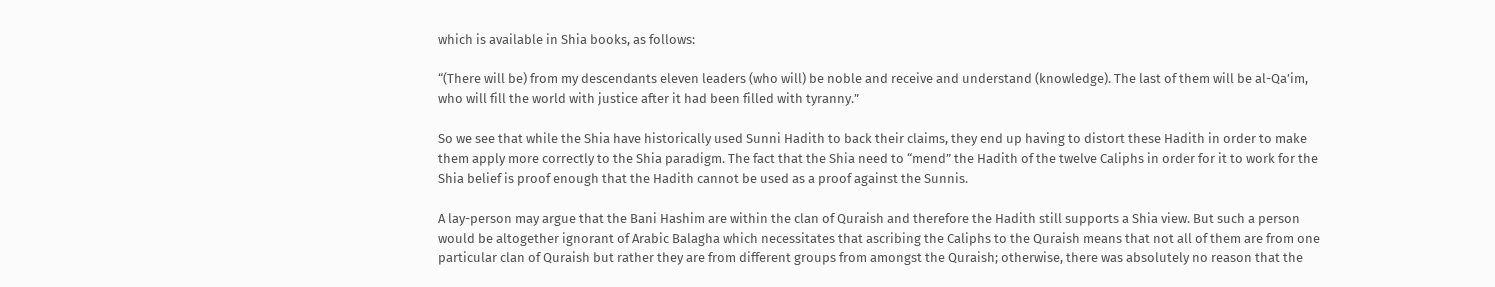which is available in Shia books, as follows:

“(There will be) from my descendants eleven leaders (who will) be noble and receive and understand (knowledge). The last of them will be al-Qa’im, who will fill the world with justice after it had been filled with tyranny.”

So we see that while the Shia have historically used Sunni Hadith to back their claims, they end up having to distort these Hadith in order to make them apply more correctly to the Shia paradigm. The fact that the Shia need to “mend” the Hadith of the twelve Caliphs in order for it to work for the Shia belief is proof enough that the Hadith cannot be used as a proof against the Sunnis.

A lay-person may argue that the Bani Hashim are within the clan of Quraish and therefore the Hadith still supports a Shia view. But such a person would be altogether ignorant of Arabic Balagha which necessitates that ascribing the Caliphs to the Quraish means that not all of them are from one particular clan of Quraish but rather they are from different groups from amongst the Quraish; otherwise, there was absolutely no reason that the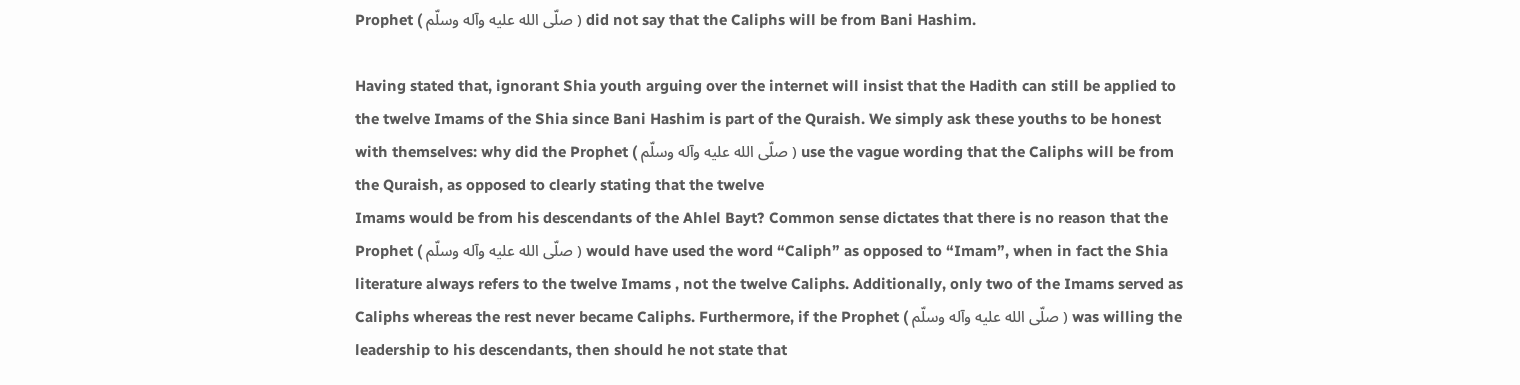Prophet ( صلّى الله عليه وآله وسلّم ) did not say that the Caliphs will be from Bani Hashim.

Having stated that, ignorant Shia youth arguing over the internet will insist that the Hadith can still be applied to the twelve Imams of the Shia since Bani Hashim is part of the Quraish. We simply ask these youths to be honest with themselves: why did the Prophet ( صلّى الله عليه وآله وسلّم ) use the vague wording that the Caliphs will be from the Quraish, as opposed to clearly stating that the twelve
Imams would be from his descendants of the Ahlel Bayt? Common sense dictates that there is no reason that the Prophet ( صلّى الله عليه وآله وسلّم ) would have used the word “Caliph” as opposed to “Imam”, when in fact the Shia literature always refers to the twelve Imams , not the twelve Caliphs. Additionally, only two of the Imams served as Caliphs whereas the rest never became Caliphs. Furthermore, if the Prophet ( صلّى الله عليه وآله وسلّم ) was willing the leadership to his descendants, then should he not state that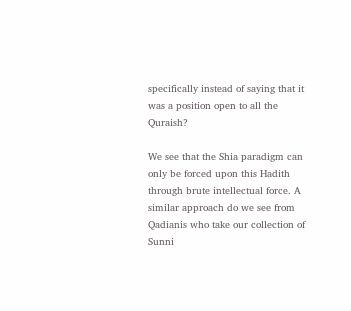specifically instead of saying that it was a position open to all the Quraish?

We see that the Shia paradigm can only be forced upon this Hadith through brute intellectual force. A similar approach do we see from Qadianis who take our collection of Sunni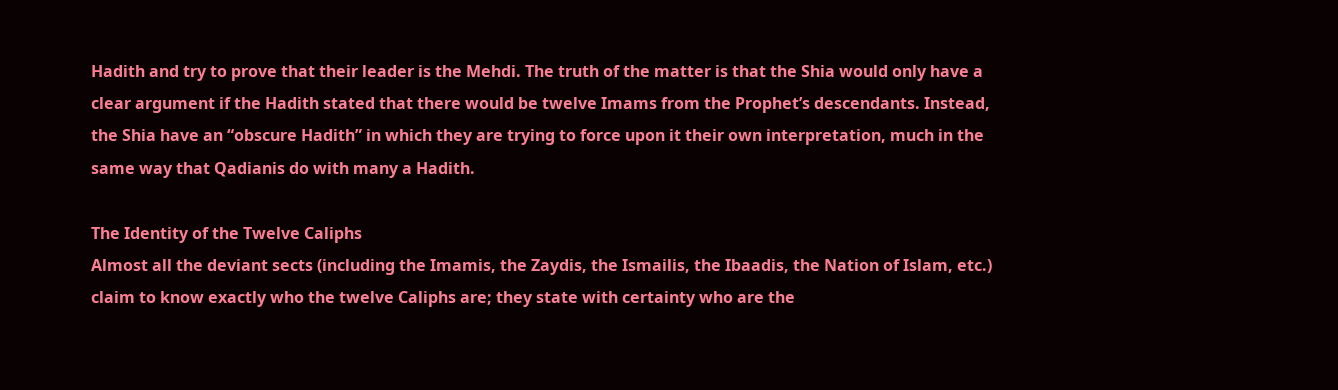Hadith and try to prove that their leader is the Mehdi. The truth of the matter is that the Shia would only have a clear argument if the Hadith stated that there would be twelve Imams from the Prophet’s descendants. Instead, the Shia have an “obscure Hadith” in which they are trying to force upon it their own interpretation, much in the same way that Qadianis do with many a Hadith.

The Identity of the Twelve Caliphs
Almost all the deviant sects (including the Imamis, the Zaydis, the Ismailis, the Ibaadis, the Nation of Islam, etc.) claim to know exactly who the twelve Caliphs are; they state with certainty who are the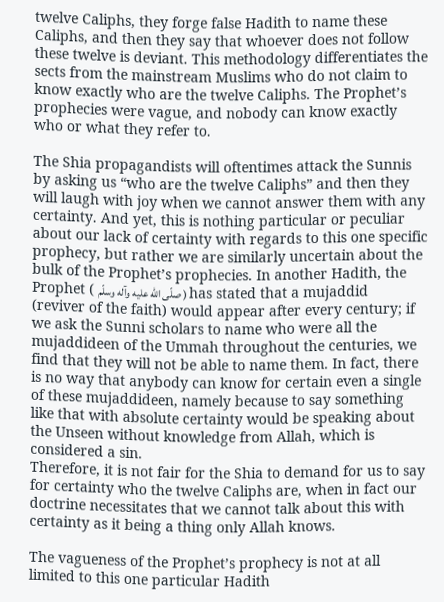twelve Caliphs, they forge false Hadith to name these Caliphs, and then they say that whoever does not follow these twelve is deviant. This methodology differentiates the sects from the mainstream Muslims who do not claim to know exactly who are the twelve Caliphs. The Prophet’s prophecies were vague, and nobody can know exactly who or what they refer to.

The Shia propagandists will oftentimes attack the Sunnis by asking us “who are the twelve Caliphs” and then they will laugh with joy when we cannot answer them with any certainty. And yet, this is nothing particular or peculiar about our lack of certainty with regards to this one specific prophecy, but rather we are similarly uncertain about the bulk of the Prophet’s prophecies. In another Hadith, the Prophet ( صلّى الله عليه وآله وسلّم ) has stated that a mujaddid (reviver of the faith) would appear after every century; if we ask the Sunni scholars to name who were all the mujaddideen of the Ummah throughout the centuries, we find that they will not be able to name them. In fact, there is no way that anybody can know for certain even a single of these mujaddideen, namely because to say something like that with absolute certainty would be speaking about the Unseen without knowledge from Allah, which is considered a sin.
Therefore, it is not fair for the Shia to demand for us to say for certainty who the twelve Caliphs are, when in fact our doctrine necessitates that we cannot talk about this with certainty as it being a thing only Allah knows.

The vagueness of the Prophet’s prophecy is not at all limited to this one particular Hadith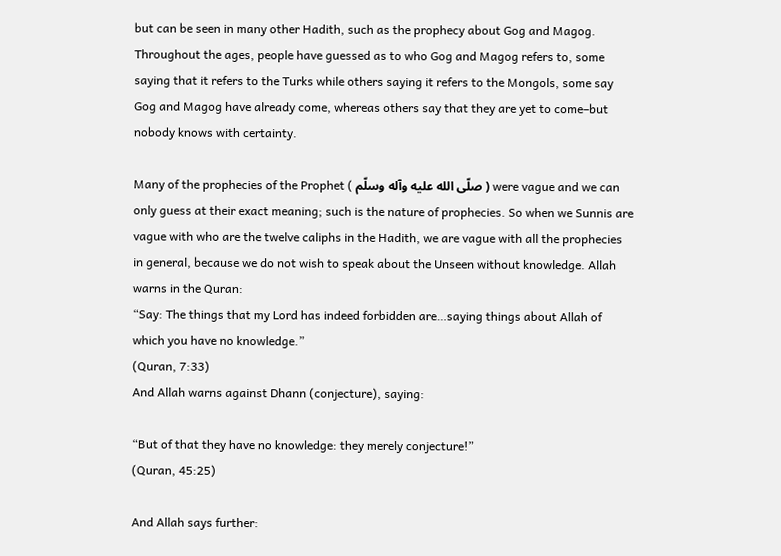but can be seen in many other Hadith, such as the prophecy about Gog and Magog. Throughout the ages, people have guessed as to who Gog and Magog refers to, some saying that it refers to the Turks while others saying it refers to the Mongols, some say Gog and Magog have already come, whereas others say that they are yet to come–but nobody knows with certainty.

Many of the prophecies of the Prophet ( صلّى الله عليه وآله وسلّم ) were vague and we can only guess at their exact meaning; such is the nature of prophecies. So when we Sunnis are vague with who are the twelve caliphs in the Hadith, we are vague with all the prophecies in general, because we do not wish to speak about the Unseen without knowledge. Allah warns in the Quran:
“Say: The things that my Lord has indeed forbidden are…saying things about Allah of which you have no knowledge.”
(Quran, 7:33)
And Allah warns against Dhann (conjecture), saying:

“But of that they have no knowledge: they merely conjecture!”
(Quran, 45:25)

And Allah says further: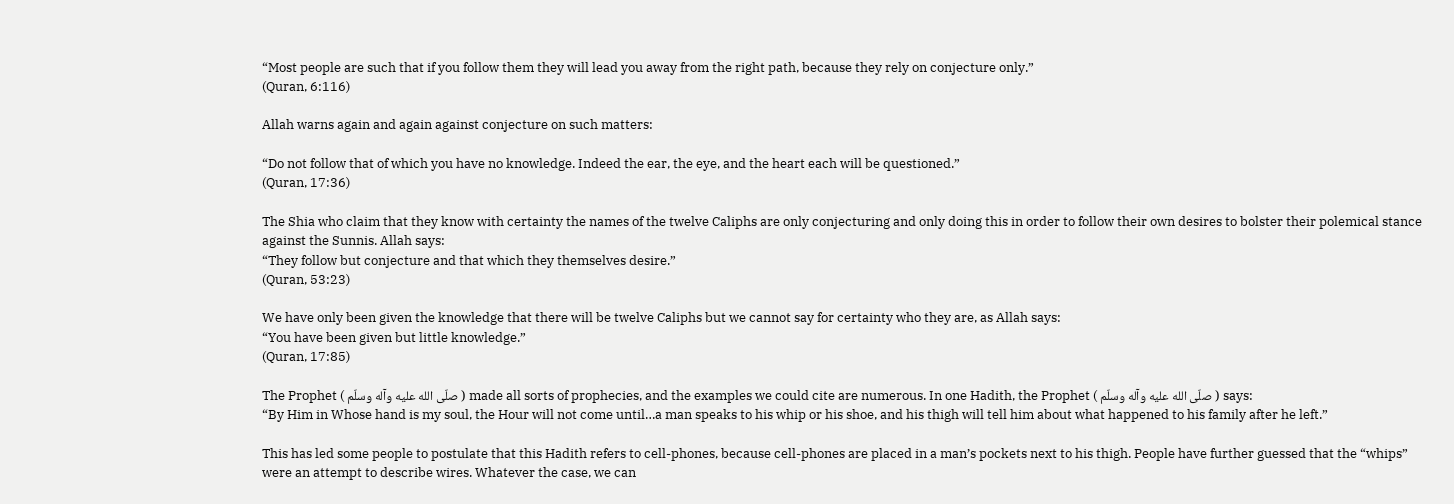“Most people are such that if you follow them they will lead you away from the right path, because they rely on conjecture only.”
(Quran, 6:116)

Allah warns again and again against conjecture on such matters:

“Do not follow that of which you have no knowledge. Indeed the ear, the eye, and the heart each will be questioned.”
(Quran, 17:36)

The Shia who claim that they know with certainty the names of the twelve Caliphs are only conjecturing and only doing this in order to follow their own desires to bolster their polemical stance against the Sunnis. Allah says:
“They follow but conjecture and that which they themselves desire.”
(Quran, 53:23)

We have only been given the knowledge that there will be twelve Caliphs but we cannot say for certainty who they are, as Allah says:
“You have been given but little knowledge.”
(Quran, 17:85)

The Prophet ( صلّى الله عليه وآله وسلّم ) made all sorts of prophecies, and the examples we could cite are numerous. In one Hadith, the Prophet ( صلّى الله عليه وآله وسلّم ) says:
“By Him in Whose hand is my soul, the Hour will not come until…a man speaks to his whip or his shoe, and his thigh will tell him about what happened to his family after he left.”

This has led some people to postulate that this Hadith refers to cell-phones, because cell-phones are placed in a man’s pockets next to his thigh. People have further guessed that the “whips” were an attempt to describe wires. Whatever the case, we can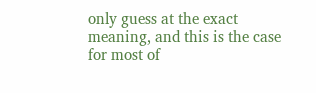only guess at the exact meaning, and this is the case for most of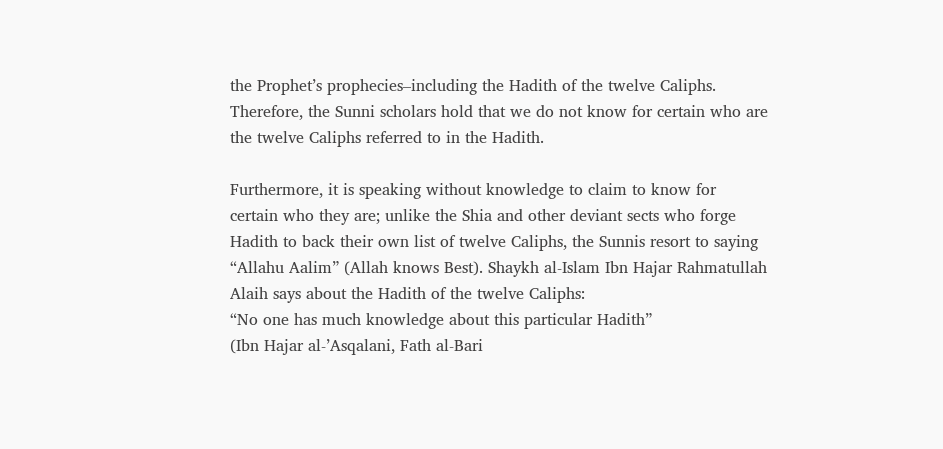the Prophet’s prophecies–including the Hadith of the twelve Caliphs.
Therefore, the Sunni scholars hold that we do not know for certain who are the twelve Caliphs referred to in the Hadith.

Furthermore, it is speaking without knowledge to claim to know for certain who they are; unlike the Shia and other deviant sects who forge Hadith to back their own list of twelve Caliphs, the Sunnis resort to saying “Allahu Aalim” (Allah knows Best). Shaykh al-Islam Ibn Hajar Rahmatullah Alaih says about the Hadith of the twelve Caliphs:
“No one has much knowledge about this particular Hadith”
(Ibn Hajar al-’Asqalani, Fath al-Bari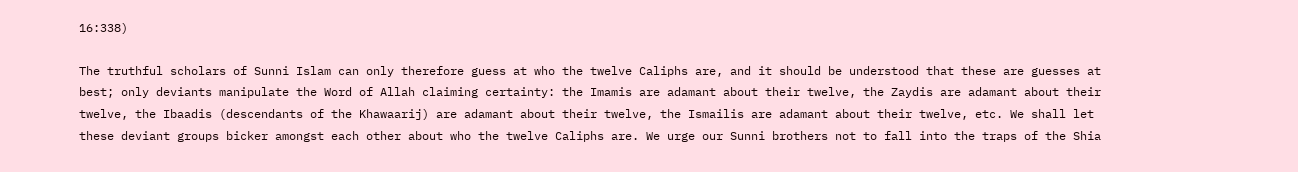16:338)

The truthful scholars of Sunni Islam can only therefore guess at who the twelve Caliphs are, and it should be understood that these are guesses at best; only deviants manipulate the Word of Allah claiming certainty: the Imamis are adamant about their twelve, the Zaydis are adamant about their twelve, the Ibaadis (descendants of the Khawaarij) are adamant about their twelve, the Ismailis are adamant about their twelve, etc. We shall let these deviant groups bicker amongst each other about who the twelve Caliphs are. We urge our Sunni brothers not to fall into the traps of the Shia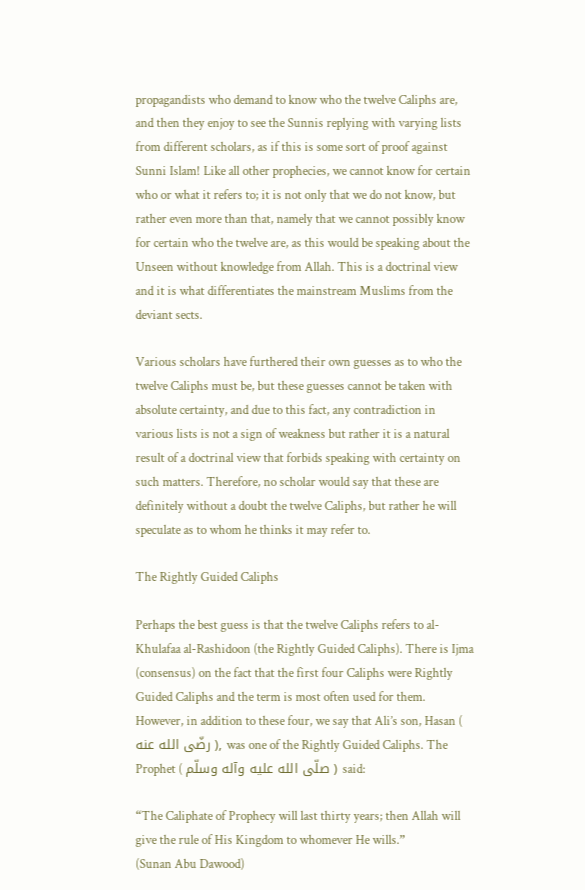propagandists who demand to know who the twelve Caliphs are, and then they enjoy to see the Sunnis replying with varying lists from different scholars, as if this is some sort of proof against Sunni Islam! Like all other prophecies, we cannot know for certain who or what it refers to; it is not only that we do not know, but rather even more than that, namely that we cannot possibly know for certain who the twelve are, as this would be speaking about the Unseen without knowledge from Allah. This is a doctrinal view and it is what differentiates the mainstream Muslims from the deviant sects.

Various scholars have furthered their own guesses as to who the twelve Caliphs must be, but these guesses cannot be taken with absolute certainty, and due to this fact, any contradiction in various lists is not a sign of weakness but rather it is a natural result of a doctrinal view that forbids speaking with certainty on such matters. Therefore, no scholar would say that these are
definitely without a doubt the twelve Caliphs, but rather he will speculate as to whom he thinks it may refer to.

The Rightly Guided Caliphs

Perhaps the best guess is that the twelve Caliphs refers to al-Khulafaa al-Rashidoon (the Rightly Guided Caliphs). There is Ijma (consensus) on the fact that the first four Caliphs were Rightly Guided Caliphs and the term is most often used for them. However, in addition to these four, we say that Ali’s son, Hasan ( رضّى الله عنه ), was one of the Rightly Guided Caliphs. The Prophet ( صلّى الله عليه وآله وسلّم ) said:

“The Caliphate of Prophecy will last thirty years; then Allah will give the rule of His Kingdom to whomever He wills.”
(Sunan Abu Dawood)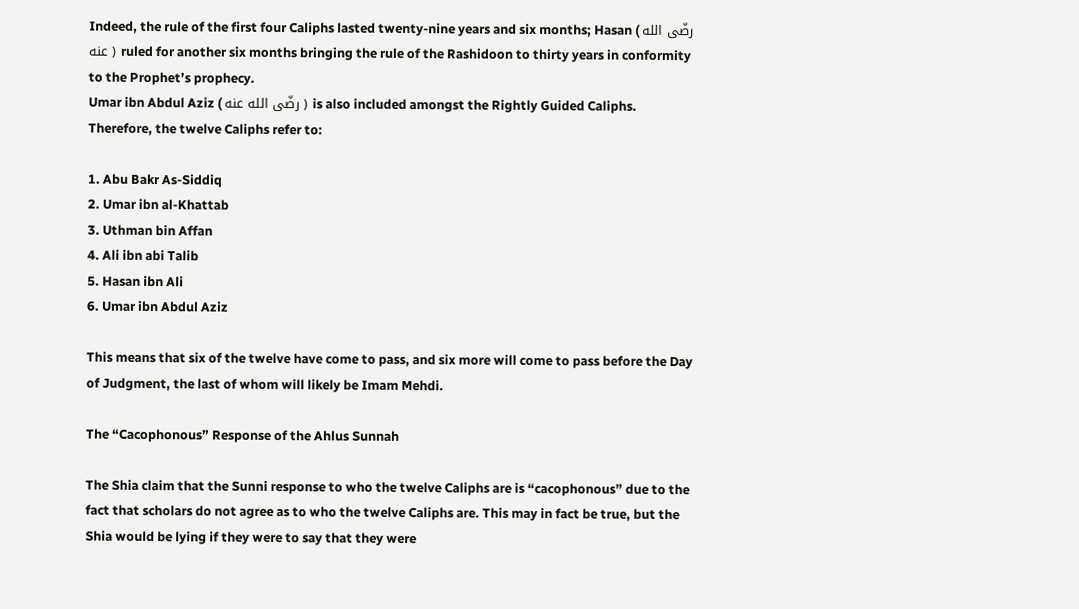Indeed, the rule of the first four Caliphs lasted twenty-nine years and six months; Hasan ( رضّى الله عنه ) ruled for another six months bringing the rule of the Rashidoon to thirty years in conformity to the Prophet’s prophecy.
Umar ibn Abdul Aziz ( رضّى الله عنه ) is also included amongst the Rightly Guided Caliphs. Therefore, the twelve Caliphs refer to:

1. Abu Bakr As-Siddiq
2. Umar ibn al-Khattab
3. Uthman bin Affan
4. Ali ibn abi Talib
5. Hasan ibn Ali
6. Umar ibn Abdul Aziz

This means that six of the twelve have come to pass, and six more will come to pass before the Day of Judgment, the last of whom will likely be Imam Mehdi.

The “Cacophonous” Response of the Ahlus Sunnah

The Shia claim that the Sunni response to who the twelve Caliphs are is “cacophonous” due to the fact that scholars do not agree as to who the twelve Caliphs are. This may in fact be true, but the Shia would be lying if they were to say that they were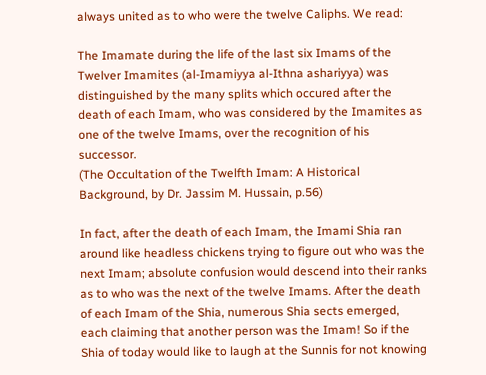always united as to who were the twelve Caliphs. We read:

The Imamate during the life of the last six Imams of the Twelver Imamites (al-Imamiyya al-Ithna ashariyya) was distinguished by the many splits which occured after the death of each Imam, who was considered by the Imamites as one of the twelve Imams, over the recognition of his successor.
(The Occultation of the Twelfth Imam: A Historical Background, by Dr. Jassim M. Hussain, p.56)

In fact, after the death of each Imam, the Imami Shia ran around like headless chickens trying to figure out who was the next Imam; absolute confusion would descend into their ranks as to who was the next of the twelve Imams. After the death of each Imam of the Shia, numerous Shia sects emerged, each claiming that another person was the Imam! So if the Shia of today would like to laugh at the Sunnis for not knowing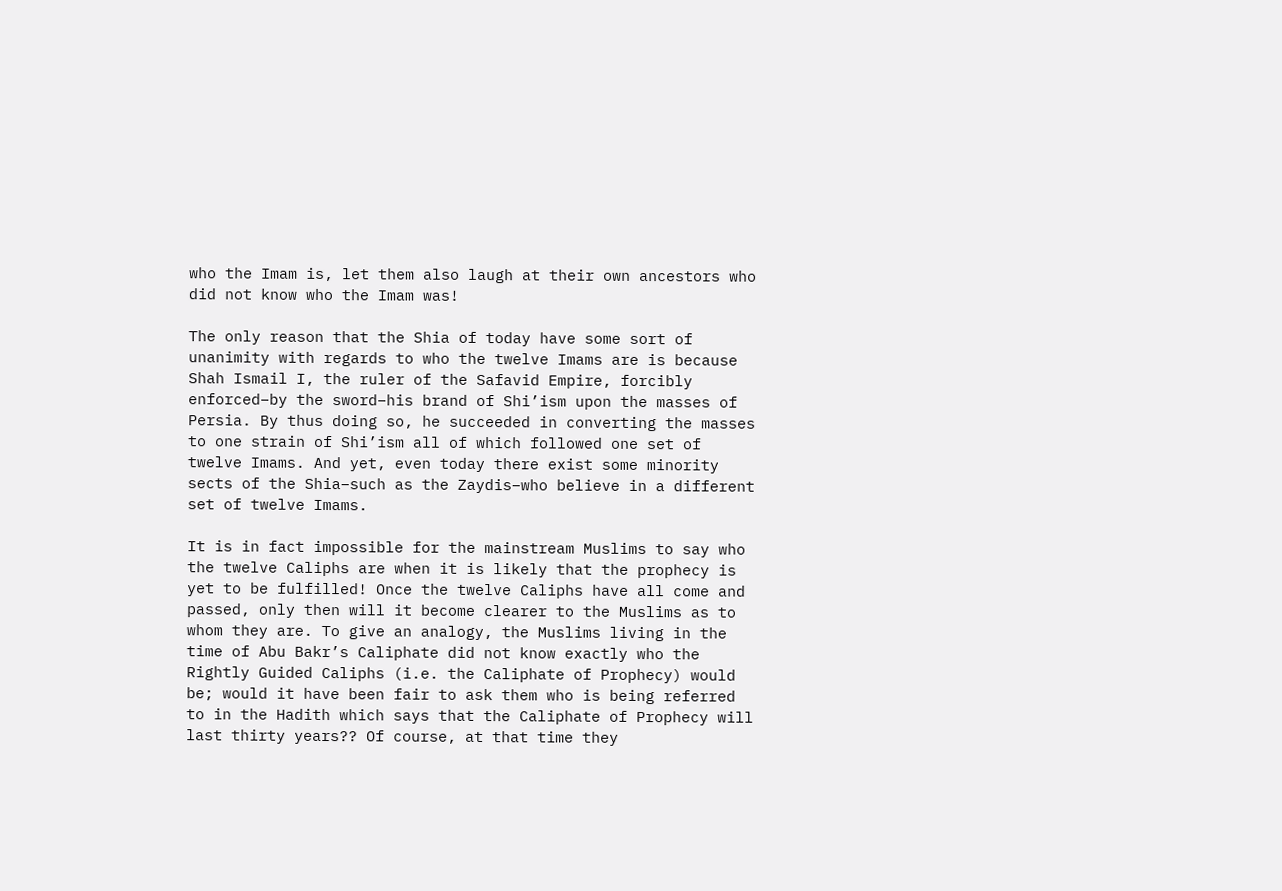who the Imam is, let them also laugh at their own ancestors who did not know who the Imam was!

The only reason that the Shia of today have some sort of unanimity with regards to who the twelve Imams are is because Shah Ismail I, the ruler of the Safavid Empire, forcibly enforced–by the sword–his brand of Shi’ism upon the masses of Persia. By thus doing so, he succeeded in converting the masses to one strain of Shi’ism all of which followed one set of twelve Imams. And yet, even today there exist some minority sects of the Shia–such as the Zaydis–who believe in a different set of twelve Imams.

It is in fact impossible for the mainstream Muslims to say who the twelve Caliphs are when it is likely that the prophecy is yet to be fulfilled! Once the twelve Caliphs have all come and passed, only then will it become clearer to the Muslims as to whom they are. To give an analogy, the Muslims living in the time of Abu Bakr’s Caliphate did not know exactly who the Rightly Guided Caliphs (i.e. the Caliphate of Prophecy) would be; would it have been fair to ask them who is being referred to in the Hadith which says that the Caliphate of Prophecy will last thirty years?? Of course, at that time they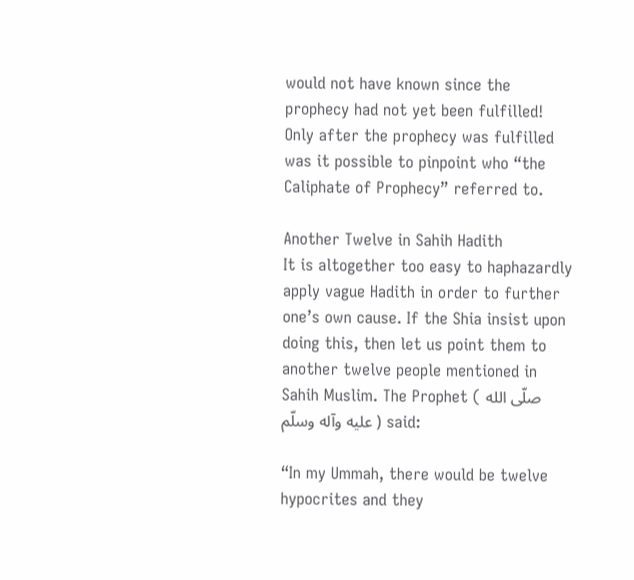would not have known since the prophecy had not yet been fulfilled! Only after the prophecy was fulfilled was it possible to pinpoint who “the Caliphate of Prophecy” referred to.

Another Twelve in Sahih Hadith
It is altogether too easy to haphazardly apply vague Hadith in order to further one’s own cause. If the Shia insist upon doing this, then let us point them to another twelve people mentioned in Sahih Muslim. The Prophet ( صلّى الله عليه وآله وسلّم ) said:

“In my Ummah, there would be twelve hypocrites and they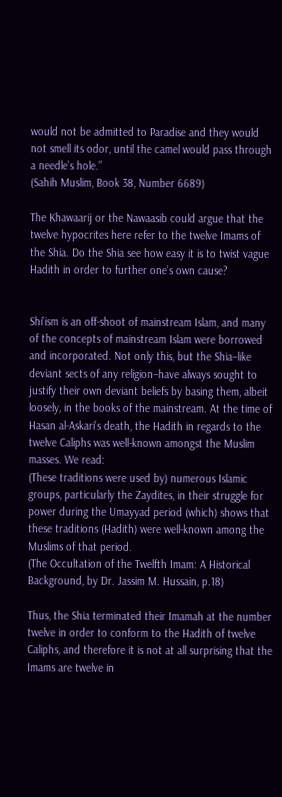would not be admitted to Paradise and they would not smell its odor, until the camel would pass through a needle’s hole.”
(Sahih Muslim, Book 38, Number 6689)

The Khawaarij or the Nawaasib could argue that the twelve hypocrites here refer to the twelve Imams of the Shia. Do the Shia see how easy it is to twist vague Hadith in order to further one’s own cause?


Shi’ism is an off-shoot of mainstream Islam, and many of the concepts of mainstream Islam were borrowed and incorporated. Not only this, but the Shia–like deviant sects of any religion–have always sought to justify their own deviant beliefs by basing them, albeit loosely, in the books of the mainstream. At the time of Hasan al-Askari’s death, the Hadith in regards to the twelve Caliphs was well-known amongst the Muslim masses. We read:
(These traditions were used by) numerous Islamic groups, particularly the Zaydites, in their struggle for power during the Umayyad period (which) shows that these traditions (Hadith) were well-known among the Muslims of that period.
(The Occultation of the Twelfth Imam: A Historical Background, by Dr. Jassim M. Hussain, p.18)

Thus, the Shia terminated their Imamah at the number twelve in order to conform to the Hadith of twelve Caliphs, and therefore it is not at all surprising that the Imams are twelve in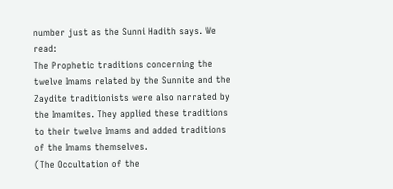number just as the Sunni Hadith says. We read:
The Prophetic traditions concerning the twelve Imams related by the Sunnite and the Zaydite traditionists were also narrated by the Imamites. They applied these traditions to their twelve Imams and added traditions of the Imams themselves.
(The Occultation of the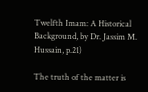Twelfth Imam: A Historical Background, by Dr. Jassim M. Hussain, p.21)

The truth of the matter is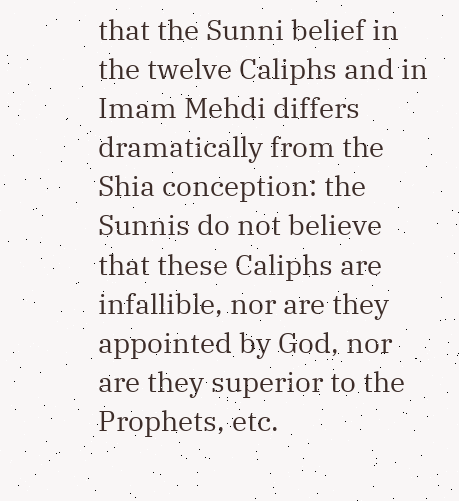that the Sunni belief in the twelve Caliphs and in Imam Mehdi differs dramatically from the Shia conception: the Sunnis do not believe that these Caliphs are infallible, nor are they appointed by God, nor are they superior to the Prophets, etc.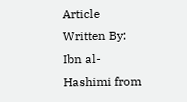Article Written By: Ibn al-Hashimi from